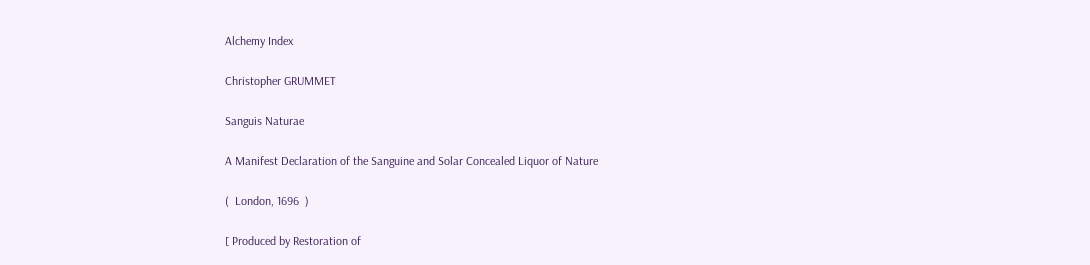Alchemy Index

Christopher GRUMMET

Sanguis Naturae

A Manifest Declaration of the Sanguine and Solar Concealed Liquor of Nature

(  London, 1696  )

[ Produced by Restoration of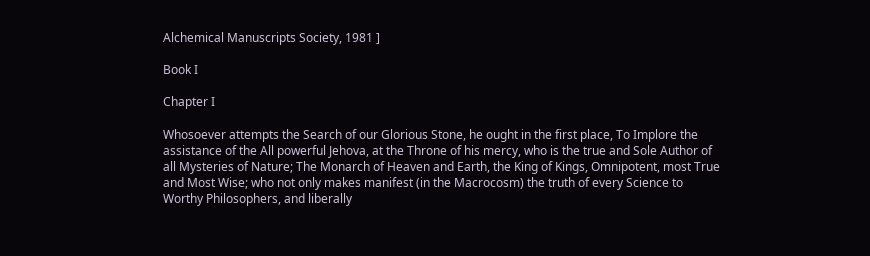Alchemical Manuscripts Society, 1981 ]

Book I

Chapter I

Whosoever attempts the Search of our Glorious Stone, he ought in the first place, To Implore the assistance of the All powerful Jehova, at the Throne of his mercy, who is the true and Sole Author of all Mysteries of Nature; The Monarch of Heaven and Earth, the King of Kings, Omnipotent, most True and Most Wise; who not only makes manifest (in the Macrocosm) the truth of every Science to Worthy Philosophers, and liberally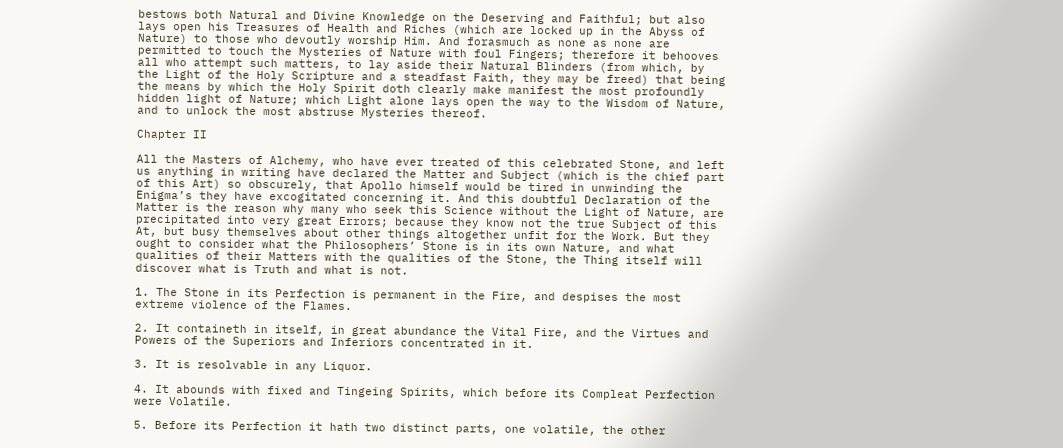bestows both Natural and Divine Knowledge on the Deserving and Faithful; but also lays open his Treasures of Health and Riches (which are locked up in the Abyss of Nature) to those who devoutly worship Him. And forasmuch as none as none are permitted to touch the Mysteries of Nature with foul Fingers; therefore it behooves all who attempt such matters, to lay aside their Natural Blinders (from which, by the Light of the Holy Scripture and a steadfast Faith, they may be freed) that being the means by which the Holy Spirit doth clearly make manifest the most profoundly hidden light of Nature; which Light alone lays open the way to the Wisdom of Nature, and to unlock the most abstruse Mysteries thereof.

Chapter II

All the Masters of Alchemy, who have ever treated of this celebrated Stone, and left us anything in writing have declared the Matter and Subject (which is the chief part of this Art) so obscurely, that Apollo himself would be tired in unwinding the Enigma’s they have excogitated concerning it. And this doubtful Declaration of the Matter is the reason why many who seek this Science without the Light of Nature, are precipitated into very great Errors; because they know not the true Subject of this At, but busy themselves about other things altogether unfit for the Work. But they ought to consider what the Philosophers’ Stone is in its own Nature, and what qualities of their Matters with the qualities of the Stone, the Thing itself will discover what is Truth and what is not.

1. The Stone in its Perfection is permanent in the Fire, and despises the most extreme violence of the Flames.

2. It containeth in itself, in great abundance the Vital Fire, and the Virtues and Powers of the Superiors and Inferiors concentrated in it.

3. It is resolvable in any Liquor.

4. It abounds with fixed and Tingeing Spirits, which before its Compleat Perfection were Volatile.

5. Before its Perfection it hath two distinct parts, one volatile, the other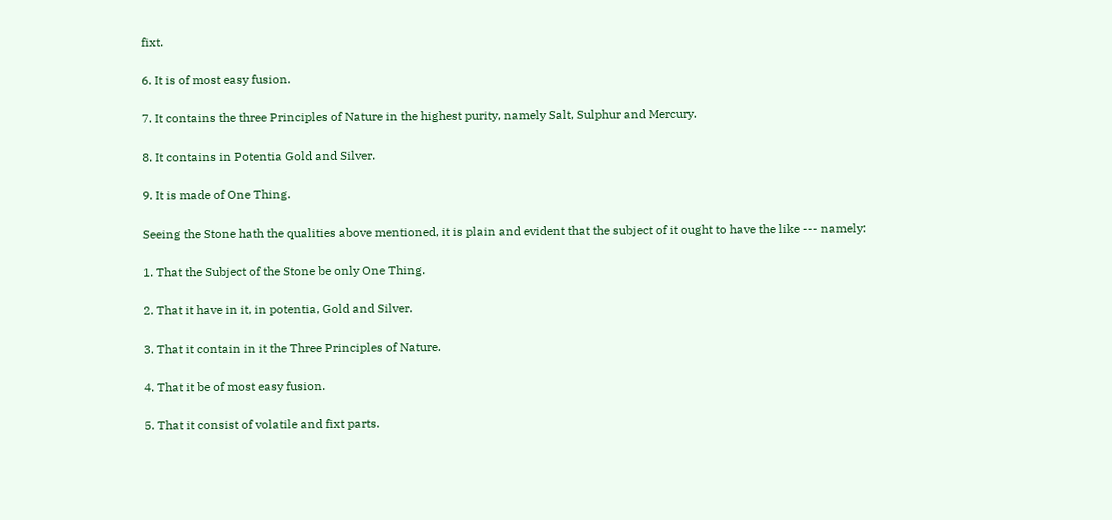fixt.

6. It is of most easy fusion.

7. It contains the three Principles of Nature in the highest purity, namely Salt, Sulphur and Mercury.

8. It contains in Potentia Gold and Silver.

9. It is made of One Thing.

Seeing the Stone hath the qualities above mentioned, it is plain and evident that the subject of it ought to have the like --- namely:

1. That the Subject of the Stone be only One Thing.

2. That it have in it, in potentia, Gold and Silver.

3. That it contain in it the Three Principles of Nature.

4. That it be of most easy fusion.

5. That it consist of volatile and fixt parts.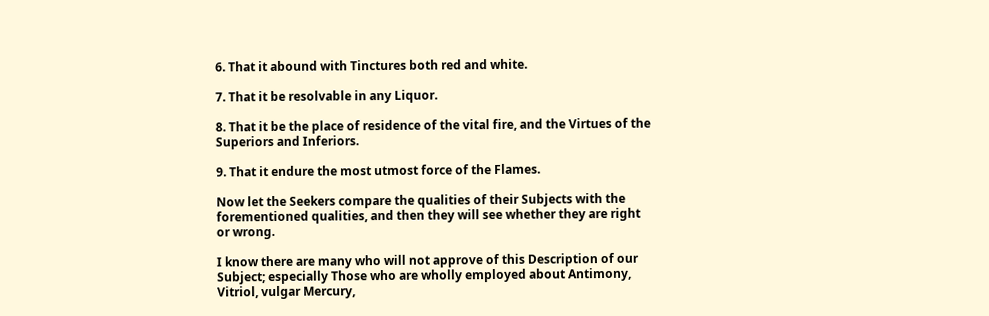6. That it abound with Tinctures both red and white.

7. That it be resolvable in any Liquor.

8. That it be the place of residence of the vital fire, and the Virtues of the Superiors and Inferiors.

9. That it endure the most utmost force of the Flames.

Now let the Seekers compare the qualities of their Subjects with the forementioned qualities, and then they will see whether they are right or wrong.

I know there are many who will not approve of this Description of our Subject; especially Those who are wholly employed about Antimony, Vitriol, vulgar Mercury,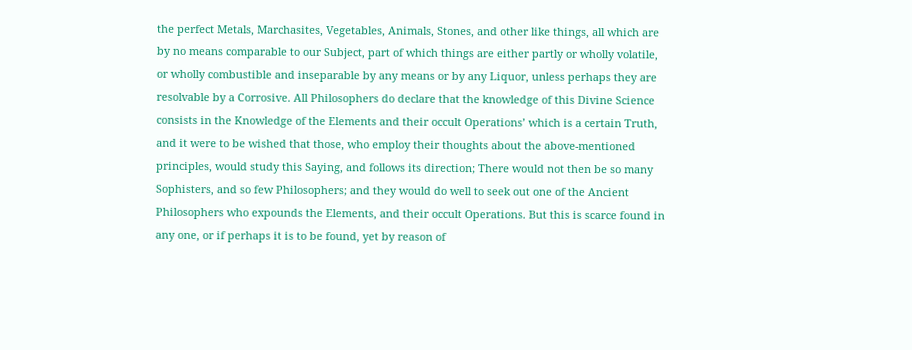the perfect Metals, Marchasites, Vegetables, Animals, Stones, and other like things, all which are by no means comparable to our Subject, part of which things are either partly or wholly volatile, or wholly combustible and inseparable by any means or by any Liquor, unless perhaps they are resolvable by a Corrosive. All Philosophers do declare that the knowledge of this Divine Science consists in the Knowledge of the Elements and their occult Operations’ which is a certain Truth, and it were to be wished that those, who employ their thoughts about the above-mentioned principles, would study this Saying, and follows its direction; There would not then be so many Sophisters, and so few Philosophers; and they would do well to seek out one of the Ancient Philosophers who expounds the Elements, and their occult Operations. But this is scarce found in any one, or if perhaps it is to be found, yet by reason of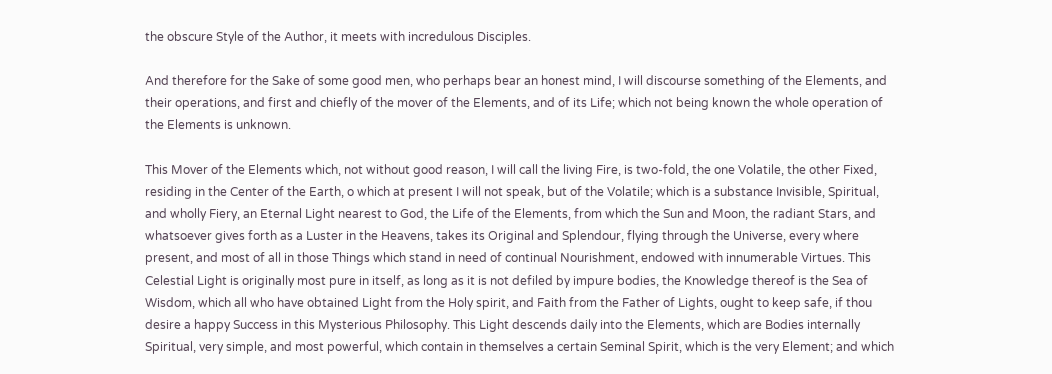the obscure Style of the Author, it meets with incredulous Disciples.

And therefore for the Sake of some good men, who perhaps bear an honest mind, I will discourse something of the Elements, and their operations, and first and chiefly of the mover of the Elements, and of its Life; which not being known the whole operation of the Elements is unknown.

This Mover of the Elements which, not without good reason, I will call the living Fire, is two-fold, the one Volatile, the other Fixed, residing in the Center of the Earth, o which at present I will not speak, but of the Volatile; which is a substance Invisible, Spiritual, and wholly Fiery, an Eternal Light nearest to God, the Life of the Elements, from which the Sun and Moon, the radiant Stars, and whatsoever gives forth as a Luster in the Heavens, takes its Original and Splendour, flying through the Universe, every where present, and most of all in those Things which stand in need of continual Nourishment, endowed with innumerable Virtues. This Celestial Light is originally most pure in itself, as long as it is not defiled by impure bodies, the Knowledge thereof is the Sea of Wisdom, which all who have obtained Light from the Holy spirit, and Faith from the Father of Lights, ought to keep safe, if thou desire a happy Success in this Mysterious Philosophy. This Light descends daily into the Elements, which are Bodies internally Spiritual, very simple, and most powerful, which contain in themselves a certain Seminal Spirit, which is the very Element; and which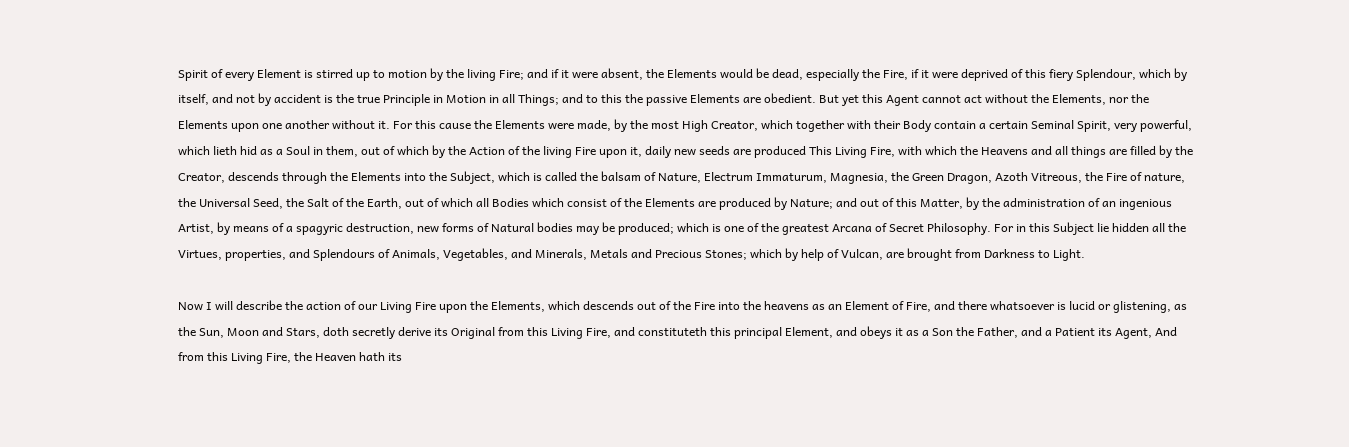Spirit of every Element is stirred up to motion by the living Fire; and if it were absent, the Elements would be dead, especially the Fire, if it were deprived of this fiery Splendour, which by itself, and not by accident is the true Principle in Motion in all Things; and to this the passive Elements are obedient. But yet this Agent cannot act without the Elements, nor the Elements upon one another without it. For this cause the Elements were made, by the most High Creator, which together with their Body contain a certain Seminal Spirit, very powerful, which lieth hid as a Soul in them, out of which by the Action of the living Fire upon it, daily new seeds are produced This Living Fire, with which the Heavens and all things are filled by the Creator, descends through the Elements into the Subject, which is called the balsam of Nature, Electrum Immaturum, Magnesia, the Green Dragon, Azoth Vitreous, the Fire of nature, the Universal Seed, the Salt of the Earth, out of which all Bodies which consist of the Elements are produced by Nature; and out of this Matter, by the administration of an ingenious Artist, by means of a spagyric destruction, new forms of Natural bodies may be produced; which is one of the greatest Arcana of Secret Philosophy. For in this Subject lie hidden all the Virtues, properties, and Splendours of Animals, Vegetables, and Minerals, Metals and Precious Stones; which by help of Vulcan, are brought from Darkness to Light.

Now I will describe the action of our Living Fire upon the Elements, which descends out of the Fire into the heavens as an Element of Fire, and there whatsoever is lucid or glistening, as the Sun, Moon and Stars, doth secretly derive its Original from this Living Fire, and constituteth this principal Element, and obeys it as a Son the Father, and a Patient its Agent, And from this Living Fire, the Heaven hath its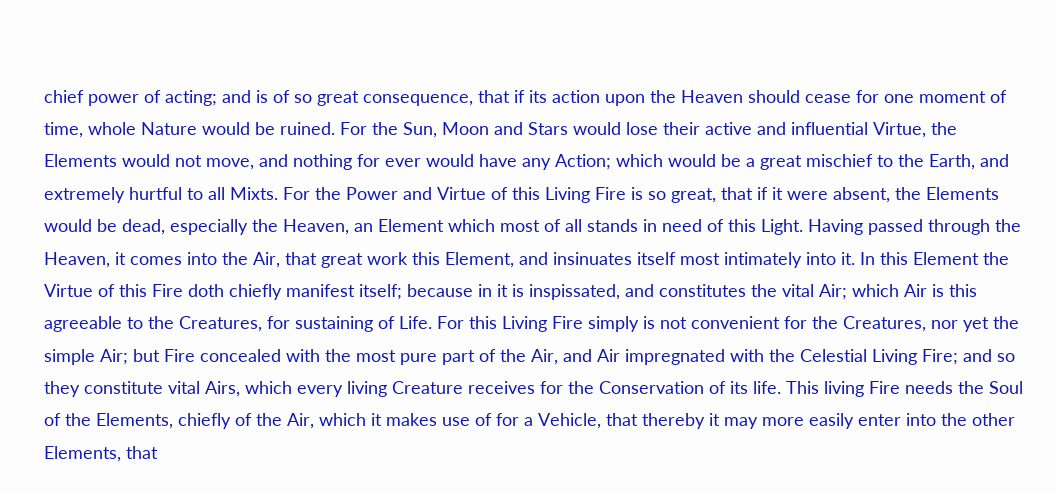chief power of acting; and is of so great consequence, that if its action upon the Heaven should cease for one moment of time, whole Nature would be ruined. For the Sun, Moon and Stars would lose their active and influential Virtue, the Elements would not move, and nothing for ever would have any Action; which would be a great mischief to the Earth, and extremely hurtful to all Mixts. For the Power and Virtue of this Living Fire is so great, that if it were absent, the Elements would be dead, especially the Heaven, an Element which most of all stands in need of this Light. Having passed through the Heaven, it comes into the Air, that great work this Element, and insinuates itself most intimately into it. In this Element the Virtue of this Fire doth chiefly manifest itself; because in it is inspissated, and constitutes the vital Air; which Air is this agreeable to the Creatures, for sustaining of Life. For this Living Fire simply is not convenient for the Creatures, nor yet the simple Air; but Fire concealed with the most pure part of the Air, and Air impregnated with the Celestial Living Fire; and so they constitute vital Airs, which every living Creature receives for the Conservation of its life. This living Fire needs the Soul of the Elements, chiefly of the Air, which it makes use of for a Vehicle, that thereby it may more easily enter into the other Elements, that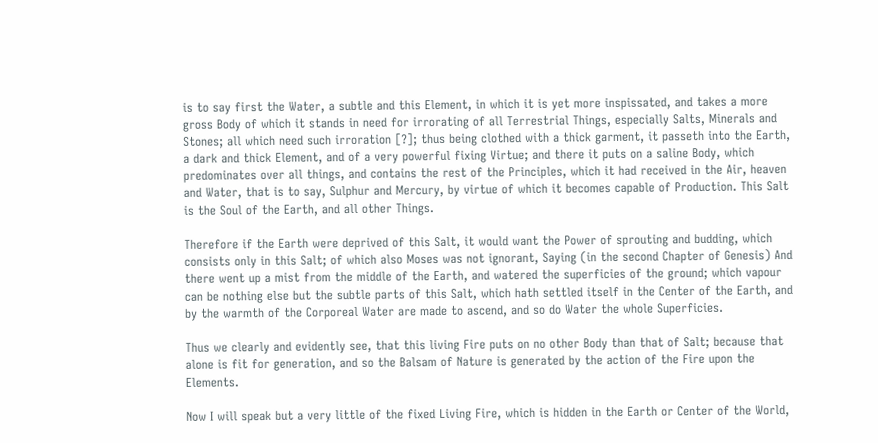is to say first the Water, a subtle and this Element, in which it is yet more inspissated, and takes a more gross Body of which it stands in need for irrorating of all Terrestrial Things, especially Salts, Minerals and Stones; all which need such irroration [?]; thus being clothed with a thick garment, it passeth into the Earth, a dark and thick Element, and of a very powerful fixing Virtue; and there it puts on a saline Body, which predominates over all things, and contains the rest of the Principles, which it had received in the Air, heaven and Water, that is to say, Sulphur and Mercury, by virtue of which it becomes capable of Production. This Salt is the Soul of the Earth, and all other Things.

Therefore if the Earth were deprived of this Salt, it would want the Power of sprouting and budding, which consists only in this Salt; of which also Moses was not ignorant, Saying (in the second Chapter of Genesis) And there went up a mist from the middle of the Earth, and watered the superficies of the ground; which vapour can be nothing else but the subtle parts of this Salt, which hath settled itself in the Center of the Earth, and by the warmth of the Corporeal Water are made to ascend, and so do Water the whole Superficies.

Thus we clearly and evidently see, that this living Fire puts on no other Body than that of Salt; because that alone is fit for generation, and so the Balsam of Nature is generated by the action of the Fire upon the Elements.

Now I will speak but a very little of the fixed Living Fire, which is hidden in the Earth or Center of the World,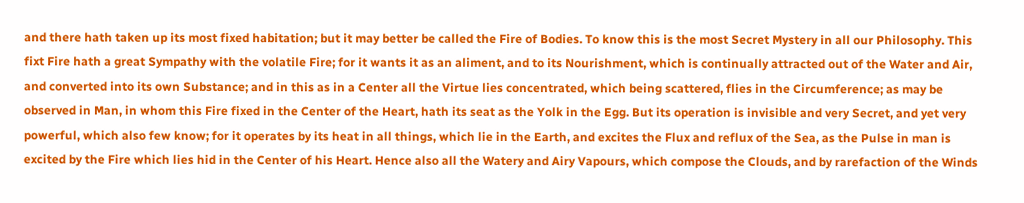and there hath taken up its most fixed habitation; but it may better be called the Fire of Bodies. To know this is the most Secret Mystery in all our Philosophy. This fixt Fire hath a great Sympathy with the volatile Fire; for it wants it as an aliment, and to its Nourishment, which is continually attracted out of the Water and Air, and converted into its own Substance; and in this as in a Center all the Virtue lies concentrated, which being scattered, flies in the Circumference; as may be observed in Man, in whom this Fire fixed in the Center of the Heart, hath its seat as the Yolk in the Egg. But its operation is invisible and very Secret, and yet very powerful, which also few know; for it operates by its heat in all things, which lie in the Earth, and excites the Flux and reflux of the Sea, as the Pulse in man is excited by the Fire which lies hid in the Center of his Heart. Hence also all the Watery and Airy Vapours, which compose the Clouds, and by rarefaction of the Winds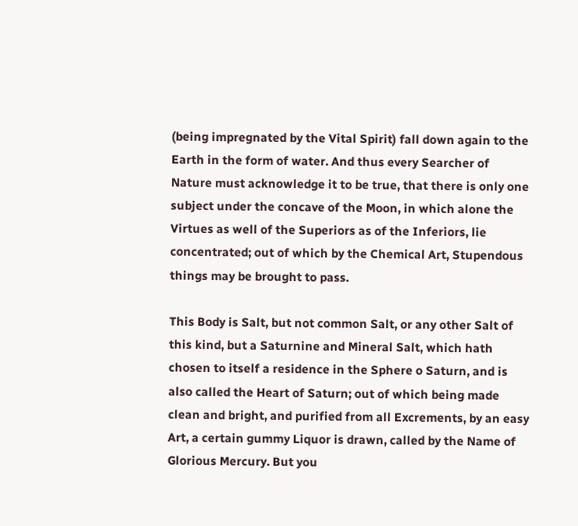(being impregnated by the Vital Spirit) fall down again to the Earth in the form of water. And thus every Searcher of Nature must acknowledge it to be true, that there is only one subject under the concave of the Moon, in which alone the Virtues as well of the Superiors as of the Inferiors, lie concentrated; out of which by the Chemical Art, Stupendous things may be brought to pass.

This Body is Salt, but not common Salt, or any other Salt of this kind, but a Saturnine and Mineral Salt, which hath chosen to itself a residence in the Sphere o Saturn, and is also called the Heart of Saturn; out of which being made clean and bright, and purified from all Excrements, by an easy Art, a certain gummy Liquor is drawn, called by the Name of Glorious Mercury. But you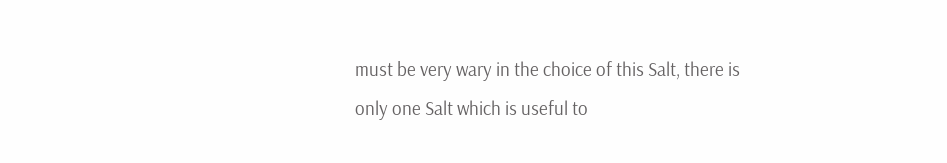must be very wary in the choice of this Salt, there is only one Salt which is useful to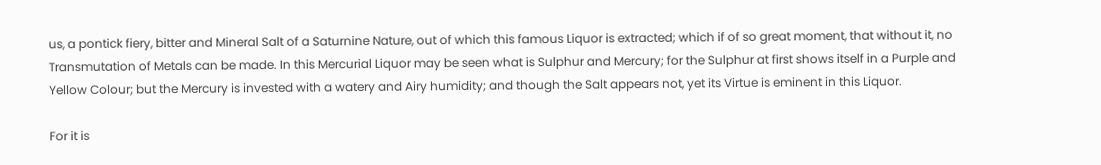us, a pontick fiery, bitter and Mineral Salt of a Saturnine Nature, out of which this famous Liquor is extracted; which if of so great moment, that without it, no Transmutation of Metals can be made. In this Mercurial Liquor may be seen what is Sulphur and Mercury; for the Sulphur at first shows itself in a Purple and Yellow Colour; but the Mercury is invested with a watery and Airy humidity; and though the Salt appears not, yet its Virtue is eminent in this Liquor.

For it is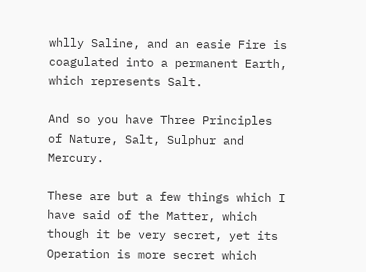whlly Saline, and an easie Fire is coagulated into a permanent Earth, which represents Salt.

And so you have Three Principles of Nature, Salt, Sulphur and Mercury.

These are but a few things which I have said of the Matter, which though it be very secret, yet its Operation is more secret which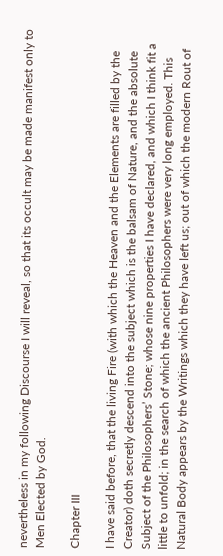nevertheless in my following Discourse I will reveal, so that its occult may be made manifest only to Men Elected by God.

Chapter III

I have said before, that the living Fire (with which the Heaven and the Elements are filled by the Creator) doth secretly descend into the subject which is the balsam of Nature, and the absolute Subject of the Philosophers’ Stone; whose nine properties I have declared, and which I think fit a little to unfold; in the search of which the ancient Philosophers were very long employed. This Natural Body appears by the Writings which they have left us; out of which the modern Rout of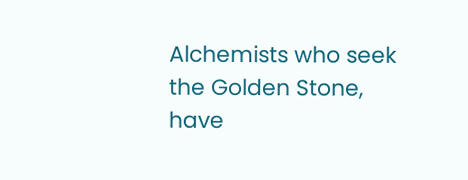Alchemists who seek the Golden Stone, have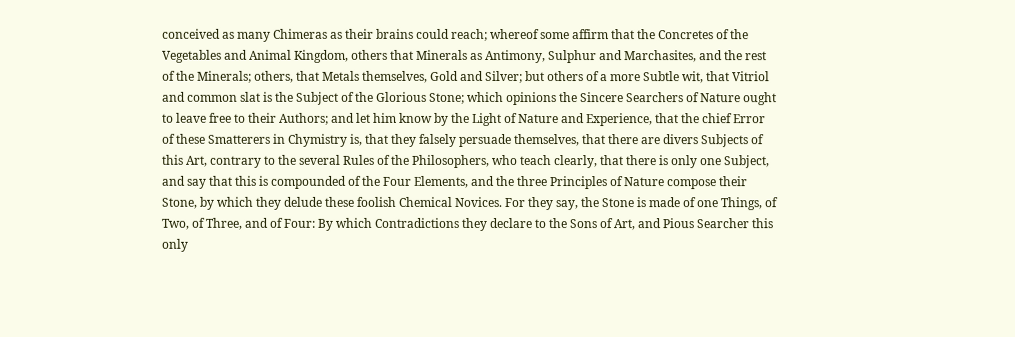conceived as many Chimeras as their brains could reach; whereof some affirm that the Concretes of the Vegetables and Animal Kingdom, others that Minerals as Antimony, Sulphur and Marchasites, and the rest of the Minerals; others, that Metals themselves, Gold and Silver; but others of a more Subtle wit, that Vitriol and common slat is the Subject of the Glorious Stone; which opinions the Sincere Searchers of Nature ought to leave free to their Authors; and let him know by the Light of Nature and Experience, that the chief Error of these Smatterers in Chymistry is, that they falsely persuade themselves, that there are divers Subjects of this Art, contrary to the several Rules of the Philosophers, who teach clearly, that there is only one Subject, and say that this is compounded of the Four Elements, and the three Principles of Nature compose their Stone, by which they delude these foolish Chemical Novices. For they say, the Stone is made of one Things, of Two, of Three, and of Four: By which Contradictions they declare to the Sons of Art, and Pious Searcher this only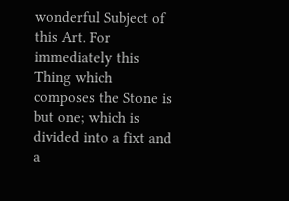wonderful Subject of this Art. For immediately this Thing which composes the Stone is but one; which is divided into a fixt and a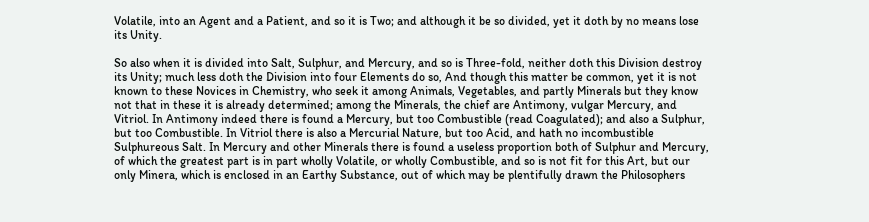Volatile, into an Agent and a Patient, and so it is Two; and although it be so divided, yet it doth by no means lose its Unity.

So also when it is divided into Salt, Sulphur, and Mercury, and so is Three-fold, neither doth this Division destroy its Unity; much less doth the Division into four Elements do so, And though this matter be common, yet it is not known to these Novices in Chemistry, who seek it among Animals, Vegetables, and partly Minerals but they know not that in these it is already determined; among the Minerals, the chief are Antimony, vulgar Mercury, and Vitriol. In Antimony indeed there is found a Mercury, but too Combustible (read Coagulated); and also a Sulphur, but too Combustible. In Vitriol there is also a Mercurial Nature, but too Acid, and hath no incombustible Sulphureous Salt. In Mercury and other Minerals there is found a useless proportion both of Sulphur and Mercury, of which the greatest part is in part wholly Volatile, or wholly Combustible, and so is not fit for this Art, but our only Minera, which is enclosed in an Earthy Substance, out of which may be plentifully drawn the Philosophers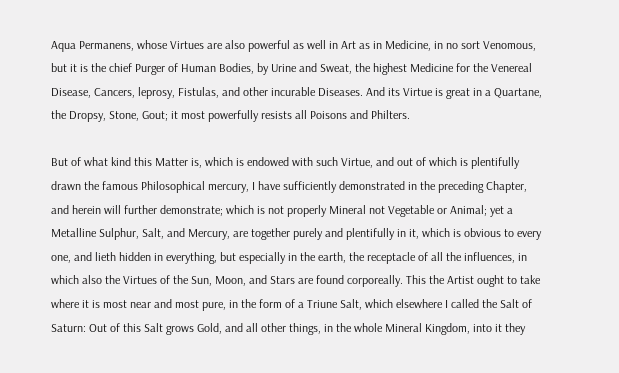Aqua Permanens, whose Virtues are also powerful as well in Art as in Medicine, in no sort Venomous, but it is the chief Purger of Human Bodies, by Urine and Sweat, the highest Medicine for the Venereal Disease, Cancers, leprosy, Fistulas, and other incurable Diseases. And its Virtue is great in a Quartane, the Dropsy, Stone, Gout; it most powerfully resists all Poisons and Philters.

But of what kind this Matter is, which is endowed with such Virtue, and out of which is plentifully drawn the famous Philosophical mercury, I have sufficiently demonstrated in the preceding Chapter, and herein will further demonstrate; which is not properly Mineral not Vegetable or Animal; yet a Metalline Sulphur, Salt, and Mercury, are together purely and plentifully in it, which is obvious to every one, and lieth hidden in everything, but especially in the earth, the receptacle of all the influences, in which also the Virtues of the Sun, Moon, and Stars are found corporeally. This the Artist ought to take where it is most near and most pure, in the form of a Triune Salt, which elsewhere I called the Salt of Saturn: Out of this Salt grows Gold, and all other things, in the whole Mineral Kingdom, into it they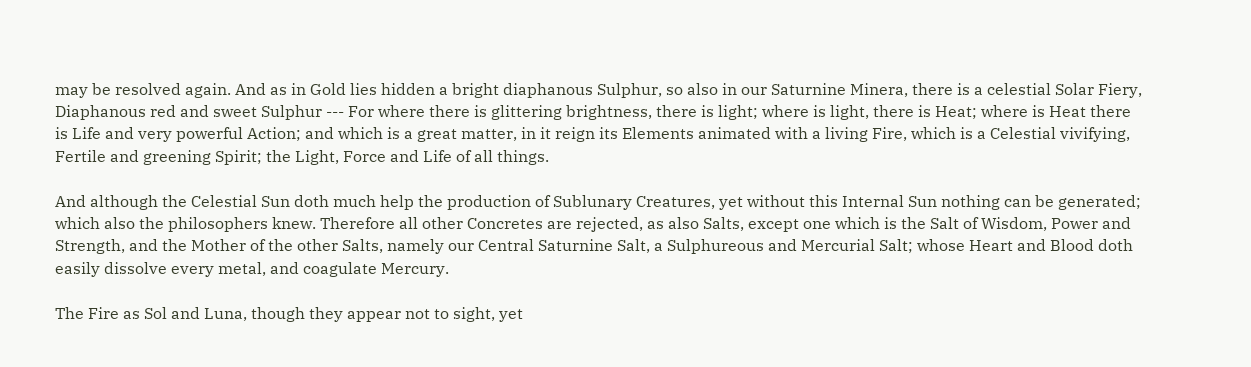may be resolved again. And as in Gold lies hidden a bright diaphanous Sulphur, so also in our Saturnine Minera, there is a celestial Solar Fiery, Diaphanous red and sweet Sulphur --- For where there is glittering brightness, there is light; where is light, there is Heat; where is Heat there is Life and very powerful Action; and which is a great matter, in it reign its Elements animated with a living Fire, which is a Celestial vivifying, Fertile and greening Spirit; the Light, Force and Life of all things.

And although the Celestial Sun doth much help the production of Sublunary Creatures, yet without this Internal Sun nothing can be generated; which also the philosophers knew. Therefore all other Concretes are rejected, as also Salts, except one which is the Salt of Wisdom, Power and Strength, and the Mother of the other Salts, namely our Central Saturnine Salt, a Sulphureous and Mercurial Salt; whose Heart and Blood doth easily dissolve every metal, and coagulate Mercury.

The Fire as Sol and Luna, though they appear not to sight, yet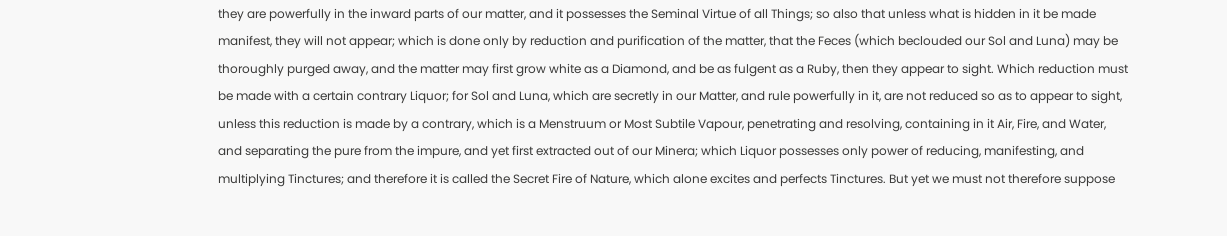they are powerfully in the inward parts of our matter, and it possesses the Seminal Virtue of all Things; so also that unless what is hidden in it be made manifest, they will not appear; which is done only by reduction and purification of the matter, that the Feces (which beclouded our Sol and Luna) may be thoroughly purged away, and the matter may first grow white as a Diamond, and be as fulgent as a Ruby, then they appear to sight. Which reduction must be made with a certain contrary Liquor; for Sol and Luna, which are secretly in our Matter, and rule powerfully in it, are not reduced so as to appear to sight, unless this reduction is made by a contrary, which is a Menstruum or Most Subtile Vapour, penetrating and resolving, containing in it Air, Fire, and Water, and separating the pure from the impure, and yet first extracted out of our Minera; which Liquor possesses only power of reducing, manifesting, and multiplying Tinctures; and therefore it is called the Secret Fire of Nature, which alone excites and perfects Tinctures. But yet we must not therefore suppose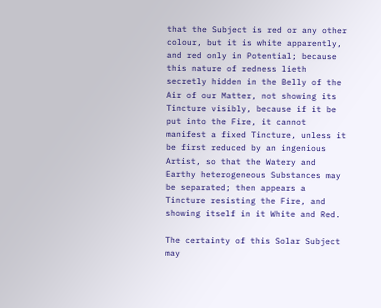that the Subject is red or any other colour, but it is white apparently, and red only in Potential; because this nature of redness lieth secretly hidden in the Belly of the Air of our Matter, not showing its Tincture visibly, because if it be put into the Fire, it cannot manifest a fixed Tincture, unless it be first reduced by an ingenious Artist, so that the Watery and Earthy heterogeneous Substances may be separated; then appears a Tincture resisting the Fire, and showing itself in it White and Red.

The certainty of this Solar Subject may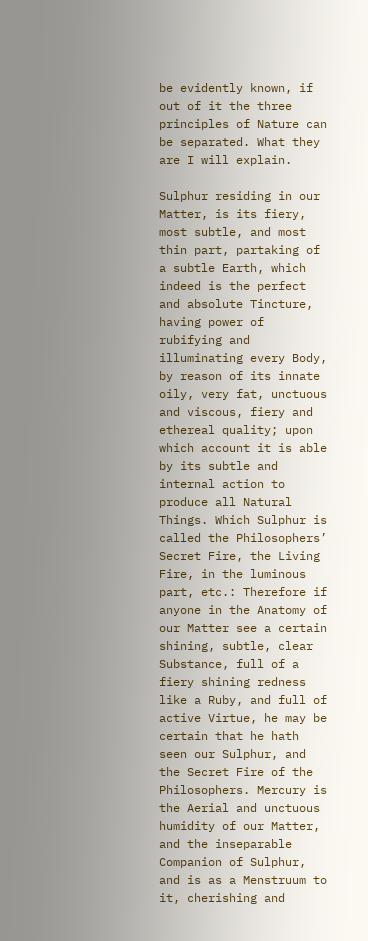be evidently known, if out of it the three principles of Nature can be separated. What they are I will explain.

Sulphur residing in our Matter, is its fiery, most subtle, and most thin part, partaking of a subtle Earth, which indeed is the perfect and absolute Tincture, having power of rubifying and illuminating every Body, by reason of its innate oily, very fat, unctuous and viscous, fiery and ethereal quality; upon which account it is able by its subtle and internal action to produce all Natural Things. Which Sulphur is called the Philosophers’ Secret Fire, the Living Fire, in the luminous part, etc.: Therefore if anyone in the Anatomy of our Matter see a certain shining, subtle, clear Substance, full of a fiery shining redness like a Ruby, and full of active Virtue, he may be certain that he hath seen our Sulphur, and the Secret Fire of the Philosophers. Mercury is the Aerial and unctuous humidity of our Matter, and the inseparable Companion of Sulphur, and is as a Menstruum to it, cherishing and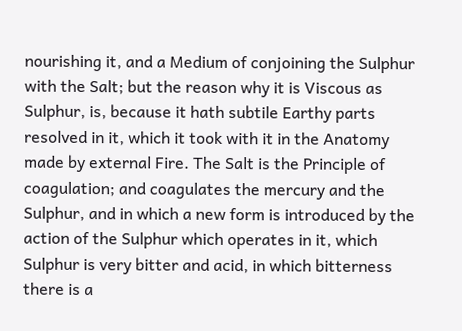nourishing it, and a Medium of conjoining the Sulphur with the Salt; but the reason why it is Viscous as Sulphur, is, because it hath subtile Earthy parts resolved in it, which it took with it in the Anatomy made by external Fire. The Salt is the Principle of coagulation; and coagulates the mercury and the Sulphur, and in which a new form is introduced by the action of the Sulphur which operates in it, which Sulphur is very bitter and acid, in which bitterness there is a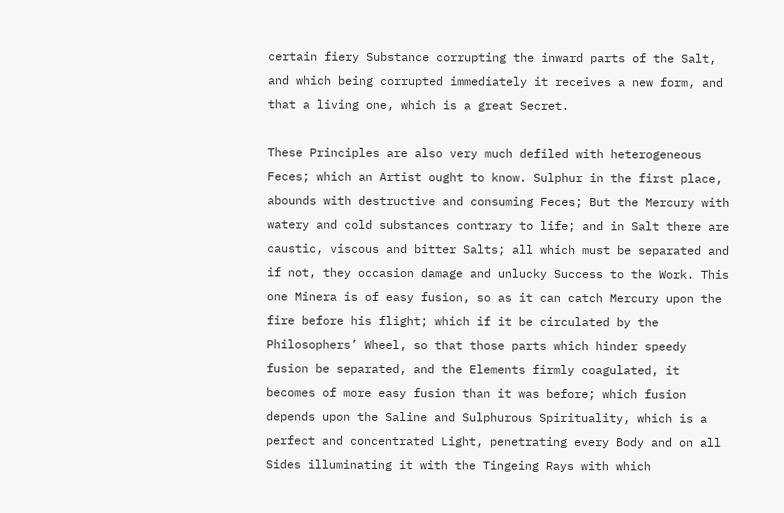certain fiery Substance corrupting the inward parts of the Salt, and which being corrupted immediately it receives a new form, and that a living one, which is a great Secret.

These Principles are also very much defiled with heterogeneous Feces; which an Artist ought to know. Sulphur in the first place, abounds with destructive and consuming Feces; But the Mercury with watery and cold substances contrary to life; and in Salt there are caustic, viscous and bitter Salts; all which must be separated and if not, they occasion damage and unlucky Success to the Work. This one Minera is of easy fusion, so as it can catch Mercury upon the fire before his flight; which if it be circulated by the Philosophers’ Wheel, so that those parts which hinder speedy fusion be separated, and the Elements firmly coagulated, it becomes of more easy fusion than it was before; which fusion depends upon the Saline and Sulphurous Spirituality, which is a perfect and concentrated Light, penetrating every Body and on all Sides illuminating it with the Tingeing Rays with which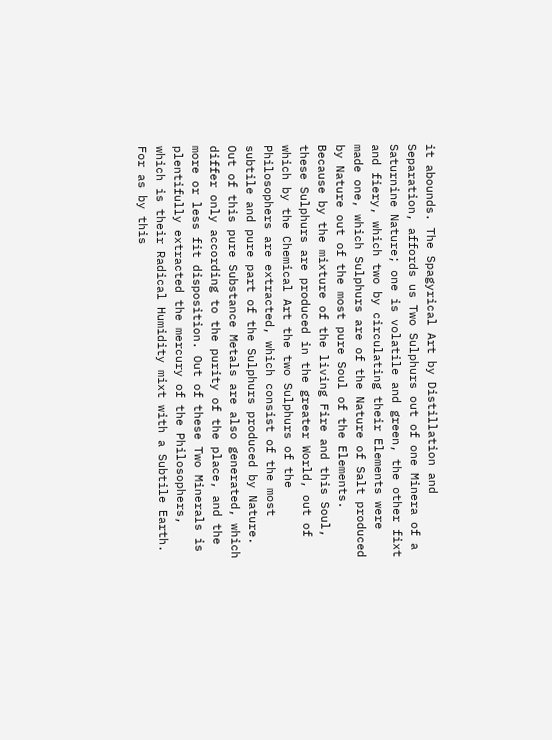it abounds. The Spagyrical Art by Distillation and Separation, affords us Two Sulphurs out of one Minera of a Saturnine Nature; one is volatile and green, the other fixt and fiery, which two by circulating their Elements were made one, which Sulphurs are of the Nature of Salt produced by Nature out of the most pure Soul of the Elements. Because by the mixture of the living Fire and this Soul, these Sulphurs are produced in the greater World, out of which by the Chemical Art the two Sulphurs of the Philosophers are extracted, which consist of the most subtile and pure part of the Sulphurs produced by Nature. Out of this pure Substance Metals are also generated, which differ only according to the purity of the place, and the more or less fit disposition. Out of these Two Minerals is plentifully extracted the mercury of the Philosophers, which is their Radical Humidity mixt with a Subtile Earth. For as by this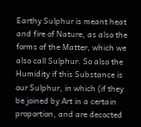Earthy Sulphur is meant heat and fire of Nature, as also the forms of the Matter, which we also call Sulphur. So also the Humidity if this Substance is our Sulphur, in which (if they be joined by Art in a certain proportion, and are decocted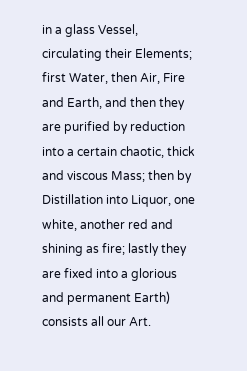in a glass Vessel, circulating their Elements; first Water, then Air, Fire and Earth, and then they are purified by reduction into a certain chaotic, thick and viscous Mass; then by Distillation into Liquor, one white, another red and shining as fire; lastly they are fixed into a glorious and permanent Earth) consists all our Art.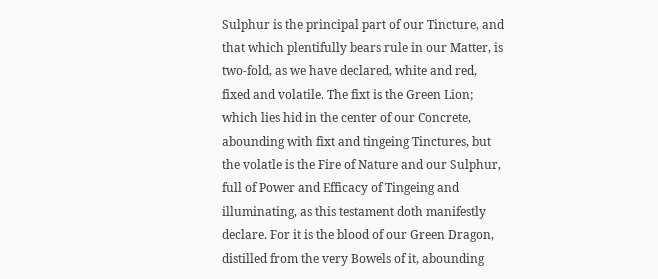Sulphur is the principal part of our Tincture, and that which plentifully bears rule in our Matter, is two-fold, as we have declared, white and red, fixed and volatile. The fixt is the Green Lion; which lies hid in the center of our Concrete, abounding with fixt and tingeing Tinctures, but the volatle is the Fire of Nature and our Sulphur, full of Power and Efficacy of Tingeing and illuminating, as this testament doth manifestly declare. For it is the blood of our Green Dragon, distilled from the very Bowels of it, abounding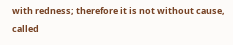with redness; therefore it is not without cause, called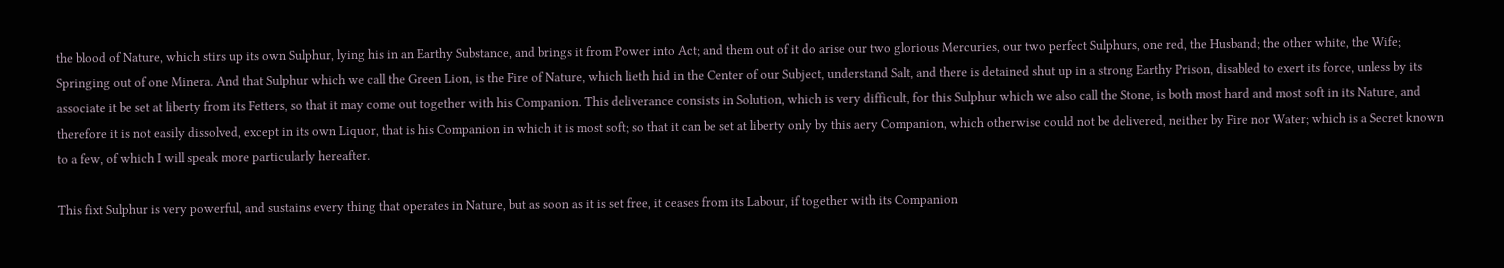the blood of Nature, which stirs up its own Sulphur, lying his in an Earthy Substance, and brings it from Power into Act; and them out of it do arise our two glorious Mercuries, our two perfect Sulphurs, one red, the Husband; the other white, the Wife; Springing out of one Minera. And that Sulphur which we call the Green Lion, is the Fire of Nature, which lieth hid in the Center of our Subject, understand Salt, and there is detained shut up in a strong Earthy Prison, disabled to exert its force, unless by its associate it be set at liberty from its Fetters, so that it may come out together with his Companion. This deliverance consists in Solution, which is very difficult, for this Sulphur which we also call the Stone, is both most hard and most soft in its Nature, and therefore it is not easily dissolved, except in its own Liquor, that is his Companion in which it is most soft; so that it can be set at liberty only by this aery Companion, which otherwise could not be delivered, neither by Fire nor Water; which is a Secret known to a few, of which I will speak more particularly hereafter.

This fixt Sulphur is very powerful, and sustains every thing that operates in Nature, but as soon as it is set free, it ceases from its Labour, if together with its Companion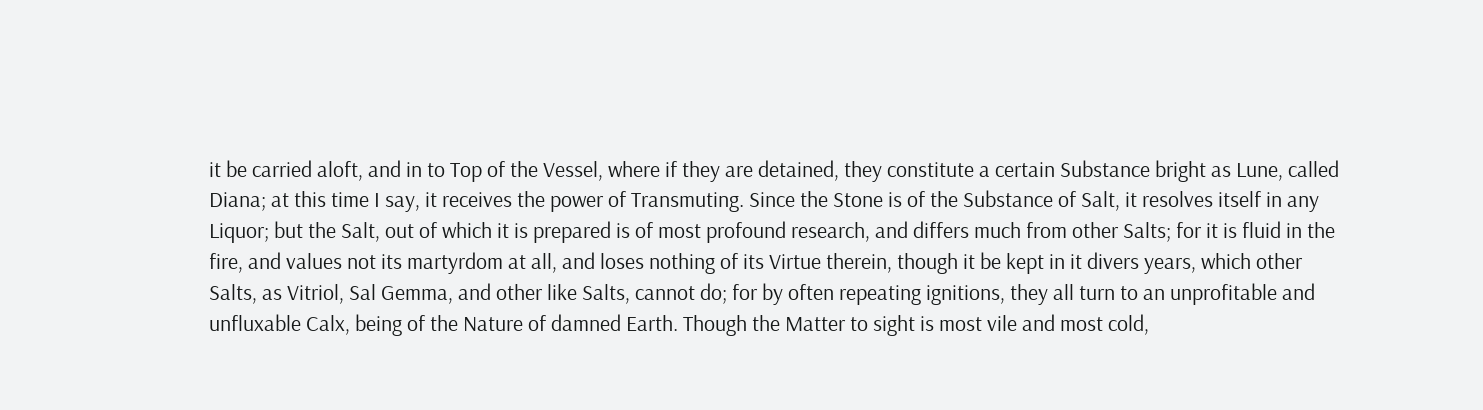it be carried aloft, and in to Top of the Vessel, where if they are detained, they constitute a certain Substance bright as Lune, called Diana; at this time I say, it receives the power of Transmuting. Since the Stone is of the Substance of Salt, it resolves itself in any Liquor; but the Salt, out of which it is prepared is of most profound research, and differs much from other Salts; for it is fluid in the fire, and values not its martyrdom at all, and loses nothing of its Virtue therein, though it be kept in it divers years, which other Salts, as Vitriol, Sal Gemma, and other like Salts, cannot do; for by often repeating ignitions, they all turn to an unprofitable and unfluxable Calx, being of the Nature of damned Earth. Though the Matter to sight is most vile and most cold,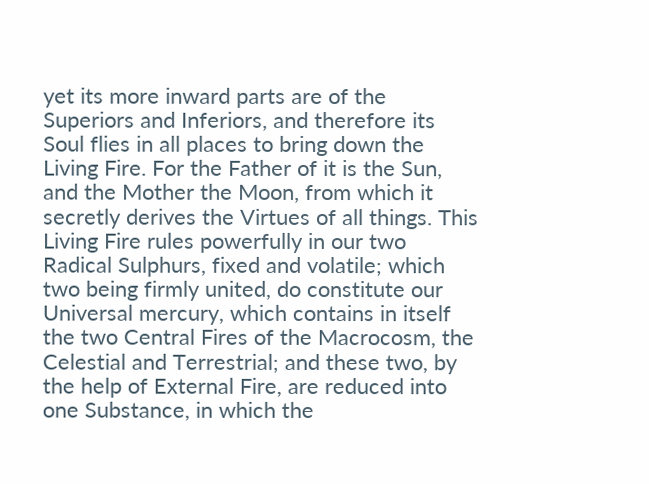yet its more inward parts are of the Superiors and Inferiors, and therefore its Soul flies in all places to bring down the Living Fire. For the Father of it is the Sun, and the Mother the Moon, from which it secretly derives the Virtues of all things. This Living Fire rules powerfully in our two Radical Sulphurs, fixed and volatile; which two being firmly united, do constitute our Universal mercury, which contains in itself the two Central Fires of the Macrocosm, the Celestial and Terrestrial; and these two, by the help of External Fire, are reduced into one Substance, in which the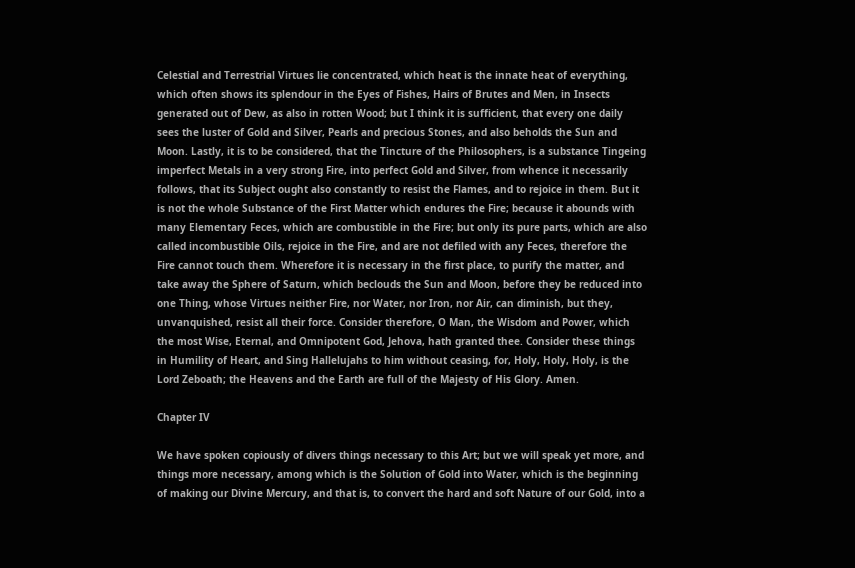Celestial and Terrestrial Virtues lie concentrated, which heat is the innate heat of everything, which often shows its splendour in the Eyes of Fishes, Hairs of Brutes and Men, in Insects generated out of Dew, as also in rotten Wood; but I think it is sufficient, that every one daily sees the luster of Gold and Silver, Pearls and precious Stones, and also beholds the Sun and Moon. Lastly, it is to be considered, that the Tincture of the Philosophers, is a substance Tingeing imperfect Metals in a very strong Fire, into perfect Gold and Silver, from whence it necessarily follows, that its Subject ought also constantly to resist the Flames, and to rejoice in them. But it is not the whole Substance of the First Matter which endures the Fire; because it abounds with many Elementary Feces, which are combustible in the Fire; but only its pure parts, which are also called incombustible Oils, rejoice in the Fire, and are not defiled with any Feces, therefore the Fire cannot touch them. Wherefore it is necessary in the first place, to purify the matter, and take away the Sphere of Saturn, which beclouds the Sun and Moon, before they be reduced into one Thing, whose Virtues neither Fire, nor Water, nor Iron, nor Air, can diminish, but they, unvanquished, resist all their force. Consider therefore, O Man, the Wisdom and Power, which the most Wise, Eternal, and Omnipotent God, Jehova, hath granted thee. Consider these things in Humility of Heart, and Sing Hallelujahs to him without ceasing, for, Holy, Holy, Holy, is the Lord Zeboath; the Heavens and the Earth are full of the Majesty of His Glory. Amen.

Chapter IV

We have spoken copiously of divers things necessary to this Art; but we will speak yet more, and things more necessary, among which is the Solution of Gold into Water, which is the beginning of making our Divine Mercury, and that is, to convert the hard and soft Nature of our Gold, into a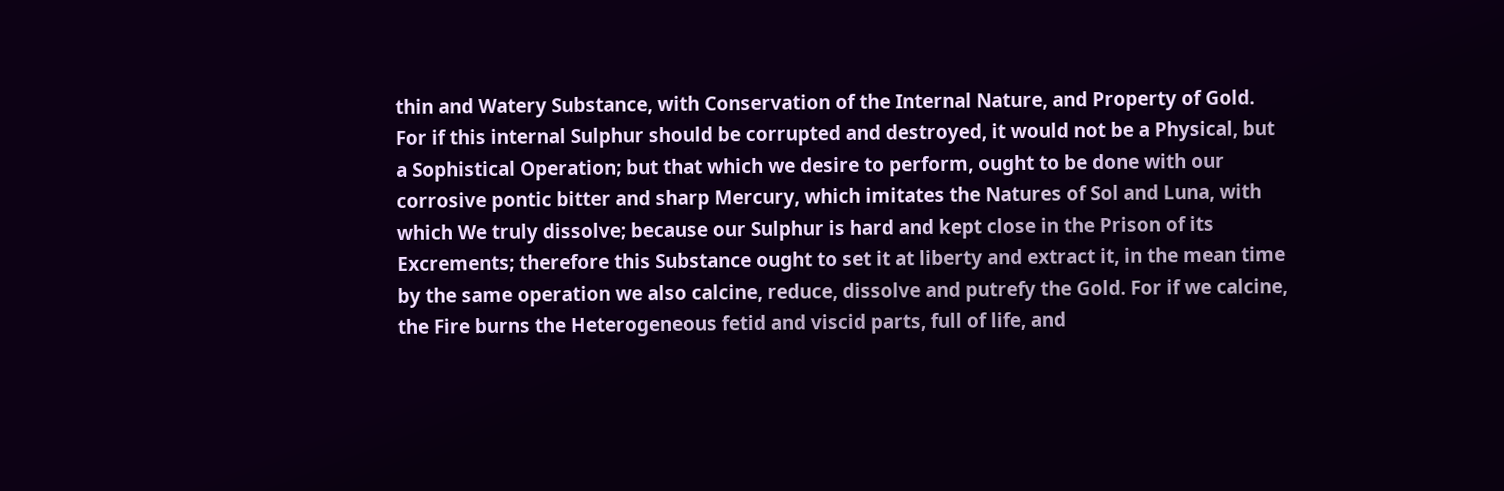thin and Watery Substance, with Conservation of the Internal Nature, and Property of Gold. For if this internal Sulphur should be corrupted and destroyed, it would not be a Physical, but a Sophistical Operation; but that which we desire to perform, ought to be done with our corrosive pontic bitter and sharp Mercury, which imitates the Natures of Sol and Luna, with which We truly dissolve; because our Sulphur is hard and kept close in the Prison of its Excrements; therefore this Substance ought to set it at liberty and extract it, in the mean time by the same operation we also calcine, reduce, dissolve and putrefy the Gold. For if we calcine, the Fire burns the Heterogeneous fetid and viscid parts, full of life, and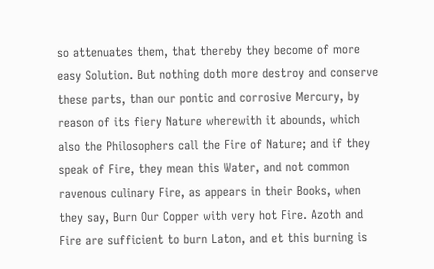so attenuates them, that thereby they become of more easy Solution. But nothing doth more destroy and conserve these parts, than our pontic and corrosive Mercury, by reason of its fiery Nature wherewith it abounds, which also the Philosophers call the Fire of Nature; and if they speak of Fire, they mean this Water, and not common ravenous culinary Fire, as appears in their Books, when they say, Burn Our Copper with very hot Fire. Azoth and Fire are sufficient to burn Laton, and et this burning is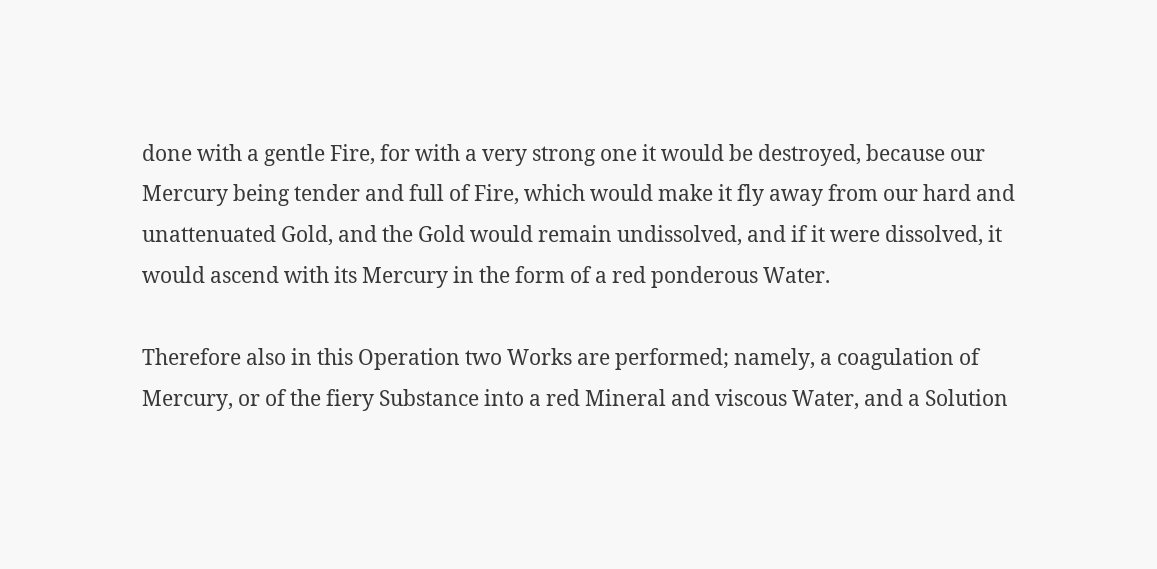done with a gentle Fire, for with a very strong one it would be destroyed, because our Mercury being tender and full of Fire, which would make it fly away from our hard and unattenuated Gold, and the Gold would remain undissolved, and if it were dissolved, it would ascend with its Mercury in the form of a red ponderous Water.

Therefore also in this Operation two Works are performed; namely, a coagulation of Mercury, or of the fiery Substance into a red Mineral and viscous Water, and a Solution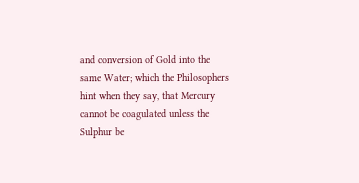and conversion of Gold into the same Water; which the Philosophers hint when they say, that Mercury cannot be coagulated unless the Sulphur be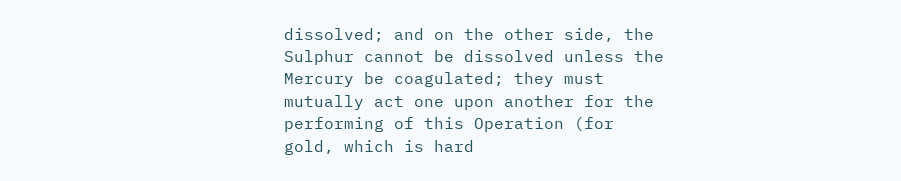dissolved; and on the other side, the Sulphur cannot be dissolved unless the Mercury be coagulated; they must mutually act one upon another for the performing of this Operation (for gold, which is hard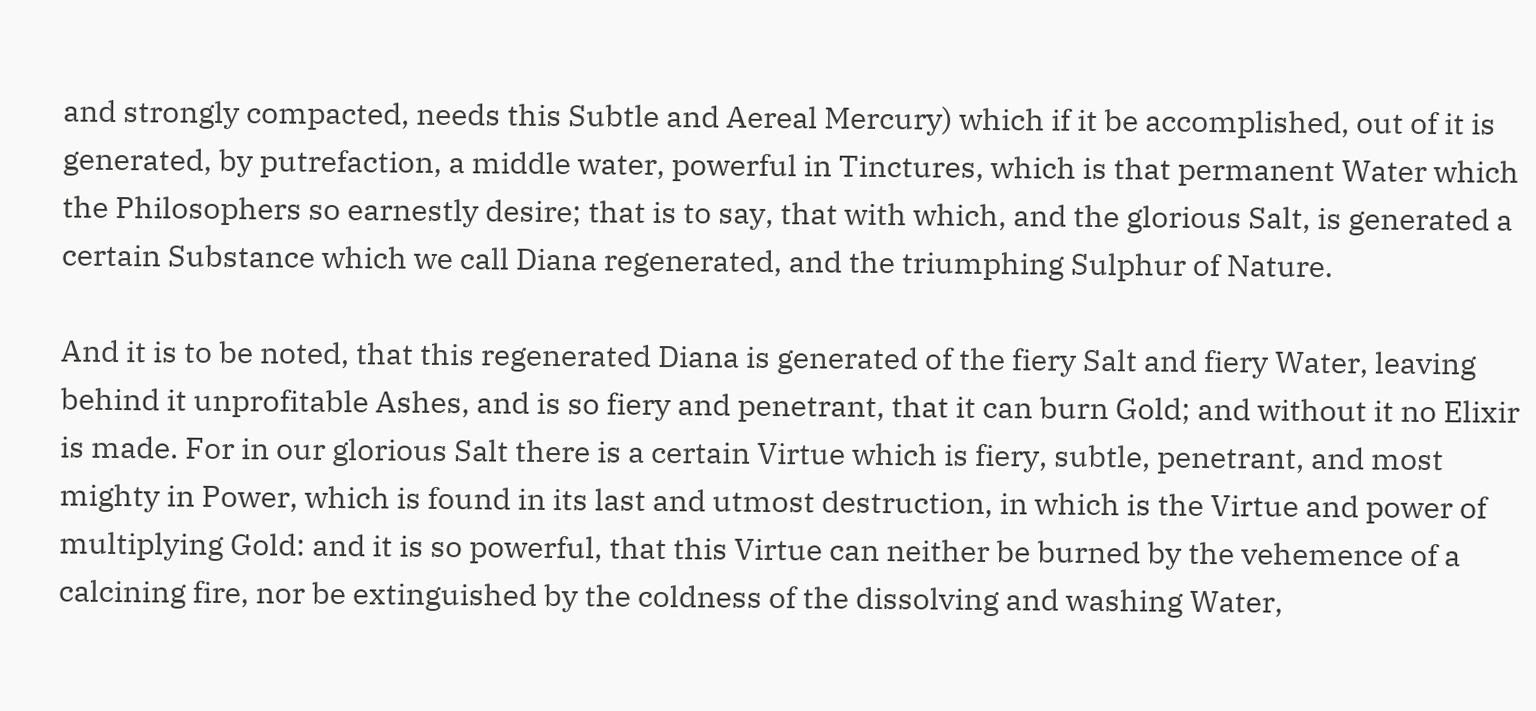and strongly compacted, needs this Subtle and Aereal Mercury) which if it be accomplished, out of it is generated, by putrefaction, a middle water, powerful in Tinctures, which is that permanent Water which the Philosophers so earnestly desire; that is to say, that with which, and the glorious Salt, is generated a certain Substance which we call Diana regenerated, and the triumphing Sulphur of Nature.

And it is to be noted, that this regenerated Diana is generated of the fiery Salt and fiery Water, leaving behind it unprofitable Ashes, and is so fiery and penetrant, that it can burn Gold; and without it no Elixir is made. For in our glorious Salt there is a certain Virtue which is fiery, subtle, penetrant, and most mighty in Power, which is found in its last and utmost destruction, in which is the Virtue and power of multiplying Gold: and it is so powerful, that this Virtue can neither be burned by the vehemence of a calcining fire, nor be extinguished by the coldness of the dissolving and washing Water,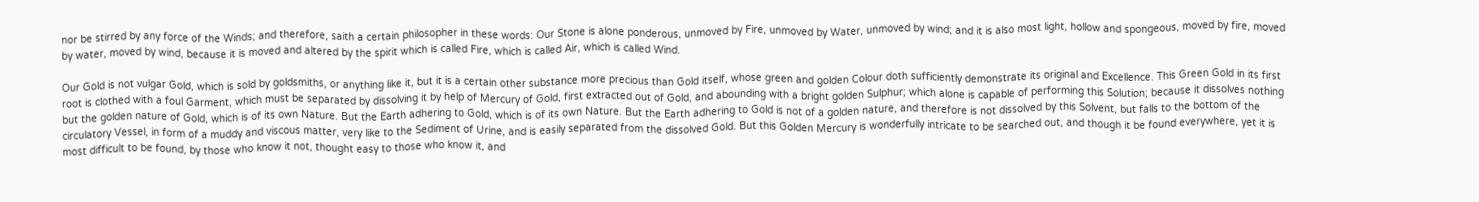nor be stirred by any force of the Winds; and therefore, saith a certain philosopher in these words: Our Stone is alone ponderous, unmoved by Fire, unmoved by Water, unmoved by wind; and it is also most light, hollow and spongeous, moved by fire, moved by water, moved by wind, because it is moved and altered by the spirit which is called Fire, which is called Air, which is called Wind.

Our Gold is not vulgar Gold, which is sold by goldsmiths, or anything like it, but it is a certain other substance more precious than Gold itself, whose green and golden Colour doth sufficiently demonstrate its original and Excellence. This Green Gold in its first root is clothed with a foul Garment, which must be separated by dissolving it by help of Mercury of Gold, first extracted out of Gold, and abounding with a bright golden Sulphur; which alone is capable of performing this Solution; because it dissolves nothing but the golden nature of Gold, which is of its own Nature. But the Earth adhering to Gold, which is of its own Nature. But the Earth adhering to Gold is not of a golden nature, and therefore is not dissolved by this Solvent, but falls to the bottom of the circulatory Vessel, in form of a muddy and viscous matter, very like to the Sediment of Urine, and is easily separated from the dissolved Gold. But this Golden Mercury is wonderfully intricate to be searched out, and though it be found everywhere, yet it is most difficult to be found, by those who know it not, thought easy to those who know it, and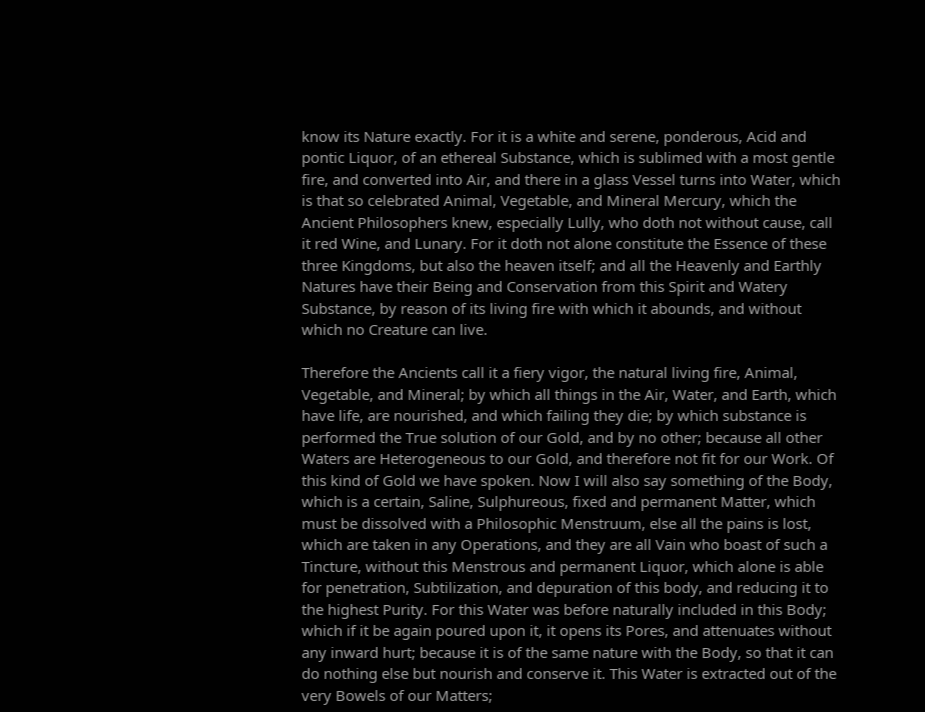know its Nature exactly. For it is a white and serene, ponderous, Acid and pontic Liquor, of an ethereal Substance, which is sublimed with a most gentle fire, and converted into Air, and there in a glass Vessel turns into Water, which is that so celebrated Animal, Vegetable, and Mineral Mercury, which the Ancient Philosophers knew, especially Lully, who doth not without cause, call it red Wine, and Lunary. For it doth not alone constitute the Essence of these three Kingdoms, but also the heaven itself; and all the Heavenly and Earthly Natures have their Being and Conservation from this Spirit and Watery Substance, by reason of its living fire with which it abounds, and without which no Creature can live.

Therefore the Ancients call it a fiery vigor, the natural living fire, Animal, Vegetable, and Mineral; by which all things in the Air, Water, and Earth, which have life, are nourished, and which failing they die; by which substance is performed the True solution of our Gold, and by no other; because all other Waters are Heterogeneous to our Gold, and therefore not fit for our Work. Of this kind of Gold we have spoken. Now I will also say something of the Body, which is a certain, Saline, Sulphureous, fixed and permanent Matter, which must be dissolved with a Philosophic Menstruum, else all the pains is lost, which are taken in any Operations, and they are all Vain who boast of such a Tincture, without this Menstrous and permanent Liquor, which alone is able for penetration, Subtilization, and depuration of this body, and reducing it to the highest Purity. For this Water was before naturally included in this Body; which if it be again poured upon it, it opens its Pores, and attenuates without any inward hurt; because it is of the same nature with the Body, so that it can do nothing else but nourish and conserve it. This Water is extracted out of the very Bowels of our Matters;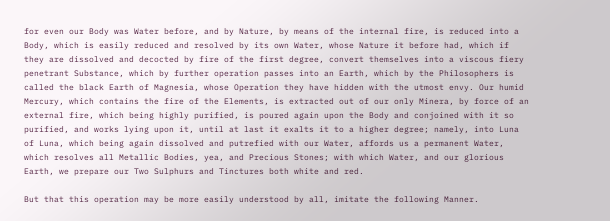for even our Body was Water before, and by Nature, by means of the internal fire, is reduced into a Body, which is easily reduced and resolved by its own Water, whose Nature it before had, which if they are dissolved and decocted by fire of the first degree, convert themselves into a viscous fiery penetrant Substance, which by further operation passes into an Earth, which by the Philosophers is called the black Earth of Magnesia, whose Operation they have hidden with the utmost envy. Our humid Mercury, which contains the fire of the Elements, is extracted out of our only Minera, by force of an external fire, which being highly purified, is poured again upon the Body and conjoined with it so purified, and works lying upon it, until at last it exalts it to a higher degree; namely, into Luna of Luna, which being again dissolved and putrefied with our Water, affords us a permanent Water, which resolves all Metallic Bodies, yea, and Precious Stones; with which Water, and our glorious Earth, we prepare our Two Sulphurs and Tinctures both white and red.

But that this operation may be more easily understood by all, imitate the following Manner.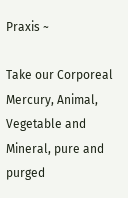Praxis ~

Take our Corporeal Mercury, Animal, Vegetable and Mineral, pure and purged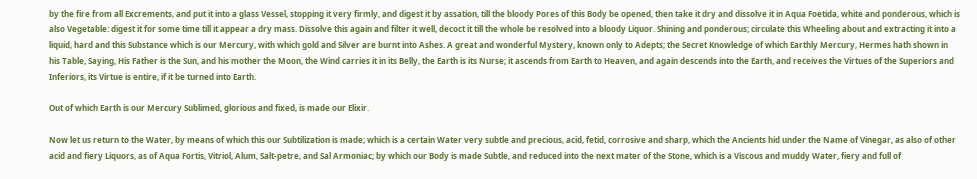by the fire from all Excrements, and put it into a glass Vessel, stopping it very firmly, and digest it by assation, till the bloody Pores of this Body be opened, then take it dry and dissolve it in Aqua Foetida, white and ponderous, which is also Vegetable: digest it for some time till it appear a dry mass. Dissolve this again and filter it well, decoct it till the whole be resolved into a bloody Liquor. Shining and ponderous; circulate this Wheeling about and extracting it into a liquid, hard and this Substance which is our Mercury, with which gold and Silver are burnt into Ashes. A great and wonderful Mystery, known only to Adepts; the Secret Knowledge of which Earthly Mercury, Hermes hath shown in his Table, Saying, His Father is the Sun, and his mother the Moon, the Wind carries it in its Belly, the Earth is its Nurse; it ascends from Earth to Heaven, and again descends into the Earth, and receives the Virtues of the Superiors and Inferiors, its Virtue is entire, if it be turned into Earth.

Out of which Earth is our Mercury Sublimed, glorious and fixed, is made our Elixir.

Now let us return to the Water, by means of which this our Subtilization is made; which is a certain Water very subtle and precious, acid, fetid, corrosive and sharp, which the Ancients hid under the Name of Vinegar, as also of other acid and fiery Liquors, as of Aqua Fortis, Vitriol, Alum, Salt-petre, and Sal Armoniac; by which our Body is made Subtle, and reduced into the next mater of the Stone, which is a Viscous and muddy Water, fiery and full of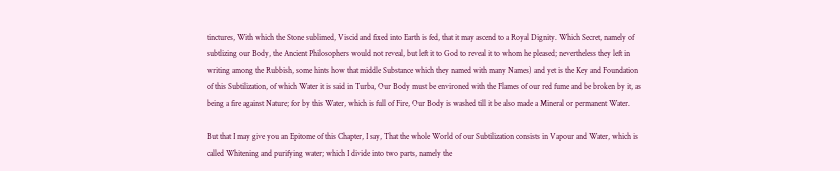tinctures, With which the Stone sublimed, Viscid and fixed into Earth is fed, that it may ascend to a Royal Dignity. Which Secret, namely of subtlizing our Body, the Ancient Philosophers would not reveal, but left it to God to reveal it to whom he pleased; nevertheless they left in writing among the Rubbish, some hints how that middle Substance which they named with many Names) and yet is the Key and Foundation of this Subtilization, of which Water it is said in Turba, Our Body must be environed with the Flames of our red fume and be broken by it, as being a fire against Nature; for by this Water, which is full of Fire, Our Body is washed till it be also made a Mineral or permanent Water.

But that I may give you an Epitome of this Chapter, I say, That the whole World of our Subtilization consists in Vapour and Water, which is called Whitening and purifying water; which I divide into two parts, namely the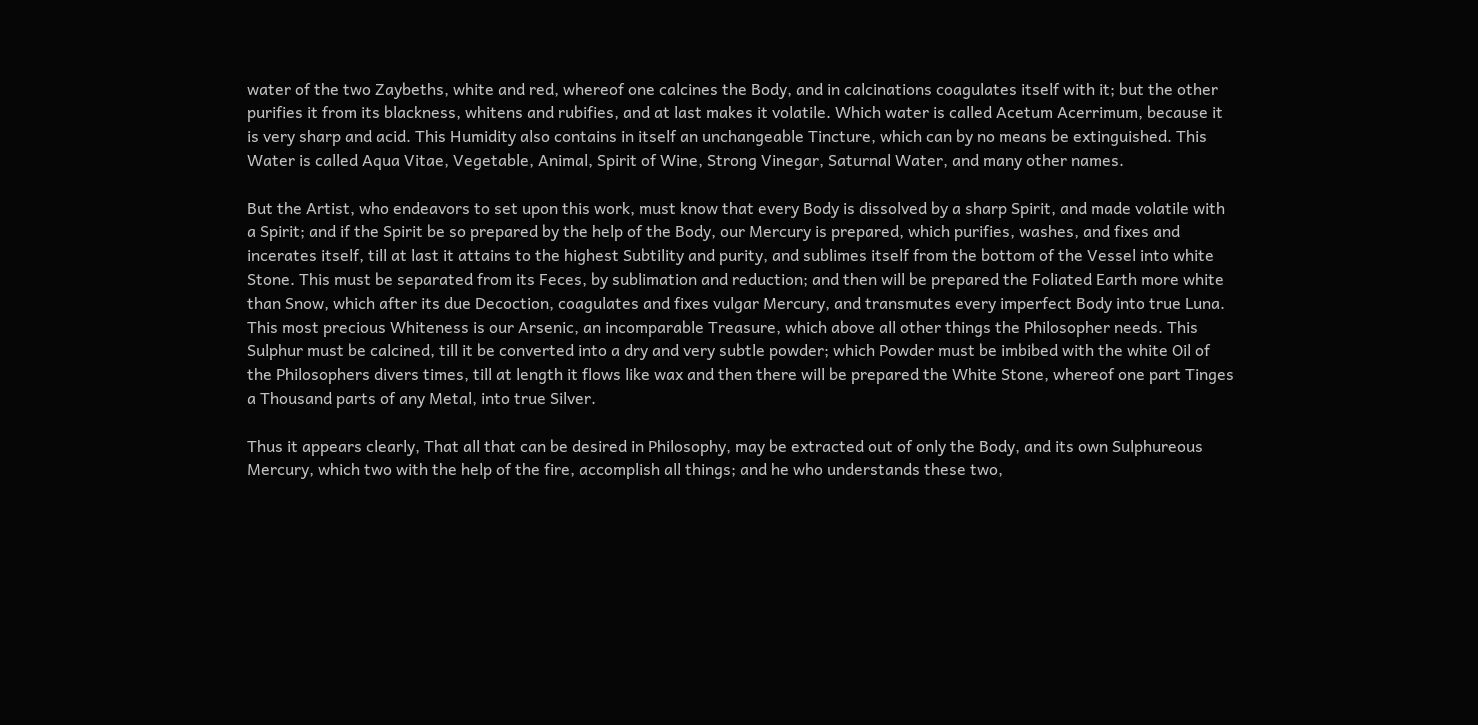water of the two Zaybeths, white and red, whereof one calcines the Body, and in calcinations coagulates itself with it; but the other purifies it from its blackness, whitens and rubifies, and at last makes it volatile. Which water is called Acetum Acerrimum, because it is very sharp and acid. This Humidity also contains in itself an unchangeable Tincture, which can by no means be extinguished. This Water is called Aqua Vitae, Vegetable, Animal, Spirit of Wine, Strong Vinegar, Saturnal Water, and many other names.

But the Artist, who endeavors to set upon this work, must know that every Body is dissolved by a sharp Spirit, and made volatile with a Spirit; and if the Spirit be so prepared by the help of the Body, our Mercury is prepared, which purifies, washes, and fixes and incerates itself, till at last it attains to the highest Subtility and purity, and sublimes itself from the bottom of the Vessel into white Stone. This must be separated from its Feces, by sublimation and reduction; and then will be prepared the Foliated Earth more white than Snow, which after its due Decoction, coagulates and fixes vulgar Mercury, and transmutes every imperfect Body into true Luna. This most precious Whiteness is our Arsenic, an incomparable Treasure, which above all other things the Philosopher needs. This Sulphur must be calcined, till it be converted into a dry and very subtle powder; which Powder must be imbibed with the white Oil of the Philosophers divers times, till at length it flows like wax and then there will be prepared the White Stone, whereof one part Tinges a Thousand parts of any Metal, into true Silver.

Thus it appears clearly, That all that can be desired in Philosophy, may be extracted out of only the Body, and its own Sulphureous Mercury, which two with the help of the fire, accomplish all things; and he who understands these two,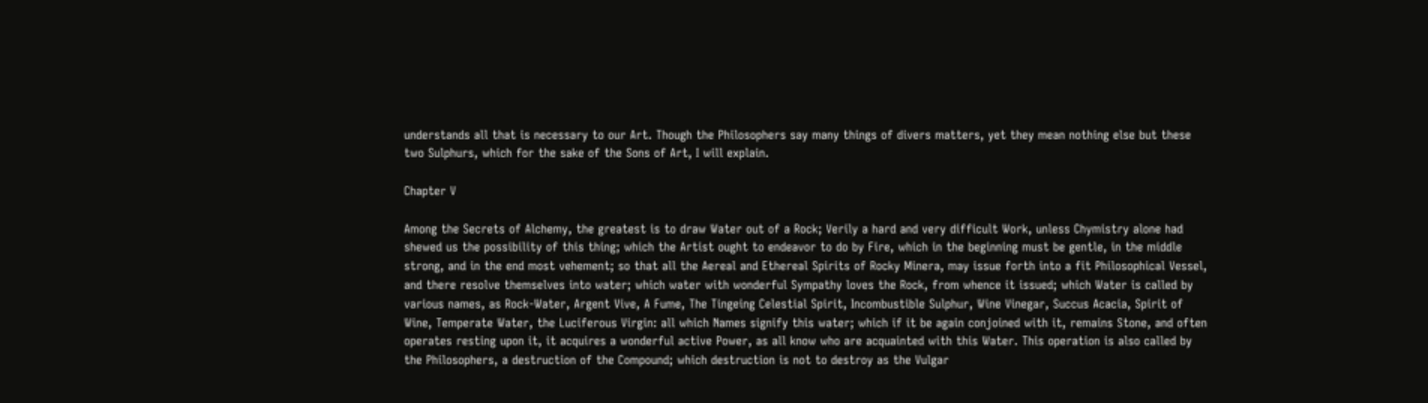understands all that is necessary to our Art. Though the Philosophers say many things of divers matters, yet they mean nothing else but these two Sulphurs, which for the sake of the Sons of Art, I will explain.

Chapter V

Among the Secrets of Alchemy, the greatest is to draw Water out of a Rock; Verily a hard and very difficult Work, unless Chymistry alone had shewed us the possibility of this thing; which the Artist ought to endeavor to do by Fire, which in the beginning must be gentle, in the middle strong, and in the end most vehement; so that all the Aereal and Ethereal Spirits of Rocky Minera, may issue forth into a fit Philosophical Vessel, and there resolve themselves into water; which water with wonderful Sympathy loves the Rock, from whence it issued; which Water is called by various names, as Rock-Water, Argent Vive, A Fume, The Tingeing Celestial Spirit, Incombustible Sulphur, Wine Vinegar, Succus Acacia, Spirit of Wine, Temperate Water, the Luciferous Virgin: all which Names signify this water; which if it be again conjoined with it, remains Stone, and often operates resting upon it, it acquires a wonderful active Power, as all know who are acquainted with this Water. This operation is also called by the Philosophers, a destruction of the Compound; which destruction is not to destroy as the Vulgar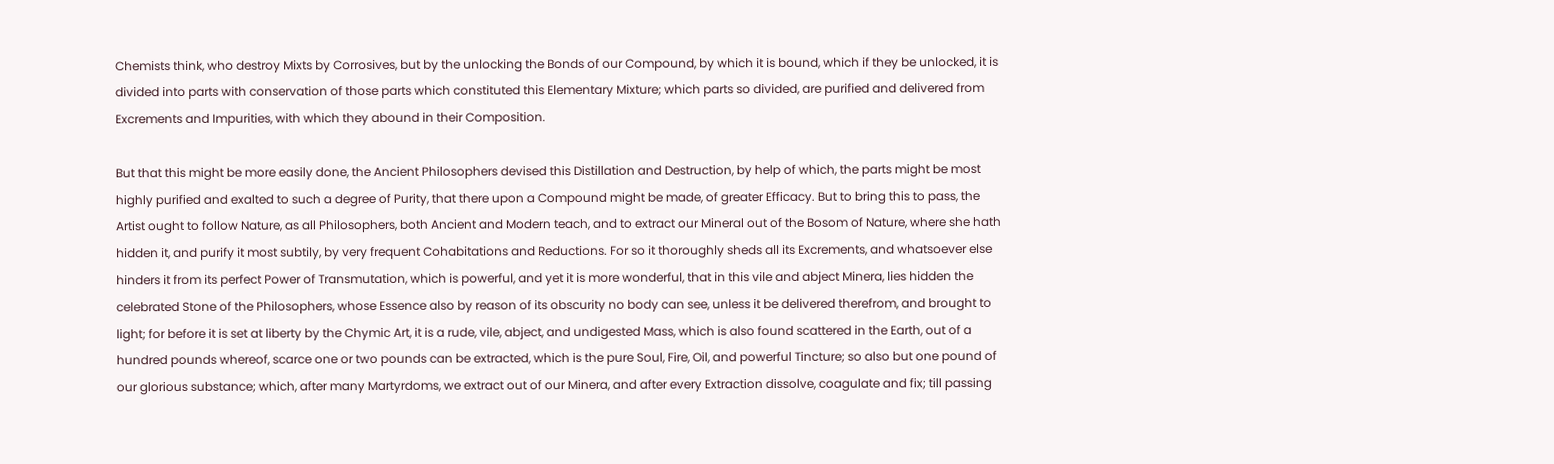Chemists think, who destroy Mixts by Corrosives, but by the unlocking the Bonds of our Compound, by which it is bound, which if they be unlocked, it is divided into parts with conservation of those parts which constituted this Elementary Mixture; which parts so divided, are purified and delivered from Excrements and Impurities, with which they abound in their Composition.

But that this might be more easily done, the Ancient Philosophers devised this Distillation and Destruction, by help of which, the parts might be most highly purified and exalted to such a degree of Purity, that there upon a Compound might be made, of greater Efficacy. But to bring this to pass, the Artist ought to follow Nature, as all Philosophers, both Ancient and Modern teach, and to extract our Mineral out of the Bosom of Nature, where she hath hidden it, and purify it most subtily, by very frequent Cohabitations and Reductions. For so it thoroughly sheds all its Excrements, and whatsoever else hinders it from its perfect Power of Transmutation, which is powerful, and yet it is more wonderful, that in this vile and abject Minera, lies hidden the celebrated Stone of the Philosophers, whose Essence also by reason of its obscurity no body can see, unless it be delivered therefrom, and brought to light; for before it is set at liberty by the Chymic Art, it is a rude, vile, abject, and undigested Mass, which is also found scattered in the Earth, out of a hundred pounds whereof, scarce one or two pounds can be extracted, which is the pure Soul, Fire, Oil, and powerful Tincture; so also but one pound of our glorious substance; which, after many Martyrdoms, we extract out of our Minera, and after every Extraction dissolve, coagulate and fix; till passing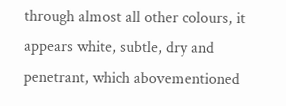through almost all other colours, it appears white, subtle, dry and penetrant, which abovementioned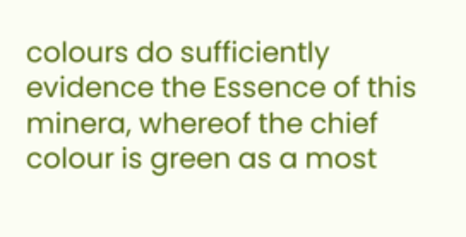colours do sufficiently evidence the Essence of this minera, whereof the chief colour is green as a most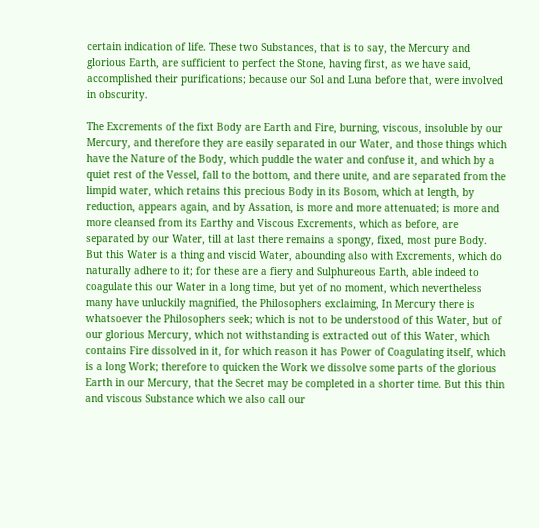certain indication of life. These two Substances, that is to say, the Mercury and glorious Earth, are sufficient to perfect the Stone, having first, as we have said, accomplished their purifications; because our Sol and Luna before that, were involved in obscurity.

The Excrements of the fixt Body are Earth and Fire, burning, viscous, insoluble by our Mercury, and therefore they are easily separated in our Water, and those things which have the Nature of the Body, which puddle the water and confuse it, and which by a quiet rest of the Vessel, fall to the bottom, and there unite, and are separated from the limpid water, which retains this precious Body in its Bosom, which at length, by reduction, appears again, and by Assation, is more and more attenuated; is more and more cleansed from its Earthy and Viscous Excrements, which as before, are separated by our Water, till at last there remains a spongy, fixed, most pure Body. But this Water is a thing and viscid Water, abounding also with Excrements, which do naturally adhere to it; for these are a fiery and Sulphureous Earth, able indeed to coagulate this our Water in a long time, but yet of no moment, which nevertheless many have unluckily magnified, the Philosophers exclaiming, In Mercury there is whatsoever the Philosophers seek; which is not to be understood of this Water, but of our glorious Mercury, which not withstanding is extracted out of this Water, which contains Fire dissolved in it, for which reason it has Power of Coagulating itself, which is a long Work; therefore to quicken the Work we dissolve some parts of the glorious Earth in our Mercury, that the Secret may be completed in a shorter time. But this thin and viscous Substance which we also call our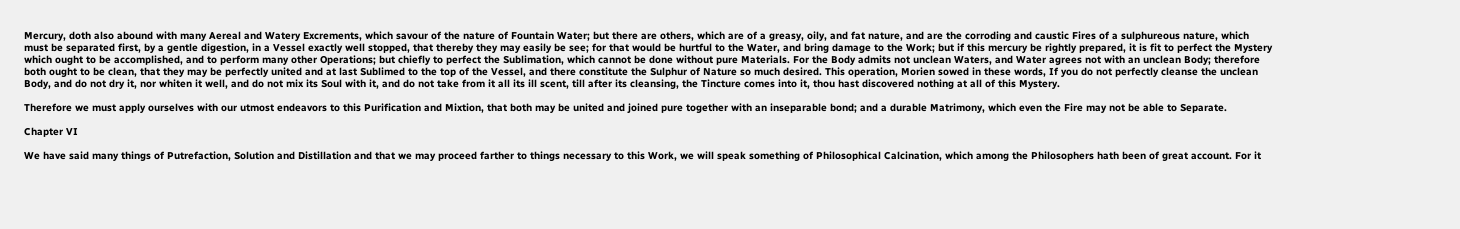Mercury, doth also abound with many Aereal and Watery Excrements, which savour of the nature of Fountain Water; but there are others, which are of a greasy, oily, and fat nature, and are the corroding and caustic Fires of a sulphureous nature, which must be separated first, by a gentle digestion, in a Vessel exactly well stopped, that thereby they may easily be see; for that would be hurtful to the Water, and bring damage to the Work; but if this mercury be rightly prepared, it is fit to perfect the Mystery which ought to be accomplished, and to perform many other Operations; but chiefly to perfect the Sublimation, which cannot be done without pure Materials. For the Body admits not unclean Waters, and Water agrees not with an unclean Body; therefore both ought to be clean, that they may be perfectly united and at last Sublimed to the top of the Vessel, and there constitute the Sulphur of Nature so much desired. This operation, Morien sowed in these words, If you do not perfectly cleanse the unclean Body, and do not dry it, nor whiten it well, and do not mix its Soul with it, and do not take from it all its ill scent, till after its cleansing, the Tincture comes into it, thou hast discovered nothing at all of this Mystery.

Therefore we must apply ourselves with our utmost endeavors to this Purification and Mixtion, that both may be united and joined pure together with an inseparable bond; and a durable Matrimony, which even the Fire may not be able to Separate.

Chapter VI

We have said many things of Putrefaction, Solution and Distillation and that we may proceed farther to things necessary to this Work, we will speak something of Philosophical Calcination, which among the Philosophers hath been of great account. For it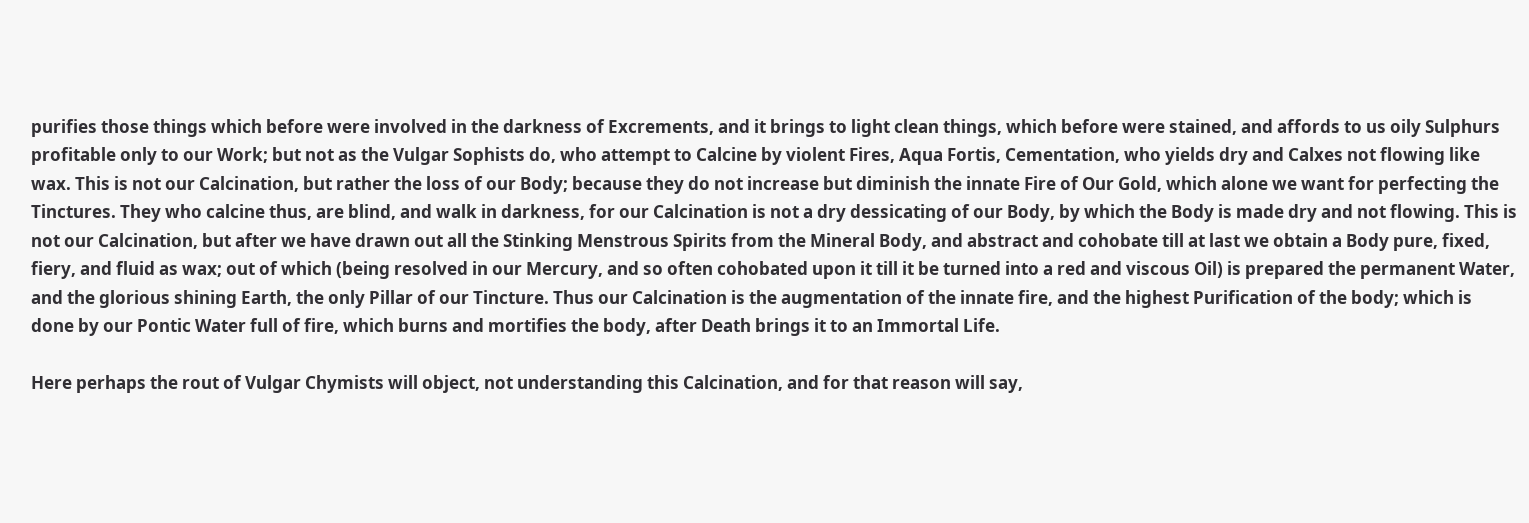purifies those things which before were involved in the darkness of Excrements, and it brings to light clean things, which before were stained, and affords to us oily Sulphurs profitable only to our Work; but not as the Vulgar Sophists do, who attempt to Calcine by violent Fires, Aqua Fortis, Cementation, who yields dry and Calxes not flowing like wax. This is not our Calcination, but rather the loss of our Body; because they do not increase but diminish the innate Fire of Our Gold, which alone we want for perfecting the Tinctures. They who calcine thus, are blind, and walk in darkness, for our Calcination is not a dry dessicating of our Body, by which the Body is made dry and not flowing. This is not our Calcination, but after we have drawn out all the Stinking Menstrous Spirits from the Mineral Body, and abstract and cohobate till at last we obtain a Body pure, fixed, fiery, and fluid as wax; out of which (being resolved in our Mercury, and so often cohobated upon it till it be turned into a red and viscous Oil) is prepared the permanent Water, and the glorious shining Earth, the only Pillar of our Tincture. Thus our Calcination is the augmentation of the innate fire, and the highest Purification of the body; which is done by our Pontic Water full of fire, which burns and mortifies the body, after Death brings it to an Immortal Life.

Here perhaps the rout of Vulgar Chymists will object, not understanding this Calcination, and for that reason will say,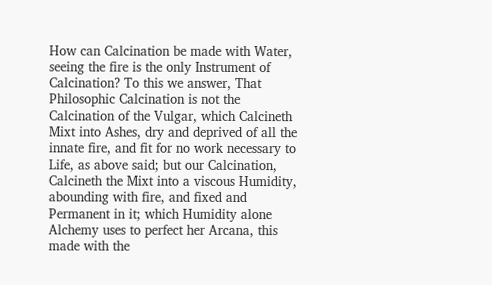How can Calcination be made with Water, seeing the fire is the only Instrument of Calcination? To this we answer, That Philosophic Calcination is not the Calcination of the Vulgar, which Calcineth Mixt into Ashes, dry and deprived of all the innate fire, and fit for no work necessary to Life, as above said; but our Calcination, Calcineth the Mixt into a viscous Humidity, abounding with fire, and fixed and Permanent in it; which Humidity alone Alchemy uses to perfect her Arcana, this made with the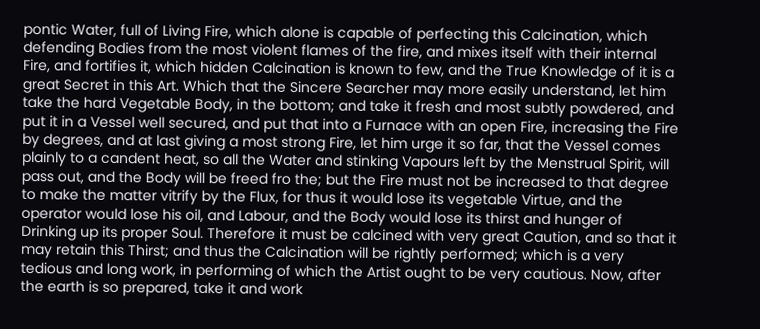pontic Water, full of Living Fire, which alone is capable of perfecting this Calcination, which defending Bodies from the most violent flames of the fire, and mixes itself with their internal Fire, and fortifies it, which hidden Calcination is known to few, and the True Knowledge of it is a great Secret in this Art. Which that the Sincere Searcher may more easily understand, let him take the hard Vegetable Body, in the bottom; and take it fresh and most subtly powdered, and put it in a Vessel well secured, and put that into a Furnace with an open Fire, increasing the Fire by degrees, and at last giving a most strong Fire, let him urge it so far, that the Vessel comes plainly to a candent heat, so all the Water and stinking Vapours left by the Menstrual Spirit, will pass out, and the Body will be freed fro the; but the Fire must not be increased to that degree to make the matter vitrify by the Flux, for thus it would lose its vegetable Virtue, and the operator would lose his oil, and Labour, and the Body would lose its thirst and hunger of Drinking up its proper Soul. Therefore it must be calcined with very great Caution, and so that it may retain this Thirst; and thus the Calcination will be rightly performed; which is a very tedious and long work, in performing of which the Artist ought to be very cautious. Now, after the earth is so prepared, take it and work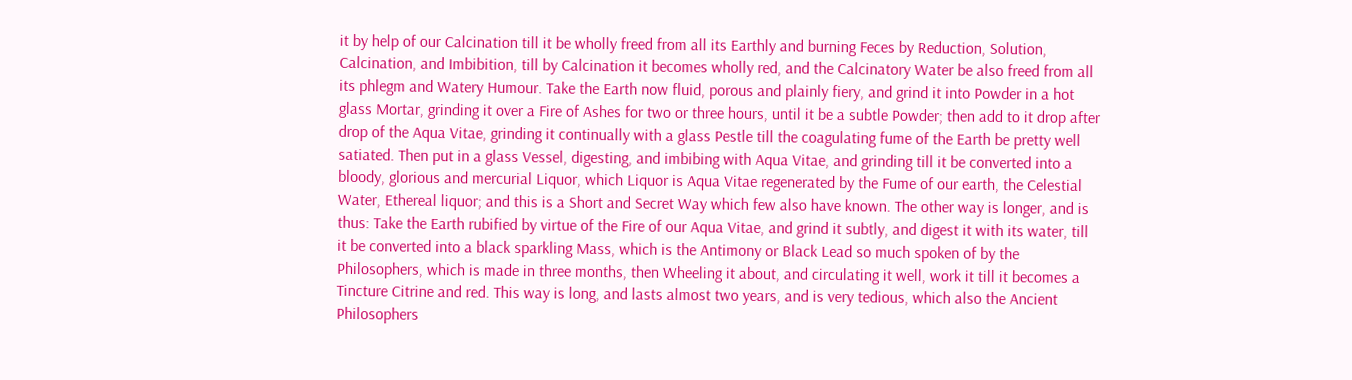it by help of our Calcination till it be wholly freed from all its Earthly and burning Feces by Reduction, Solution, Calcination, and Imbibition, till by Calcination it becomes wholly red, and the Calcinatory Water be also freed from all its phlegm and Watery Humour. Take the Earth now fluid, porous and plainly fiery, and grind it into Powder in a hot glass Mortar, grinding it over a Fire of Ashes for two or three hours, until it be a subtle Powder; then add to it drop after drop of the Aqua Vitae, grinding it continually with a glass Pestle till the coagulating fume of the Earth be pretty well satiated. Then put in a glass Vessel, digesting, and imbibing with Aqua Vitae, and grinding till it be converted into a bloody, glorious and mercurial Liquor, which Liquor is Aqua Vitae regenerated by the Fume of our earth, the Celestial Water, Ethereal liquor; and this is a Short and Secret Way which few also have known. The other way is longer, and is thus: Take the Earth rubified by virtue of the Fire of our Aqua Vitae, and grind it subtly, and digest it with its water, till it be converted into a black sparkling Mass, which is the Antimony or Black Lead so much spoken of by the Philosophers, which is made in three months, then Wheeling it about, and circulating it well, work it till it becomes a Tincture Citrine and red. This way is long, and lasts almost two years, and is very tedious, which also the Ancient Philosophers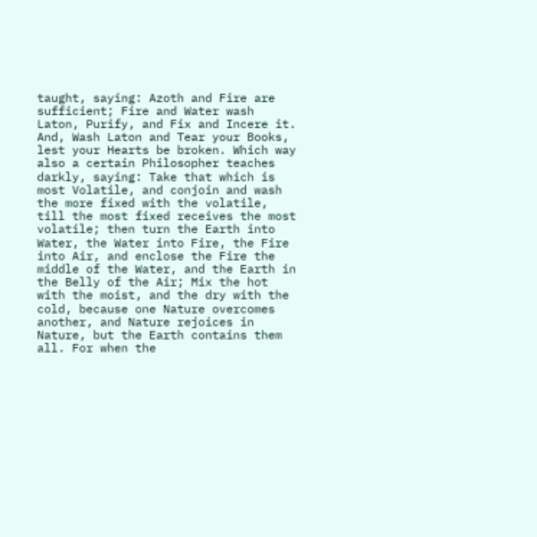taught, saying: Azoth and Fire are sufficient; Fire and Water wash Laton, Purify, and Fix and Incere it. And, Wash Laton and Tear your Books, lest your Hearts be broken. Which way also a certain Philosopher teaches darkly, saying: Take that which is most Volatile, and conjoin and wash the more fixed with the volatile, till the most fixed receives the most volatile; then turn the Earth into Water, the Water into Fire, the Fire into Air, and enclose the Fire the middle of the Water, and the Earth in the Belly of the Air; Mix the hot with the moist, and the dry with the cold, because one Nature overcomes another, and Nature rejoices in Nature, but the Earth contains them all. For when the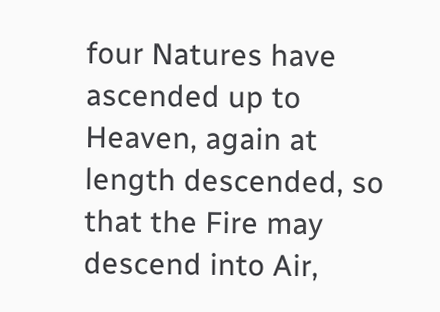four Natures have ascended up to Heaven, again at length descended, so that the Fire may descend into Air,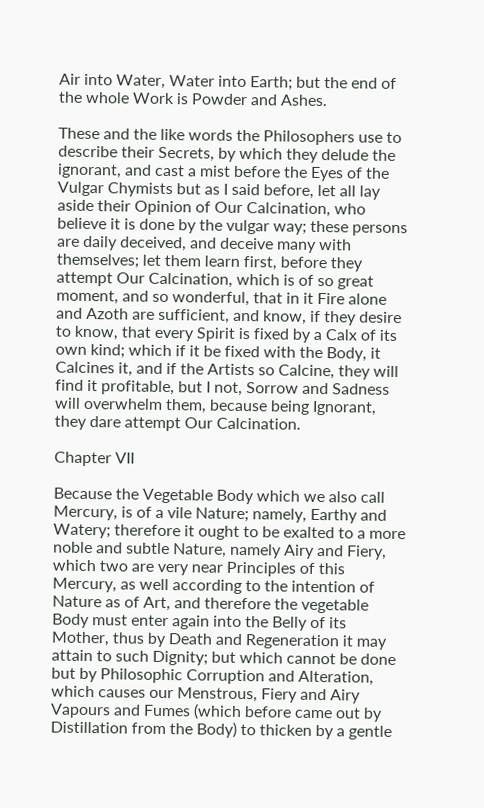Air into Water, Water into Earth; but the end of the whole Work is Powder and Ashes.

These and the like words the Philosophers use to describe their Secrets, by which they delude the ignorant, and cast a mist before the Eyes of the Vulgar Chymists but as I said before, let all lay aside their Opinion of Our Calcination, who believe it is done by the vulgar way; these persons are daily deceived, and deceive many with themselves; let them learn first, before they attempt Our Calcination, which is of so great moment, and so wonderful, that in it Fire alone and Azoth are sufficient, and know, if they desire to know, that every Spirit is fixed by a Calx of its own kind; which if it be fixed with the Body, it Calcines it, and if the Artists so Calcine, they will find it profitable, but I not, Sorrow and Sadness will overwhelm them, because being Ignorant, they dare attempt Our Calcination.

Chapter VII

Because the Vegetable Body which we also call Mercury, is of a vile Nature; namely, Earthy and Watery; therefore it ought to be exalted to a more noble and subtle Nature, namely Airy and Fiery, which two are very near Principles of this Mercury, as well according to the intention of Nature as of Art, and therefore the vegetable Body must enter again into the Belly of its Mother, thus by Death and Regeneration it may attain to such Dignity; but which cannot be done but by Philosophic Corruption and Alteration, which causes our Menstrous, Fiery and Airy Vapours and Fumes (which before came out by Distillation from the Body) to thicken by a gentle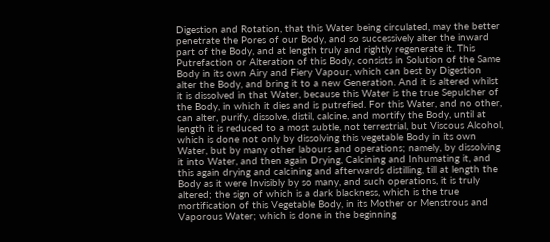Digestion and Rotation, that this Water being circulated, may the better penetrate the Pores of our Body, and so successively alter the inward part of the Body, and at length truly and rightly regenerate it. This Putrefaction or Alteration of this Body, consists in Solution of the Same Body in its own Airy and Fiery Vapour, which can best by Digestion alter the Body, and bring it to a new Generation. And it is altered whilst it is dissolved in that Water, because this Water is the true Sepulcher of the Body, in which it dies and is putrefied. For this Water, and no other, can alter, purify, dissolve, distil, calcine, and mortify the Body, until at length it is reduced to a most subtle, not terrestrial, but Viscous Alcohol, which is done not only by dissolving this vegetable Body in its own Water, but by many other labours and operations; namely, by dissolving it into Water, and then again Drying, Calcining and Inhumating it, and this again drying and calcining and afterwards distilling, till at length the Body as it were Invisibly by so many, and such operations, it is truly altered; the sign of which is a dark blackness, which is the true mortification of this Vegetable Body, in its Mother or Menstrous and Vaporous Water; which is done in the beginning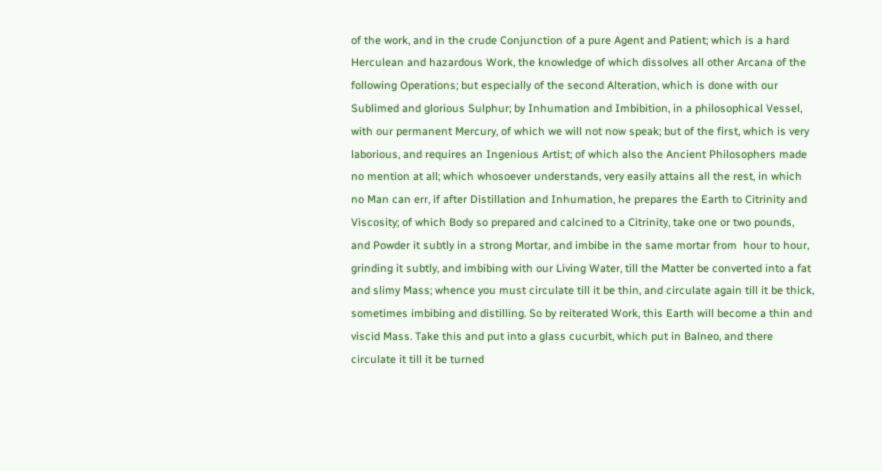of the work, and in the crude Conjunction of a pure Agent and Patient; which is a hard Herculean and hazardous Work, the knowledge of which dissolves all other Arcana of the following Operations; but especially of the second Alteration, which is done with our Sublimed and glorious Sulphur; by Inhumation and Imbibition, in a philosophical Vessel, with our permanent Mercury, of which we will not now speak; but of the first, which is very laborious, and requires an Ingenious Artist; of which also the Ancient Philosophers made no mention at all; which whosoever understands, very easily attains all the rest, in which no Man can err, if after Distillation and Inhumation, he prepares the Earth to Citrinity and Viscosity; of which Body so prepared and calcined to a Citrinity, take one or two pounds, and Powder it subtly in a strong Mortar, and imbibe in the same mortar from  hour to hour, grinding it subtly, and imbibing with our Living Water, till the Matter be converted into a fat and slimy Mass; whence you must circulate till it be thin, and circulate again till it be thick, sometimes imbibing and distilling. So by reiterated Work, this Earth will become a thin and viscid Mass. Take this and put into a glass cucurbit, which put in Balneo, and there circulate it till it be turned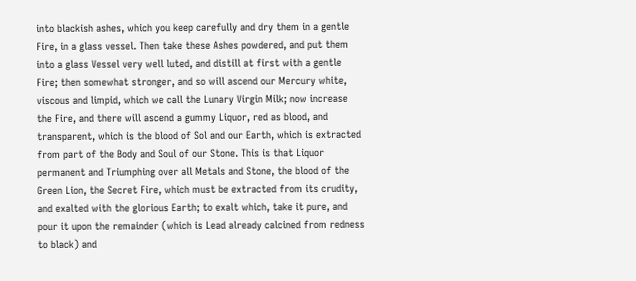into blackish ashes, which you keep carefully and dry them in a gentle Fire, in a glass vessel. Then take these Ashes powdered, and put them into a glass Vessel very well luted, and distill at first with a gentle Fire; then somewhat stronger, and so will ascend our Mercury white, viscous and limpid, which we call the Lunary Virgin Milk; now increase the Fire, and there will ascend a gummy Liquor, red as blood, and transparent, which is the blood of Sol and our Earth, which is extracted from part of the Body and Soul of our Stone. This is that Liquor permanent and Triumphing over all Metals and Stone, the blood of the Green Lion, the Secret Fire, which must be extracted from its crudity, and exalted with the glorious Earth; to exalt which, take it pure, and pour it upon the remainder (which is Lead already calcined from redness to black) and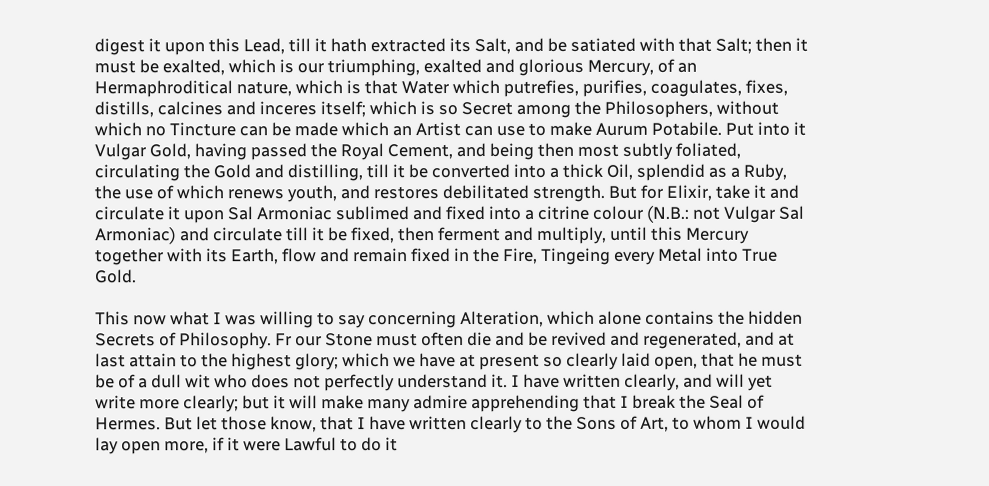digest it upon this Lead, till it hath extracted its Salt, and be satiated with that Salt; then it must be exalted, which is our triumphing, exalted and glorious Mercury, of an Hermaphroditical nature, which is that Water which putrefies, purifies, coagulates, fixes, distills, calcines and inceres itself; which is so Secret among the Philosophers, without which no Tincture can be made which an Artist can use to make Aurum Potabile. Put into it Vulgar Gold, having passed the Royal Cement, and being then most subtly foliated, circulating the Gold and distilling, till it be converted into a thick Oil, splendid as a Ruby, the use of which renews youth, and restores debilitated strength. But for Elixir, take it and circulate it upon Sal Armoniac sublimed and fixed into a citrine colour (N.B.: not Vulgar Sal Armoniac) and circulate till it be fixed, then ferment and multiply, until this Mercury together with its Earth, flow and remain fixed in the Fire, Tingeing every Metal into True Gold.

This now what I was willing to say concerning Alteration, which alone contains the hidden Secrets of Philosophy. Fr our Stone must often die and be revived and regenerated, and at last attain to the highest glory; which we have at present so clearly laid open, that he must be of a dull wit who does not perfectly understand it. I have written clearly, and will yet write more clearly; but it will make many admire apprehending that I break the Seal of Hermes. But let those know, that I have written clearly to the Sons of Art, to whom I would lay open more, if it were Lawful to do it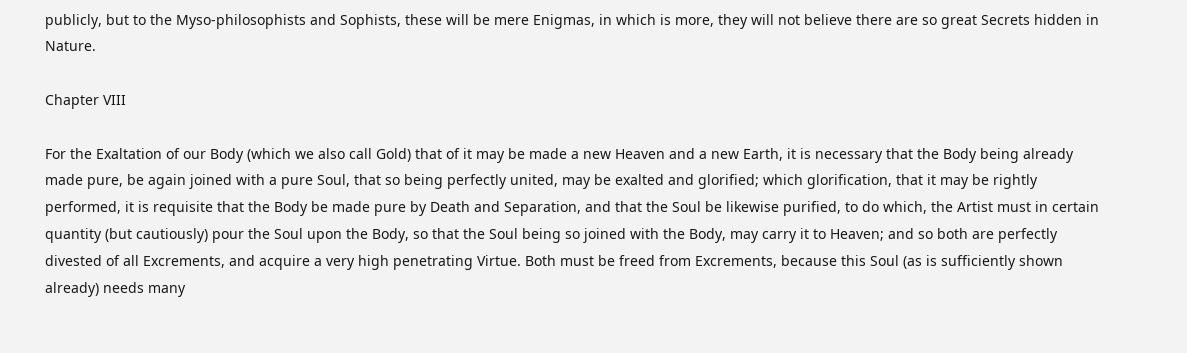publicly, but to the Myso-philosophists and Sophists, these will be mere Enigmas, in which is more, they will not believe there are so great Secrets hidden in Nature.

Chapter VIII

For the Exaltation of our Body (which we also call Gold) that of it may be made a new Heaven and a new Earth, it is necessary that the Body being already made pure, be again joined with a pure Soul, that so being perfectly united, may be exalted and glorified; which glorification, that it may be rightly performed, it is requisite that the Body be made pure by Death and Separation, and that the Soul be likewise purified, to do which, the Artist must in certain quantity (but cautiously) pour the Soul upon the Body, so that the Soul being so joined with the Body, may carry it to Heaven; and so both are perfectly divested of all Excrements, and acquire a very high penetrating Virtue. Both must be freed from Excrements, because this Soul (as is sufficiently shown already) needs many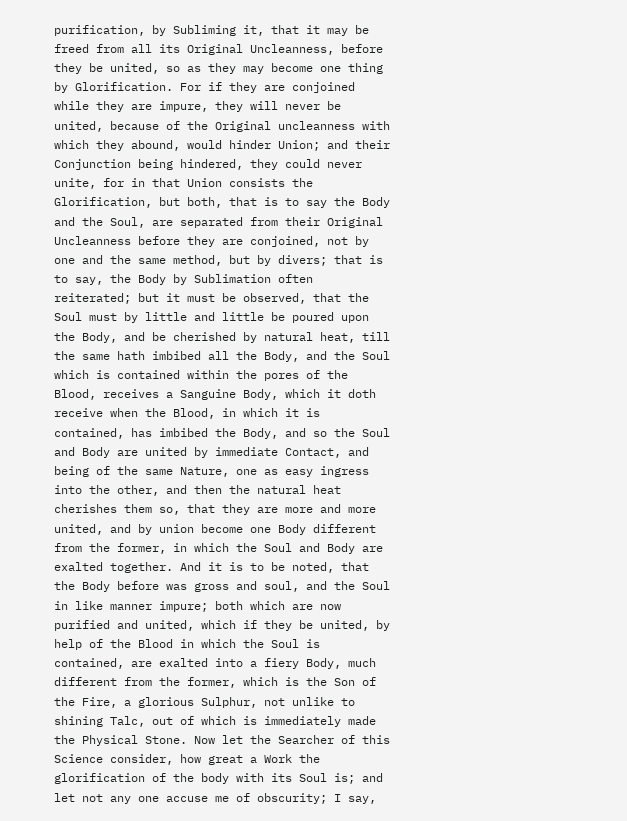purification, by Subliming it, that it may be freed from all its Original Uncleanness, before they be united, so as they may become one thing by Glorification. For if they are conjoined while they are impure, they will never be united, because of the Original uncleanness with which they abound, would hinder Union; and their Conjunction being hindered, they could never unite, for in that Union consists the Glorification, but both, that is to say the Body and the Soul, are separated from their Original Uncleanness before they are conjoined, not by one and the same method, but by divers; that is to say, the Body by Sublimation often reiterated; but it must be observed, that the Soul must by little and little be poured upon the Body, and be cherished by natural heat, till the same hath imbibed all the Body, and the Soul which is contained within the pores of the Blood, receives a Sanguine Body, which it doth receive when the Blood, in which it is contained, has imbibed the Body, and so the Soul and Body are united by immediate Contact, and being of the same Nature, one as easy ingress into the other, and then the natural heat cherishes them so, that they are more and more united, and by union become one Body different from the former, in which the Soul and Body are exalted together. And it is to be noted, that the Body before was gross and soul, and the Soul in like manner impure; both which are now purified and united, which if they be united, by help of the Blood in which the Soul is contained, are exalted into a fiery Body, much different from the former, which is the Son of the Fire, a glorious Sulphur, not unlike to shining Talc, out of which is immediately made the Physical Stone. Now let the Searcher of this Science consider, how great a Work the glorification of the body with its Soul is; and let not any one accuse me of obscurity; I say,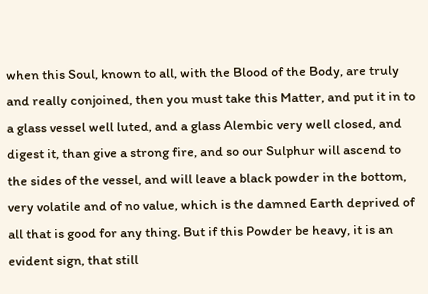when this Soul, known to all, with the Blood of the Body, are truly and really conjoined, then you must take this Matter, and put it in to a glass vessel well luted, and a glass Alembic very well closed, and digest it, than give a strong fire, and so our Sulphur will ascend to the sides of the vessel, and will leave a black powder in the bottom, very volatile and of no value, which is the damned Earth deprived of all that is good for any thing. But if this Powder be heavy, it is an evident sign, that still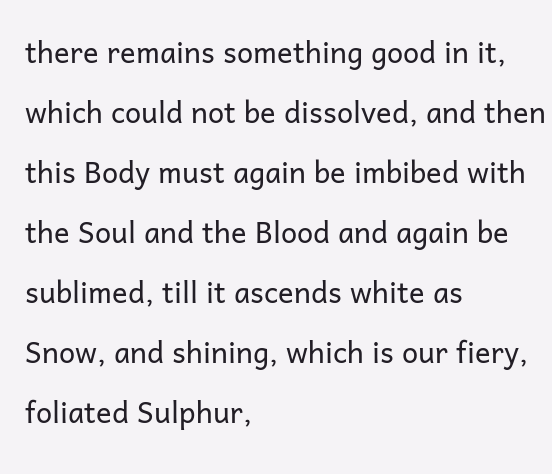there remains something good in it, which could not be dissolved, and then this Body must again be imbibed with the Soul and the Blood and again be sublimed, till it ascends white as Snow, and shining, which is our fiery, foliated Sulphur,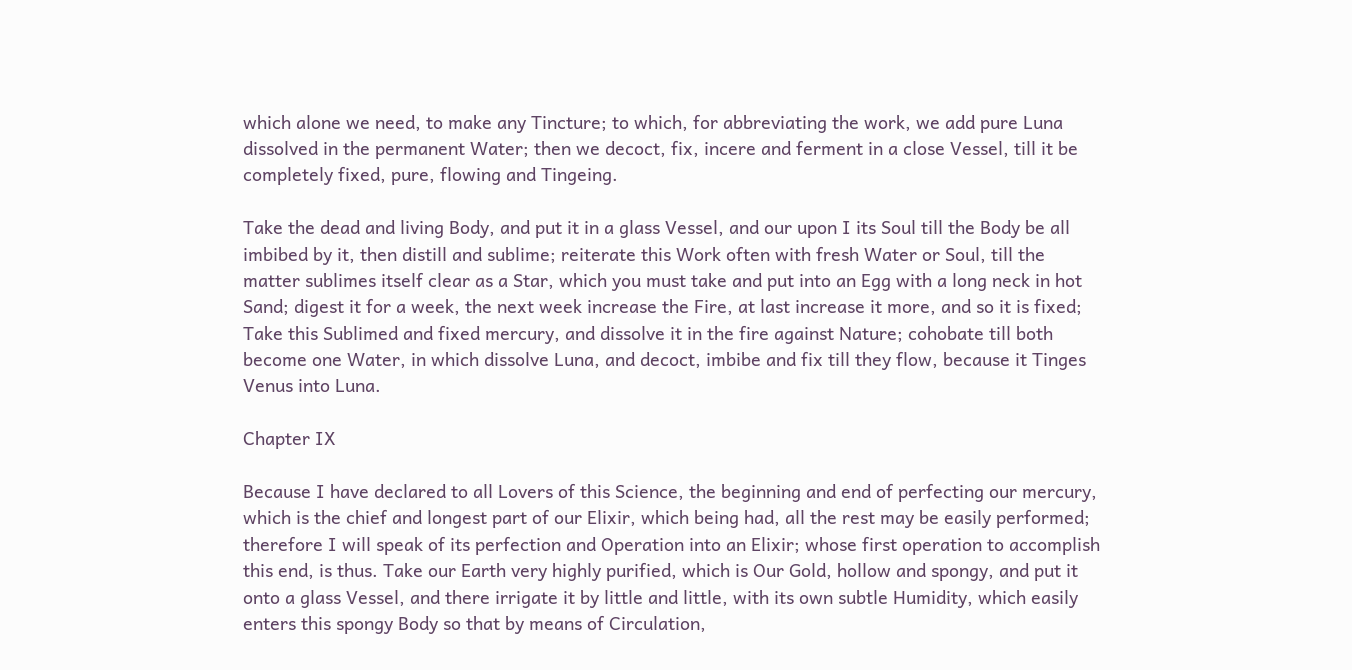which alone we need, to make any Tincture; to which, for abbreviating the work, we add pure Luna dissolved in the permanent Water; then we decoct, fix, incere and ferment in a close Vessel, till it be completely fixed, pure, flowing and Tingeing.

Take the dead and living Body, and put it in a glass Vessel, and our upon I its Soul till the Body be all imbibed by it, then distill and sublime; reiterate this Work often with fresh Water or Soul, till the matter sublimes itself clear as a Star, which you must take and put into an Egg with a long neck in hot Sand; digest it for a week, the next week increase the Fire, at last increase it more, and so it is fixed; Take this Sublimed and fixed mercury, and dissolve it in the fire against Nature; cohobate till both become one Water, in which dissolve Luna, and decoct, imbibe and fix till they flow, because it Tinges Venus into Luna.

Chapter IX

Because I have declared to all Lovers of this Science, the beginning and end of perfecting our mercury, which is the chief and longest part of our Elixir, which being had, all the rest may be easily performed; therefore I will speak of its perfection and Operation into an Elixir; whose first operation to accomplish this end, is thus. Take our Earth very highly purified, which is Our Gold, hollow and spongy, and put it onto a glass Vessel, and there irrigate it by little and little, with its own subtle Humidity, which easily enters this spongy Body so that by means of Circulation,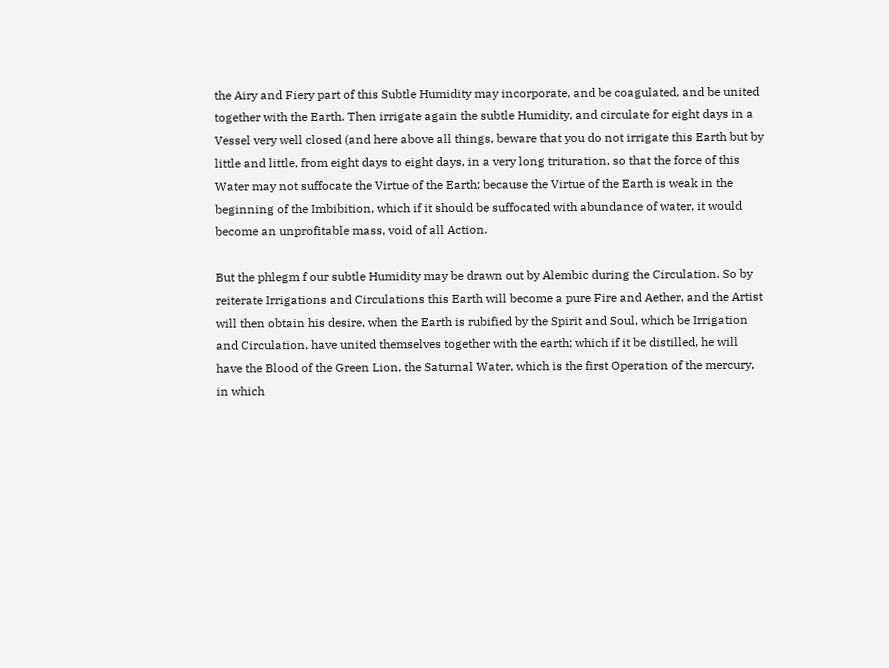the Airy and Fiery part of this Subtle Humidity may incorporate, and be coagulated, and be united together with the Earth. Then irrigate again the subtle Humidity, and circulate for eight days in a Vessel very well closed (and here above all things, beware that you do not irrigate this Earth but by little and little, from eight days to eight days, in a very long trituration, so that the force of this Water may not suffocate the Virtue of the Earth; because the Virtue of the Earth is weak in the beginning of the Imbibition, which if it should be suffocated with abundance of water, it would become an unprofitable mass, void of all Action.

But the phlegm f our subtle Humidity may be drawn out by Alembic during the Circulation. So by reiterate Irrigations and Circulations this Earth will become a pure Fire and Aether, and the Artist will then obtain his desire, when the Earth is rubified by the Spirit and Soul, which be Irrigation and Circulation, have united themselves together with the earth; which if it be distilled, he will have the Blood of the Green Lion, the Saturnal Water, which is the first Operation of the mercury, in which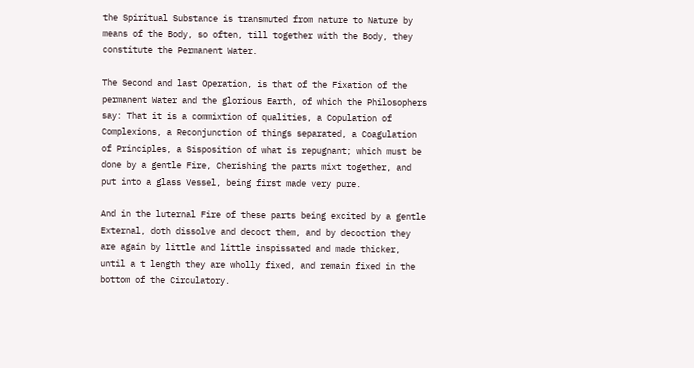the Spiritual Substance is transmuted from nature to Nature by means of the Body, so often, till together with the Body, they constitute the Permanent Water.

The Second and last Operation, is that of the Fixation of the permanent Water and the glorious Earth, of which the Philosophers say: That it is a commixtion of qualities, a Copulation of Complexions, a Reconjunction of things separated, a Coagulation of Principles, a Sisposition of what is repugnant; which must be done by a gentle Fire, Cherishing the parts mixt together, and put into a glass Vessel, being first made very pure.

And in the luternal Fire of these parts being excited by a gentle External, doth dissolve and decoct them, and by decoction they are again by little and little inspissated and made thicker, until a t length they are wholly fixed, and remain fixed in the bottom of the Circulatory.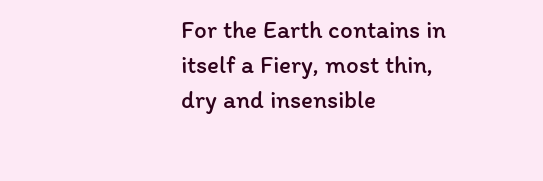For the Earth contains in itself a Fiery, most thin, dry and insensible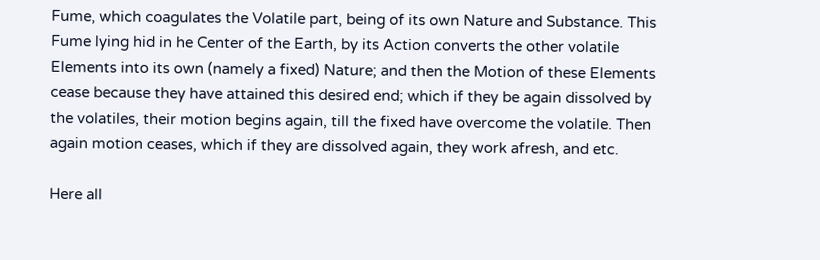Fume, which coagulates the Volatile part, being of its own Nature and Substance. This Fume lying hid in he Center of the Earth, by its Action converts the other volatile Elements into its own (namely a fixed) Nature; and then the Motion of these Elements cease because they have attained this desired end; which if they be again dissolved by the volatiles, their motion begins again, till the fixed have overcome the volatile. Then again motion ceases, which if they are dissolved again, they work afresh, and etc.

Here all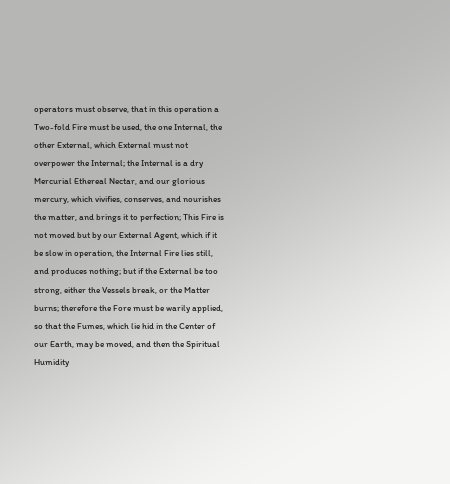operators must observe, that in this operation a Two-fold Fire must be used, the one Internal, the other External, which External must not overpower the Internal; the Internal is a dry Mercurial Ethereal Nectar, and our glorious mercury, which vivifies, conserves, and nourishes the matter, and brings it to perfection; This Fire is not moved but by our External Agent, which if it be slow in operation, the Internal Fire lies still, and produces nothing; but if the External be too strong, either the Vessels break, or the Matter burns; therefore the Fore must be warily applied, so that the Fumes, which lie hid in the Center of our Earth, may be moved, and then the Spiritual Humidity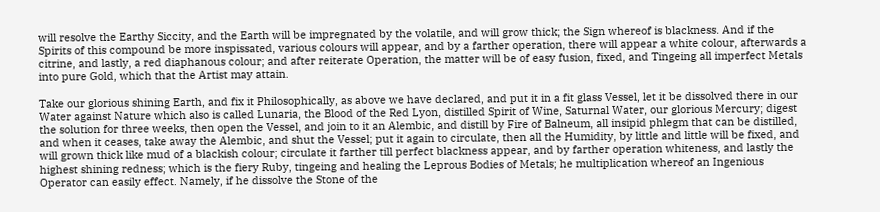will resolve the Earthy Siccity, and the Earth will be impregnated by the volatile, and will grow thick; the Sign whereof is blackness. And if the Spirits of this compound be more inspissated, various colours will appear, and by a farther operation, there will appear a white colour, afterwards a citrine, and lastly, a red diaphanous colour; and after reiterate Operation, the matter will be of easy fusion, fixed, and Tingeing all imperfect Metals into pure Gold, which that the Artist may attain.

Take our glorious shining Earth, and fix it Philosophically, as above we have declared, and put it in a fit glass Vessel, let it be dissolved there in our Water against Nature which also is called Lunaria, the Blood of the Red Lyon, distilled Spirit of Wine, Saturnal Water, our glorious Mercury; digest the solution for three weeks, then open the Vessel, and join to it an Alembic, and distill by Fire of Balneum, all insipid phlegm that can be distilled, and when it ceases, take away the Alembic, and shut the Vessel; put it again to circulate, then all the Humidity, by little and little will be fixed, and will grown thick like mud of a blackish colour; circulate it farther till perfect blackness appear, and by farther operation whiteness, and lastly the highest shining redness; which is the fiery Ruby, tingeing and healing the Leprous Bodies of Metals; he multiplication whereof an Ingenious Operator can easily effect. Namely, if he dissolve the Stone of the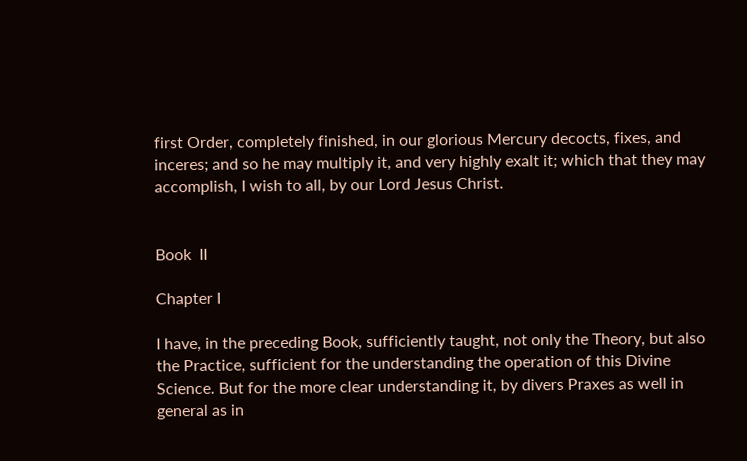first Order, completely finished, in our glorious Mercury decocts, fixes, and inceres; and so he may multiply it, and very highly exalt it; which that they may accomplish, I wish to all, by our Lord Jesus Christ.


Book  II

Chapter I

I have, in the preceding Book, sufficiently taught, not only the Theory, but also the Practice, sufficient for the understanding the operation of this Divine Science. But for the more clear understanding it, by divers Praxes as well in general as in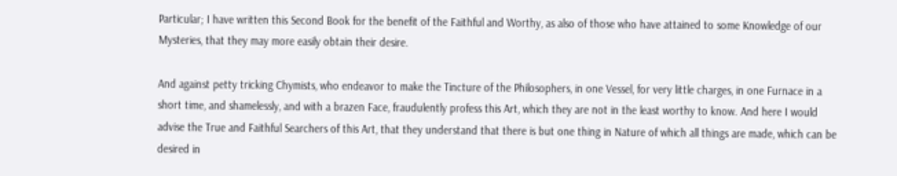Particular; I have written this Second Book for the benefit of the Faithful and Worthy, as also of those who have attained to some Knowledge of our Mysteries, that they may more easily obtain their desire.

And against petty tricking Chymists, who endeavor to make the Tincture of the Philosophers, in one Vessel, for very little charges, in one Furnace in a short time, and shamelessly, and with a brazen Face, fraudulently profess this Art, which they are not in the least worthy to know. And here I would advise the True and Faithful Searchers of this Art, that they understand that there is but one thing in Nature of which all things are made, which can be desired in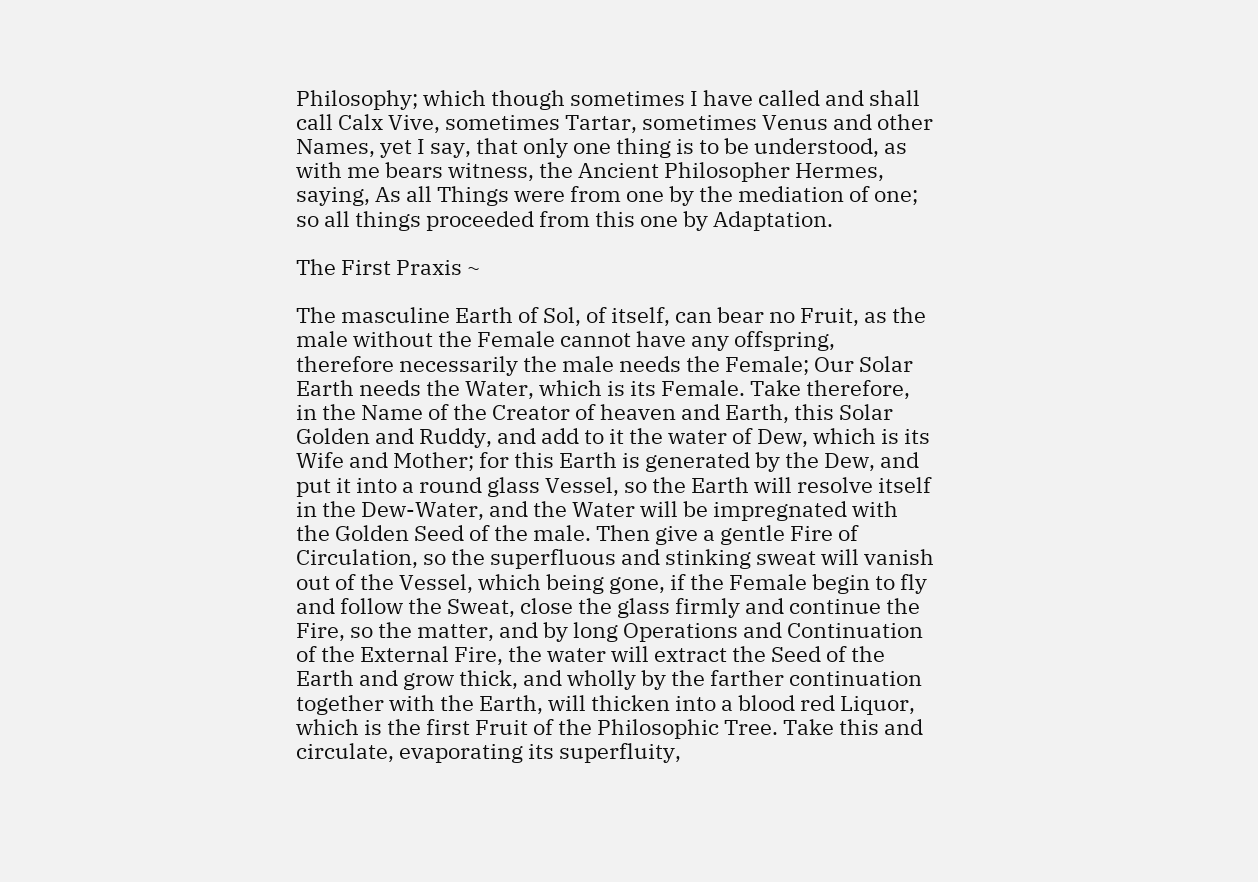Philosophy; which though sometimes I have called and shall call Calx Vive, sometimes Tartar, sometimes Venus and other Names, yet I say, that only one thing is to be understood, as with me bears witness, the Ancient Philosopher Hermes, saying, As all Things were from one by the mediation of one; so all things proceeded from this one by Adaptation.

The First Praxis ~

The masculine Earth of Sol, of itself, can bear no Fruit, as the male without the Female cannot have any offspring, therefore necessarily the male needs the Female; Our Solar Earth needs the Water, which is its Female. Take therefore, in the Name of the Creator of heaven and Earth, this Solar Golden and Ruddy, and add to it the water of Dew, which is its Wife and Mother; for this Earth is generated by the Dew, and put it into a round glass Vessel, so the Earth will resolve itself in the Dew-Water, and the Water will be impregnated with the Golden Seed of the male. Then give a gentle Fire of Circulation, so the superfluous and stinking sweat will vanish out of the Vessel, which being gone, if the Female begin to fly and follow the Sweat, close the glass firmly and continue the Fire, so the matter, and by long Operations and Continuation of the External Fire, the water will extract the Seed of the Earth and grow thick, and wholly by the farther continuation together with the Earth, will thicken into a blood red Liquor, which is the first Fruit of the Philosophic Tree. Take this and circulate, evaporating its superfluity,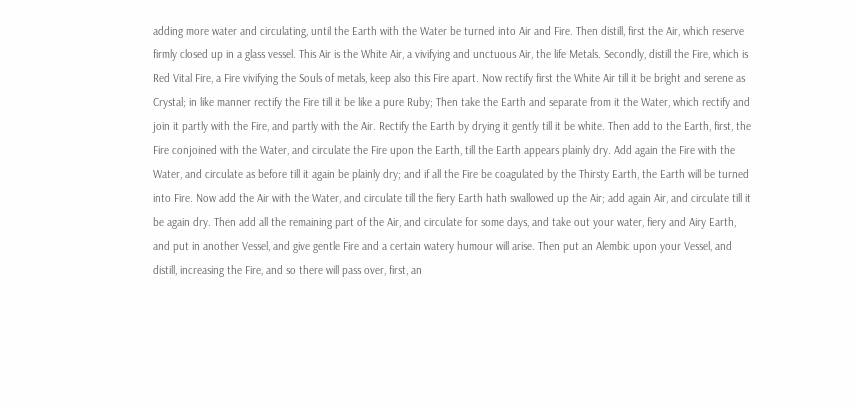adding more water and circulating, until the Earth with the Water be turned into Air and Fire. Then distill, first the Air, which reserve firmly closed up in a glass vessel. This Air is the White Air, a vivifying and unctuous Air, the life Metals. Secondly, distill the Fire, which is Red Vital Fire, a Fire vivifying the Souls of metals, keep also this Fire apart. Now rectify first the White Air till it be bright and serene as Crystal; in like manner rectify the Fire till it be like a pure Ruby; Then take the Earth and separate from it the Water, which rectify and join it partly with the Fire, and partly with the Air. Rectify the Earth by drying it gently till it be white. Then add to the Earth, first, the Fire conjoined with the Water, and circulate the Fire upon the Earth, till the Earth appears plainly dry. Add again the Fire with the Water, and circulate as before till it again be plainly dry; and if all the Fire be coagulated by the Thirsty Earth, the Earth will be turned into Fire. Now add the Air with the Water, and circulate till the fiery Earth hath swallowed up the Air; add again Air, and circulate till it be again dry. Then add all the remaining part of the Air, and circulate for some days, and take out your water, fiery and Airy Earth, and put in another Vessel, and give gentle Fire and a certain watery humour will arise. Then put an Alembic upon your Vessel, and distill, increasing the Fire, and so there will pass over, first, an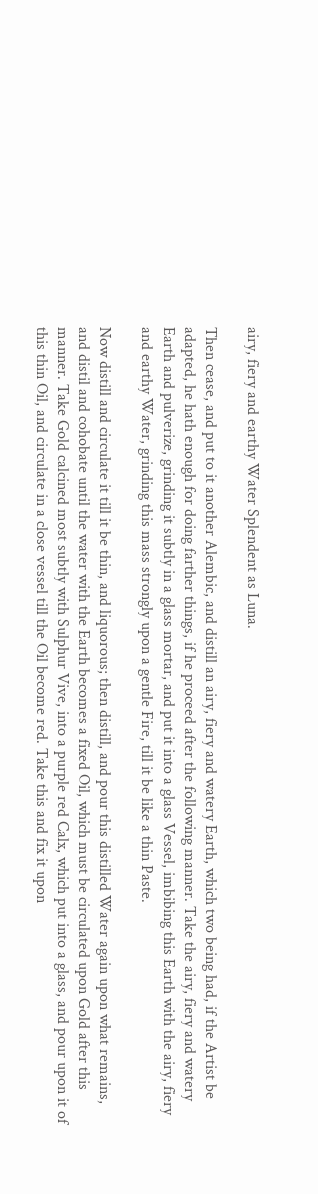airy, fiery and earthy Water Splendent as Luna.

Then cease, and put to it another Alembic, and distill an airy, fiery and watery Earth, which two being had, if the Artist be adapted, he hath enough for doing farther things, if he proceed after the following manner. Take the airy, fiery and watery Earth and pulverize, grinding it subtly in a glass mortar, and put it into a glass Vessel, imbibing this Earth with the airy, fiery and earthy Water, grinding this mass strongly upon a gentle Fire, till it be like a thin Paste.

Now distill and circulate it till it be thin, and liquorous; then distill, and pour this distilled Water again upon what remains, and distil and cohobate until the water with the Earth becomes a fixed Oil, which must be circulated upon Gold after this manner. Take Gold calcined most subtly with Sulphur Vive, into a purple red Calx, which put into a glass, and pour upon it of this thin Oil, and circulate in a close vessel till the Oil become red. Take this and fix it upon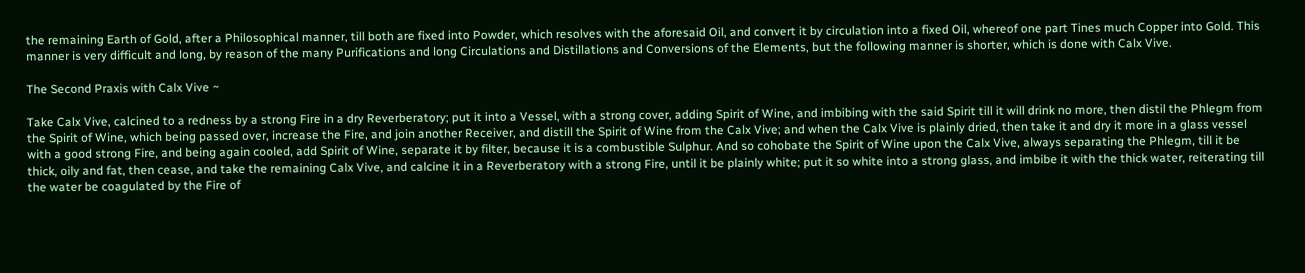the remaining Earth of Gold, after a Philosophical manner, till both are fixed into Powder, which resolves with the aforesaid Oil, and convert it by circulation into a fixed Oil, whereof one part Tines much Copper into Gold. This manner is very difficult and long, by reason of the many Purifications and long Circulations and Distillations and Conversions of the Elements, but the following manner is shorter, which is done with Calx Vive.

The Second Praxis with Calx Vive ~

Take Calx Vive, calcined to a redness by a strong Fire in a dry Reverberatory; put it into a Vessel, with a strong cover, adding Spirit of Wine, and imbibing with the said Spirit till it will drink no more, then distil the Phlegm from the Spirit of Wine, which being passed over, increase the Fire, and join another Receiver, and distill the Spirit of Wine from the Calx Vive; and when the Calx Vive is plainly dried, then take it and dry it more in a glass vessel with a good strong Fire, and being again cooled, add Spirit of Wine, separate it by filter, because it is a combustible Sulphur. And so cohobate the Spirit of Wine upon the Calx Vive, always separating the Phlegm, till it be thick, oily and fat, then cease, and take the remaining Calx Vive, and calcine it in a Reverberatory with a strong Fire, until it be plainly white; put it so white into a strong glass, and imbibe it with the thick water, reiterating till the water be coagulated by the Fire of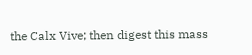the Calx Vive; then digest this mass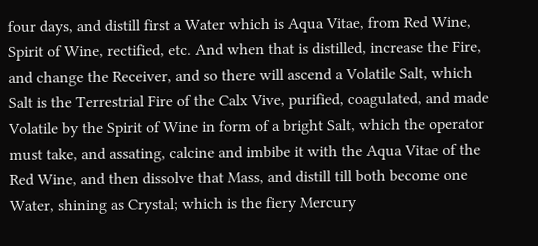four days, and distill first a Water which is Aqua Vitae, from Red Wine, Spirit of Wine, rectified, etc. And when that is distilled, increase the Fire, and change the Receiver, and so there will ascend a Volatile Salt, which Salt is the Terrestrial Fire of the Calx Vive, purified, coagulated, and made Volatile by the Spirit of Wine in form of a bright Salt, which the operator must take, and assating, calcine and imbibe it with the Aqua Vitae of the Red Wine, and then dissolve that Mass, and distill till both become one Water, shining as Crystal; which is the fiery Mercury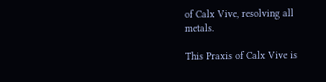of Calx Vive, resolving all metals.

This Praxis of Calx Vive is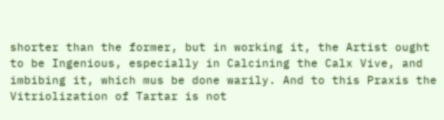shorter than the former, but in working it, the Artist ought to be Ingenious, especially in Calcining the Calx Vive, and imbibing it, which mus be done warily. And to this Praxis the Vitriolization of Tartar is not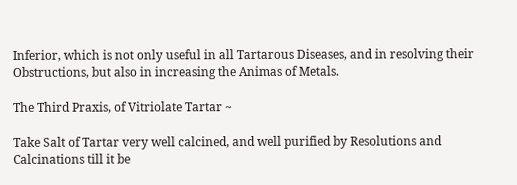Inferior, which is not only useful in all Tartarous Diseases, and in resolving their Obstructions, but also in increasing the Animas of Metals.

The Third Praxis, of Vitriolate Tartar ~

Take Salt of Tartar very well calcined, and well purified by Resolutions and Calcinations till it be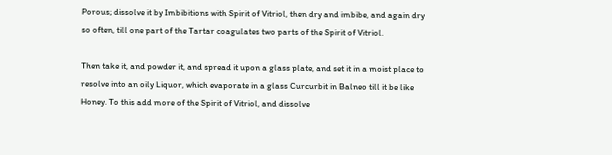Porous; dissolve it by Imbibitions with Spirit of Vitriol, then dry and imbibe, and again dry so often, till one part of the Tartar coagulates two parts of the Spirit of Vitriol.

Then take it, and powder it, and spread it upon a glass plate, and set it in a moist place to resolve into an oily Liquor, which evaporate in a glass Curcurbit in Balneo till it be like Honey. To this add more of the Spirit of Vitriol, and dissolve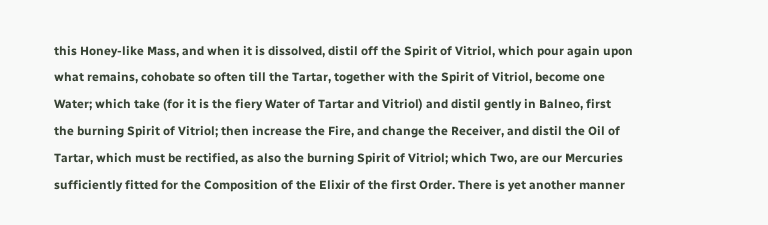this Honey-like Mass, and when it is dissolved, distil off the Spirit of Vitriol, which pour again upon what remains, cohobate so often till the Tartar, together with the Spirit of Vitriol, become one Water; which take (for it is the fiery Water of Tartar and Vitriol) and distil gently in Balneo, first the burning Spirit of Vitriol; then increase the Fire, and change the Receiver, and distil the Oil of Tartar, which must be rectified, as also the burning Spirit of Vitriol; which Two, are our Mercuries sufficiently fitted for the Composition of the Elixir of the first Order. There is yet another manner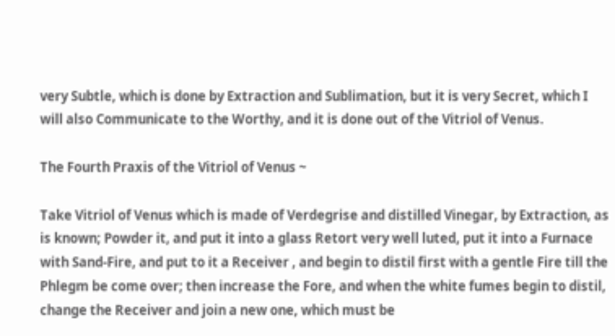very Subtle, which is done by Extraction and Sublimation, but it is very Secret, which I will also Communicate to the Worthy, and it is done out of the Vitriol of Venus.

The Fourth Praxis of the Vitriol of Venus ~

Take Vitriol of Venus which is made of Verdegrise and distilled Vinegar, by Extraction, as is known; Powder it, and put it into a glass Retort very well luted, put it into a Furnace with Sand-Fire, and put to it a Receiver , and begin to distil first with a gentle Fire till the Phlegm be come over; then increase the Fore, and when the white fumes begin to distil, change the Receiver and join a new one, which must be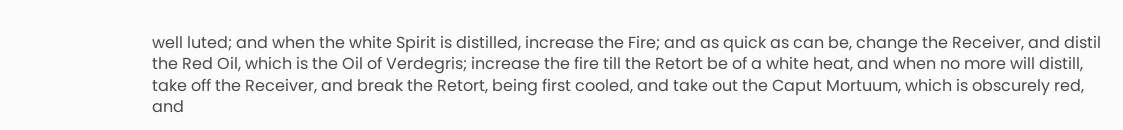well luted; and when the white Spirit is distilled, increase the Fire; and as quick as can be, change the Receiver, and distil the Red Oil, which is the Oil of Verdegris; increase the fire till the Retort be of a white heat, and when no more will distill, take off the Receiver, and break the Retort, being first cooled, and take out the Caput Mortuum, which is obscurely red, and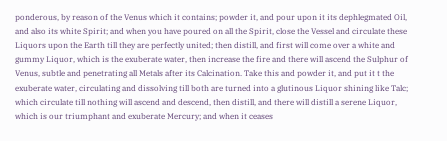ponderous, by reason of the Venus which it contains; powder it, and pour upon it its dephlegmated Oil, and also its white Spirit; and when you have poured on all the Spirit, close the Vessel and circulate these Liquors upon the Earth till they are perfectly united; then distill, and first will come over a white and gummy Liquor, which is the exuberate water, then increase the fire and there will ascend the Sulphur of Venus, subtle and penetrating all Metals after its Calcination. Take this and powder it, and put it t the exuberate water, circulating and dissolving till both are turned into a glutinous Liquor shining like Talc; which circulate till nothing will ascend and descend, then distill, and there will distill a serene Liquor, which is our triumphant and exuberate Mercury; and when it ceases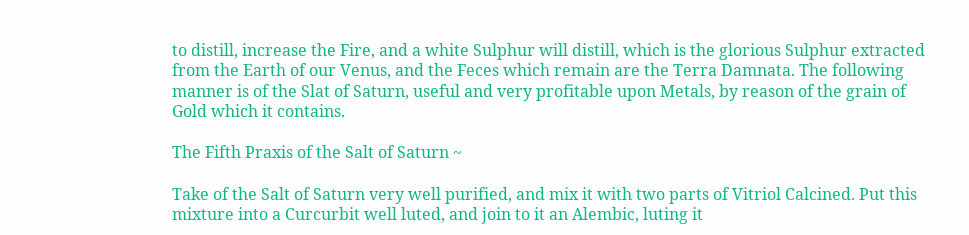to distill, increase the Fire, and a white Sulphur will distill, which is the glorious Sulphur extracted from the Earth of our Venus, and the Feces which remain are the Terra Damnata. The following manner is of the Slat of Saturn, useful and very profitable upon Metals, by reason of the grain of Gold which it contains.

The Fifth Praxis of the Salt of Saturn ~

Take of the Salt of Saturn very well purified, and mix it with two parts of Vitriol Calcined. Put this mixture into a Curcurbit well luted, and join to it an Alembic, luting it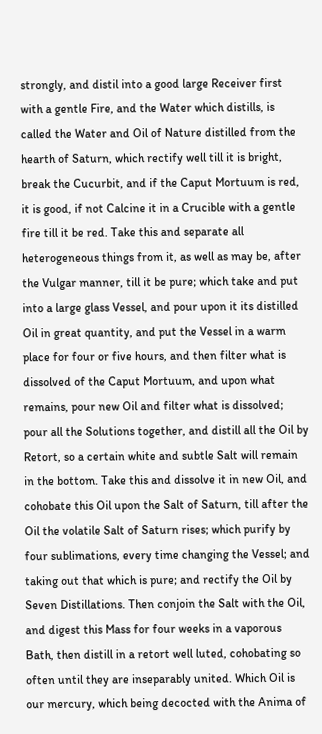strongly, and distil into a good large Receiver first with a gentle Fire, and the Water which distills, is called the Water and Oil of Nature distilled from the hearth of Saturn, which rectify well till it is bright, break the Cucurbit, and if the Caput Mortuum is red, it is good, if not Calcine it in a Crucible with a gentle fire till it be red. Take this and separate all heterogeneous things from it, as well as may be, after the Vulgar manner, till it be pure; which take and put into a large glass Vessel, and pour upon it its distilled Oil in great quantity, and put the Vessel in a warm place for four or five hours, and then filter what is dissolved of the Caput Mortuum, and upon what remains, pour new Oil and filter what is dissolved; pour all the Solutions together, and distill all the Oil by Retort, so a certain white and subtle Salt will remain in the bottom. Take this and dissolve it in new Oil, and cohobate this Oil upon the Salt of Saturn, till after the Oil the volatile Salt of Saturn rises; which purify by four sublimations, every time changing the Vessel; and taking out that which is pure; and rectify the Oil by Seven Distillations. Then conjoin the Salt with the Oil, and digest this Mass for four weeks in a vaporous Bath, then distill in a retort well luted, cohobating so often until they are inseparably united. Which Oil is our mercury, which being decocted with the Anima of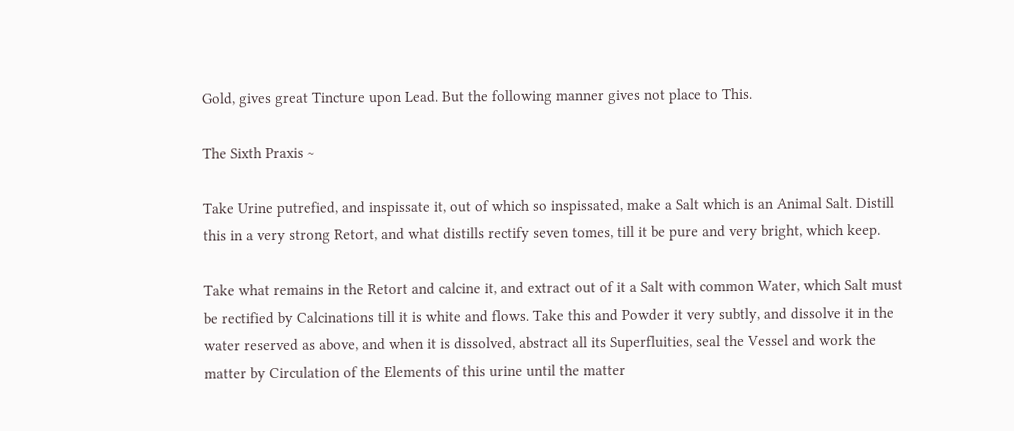Gold, gives great Tincture upon Lead. But the following manner gives not place to This.

The Sixth Praxis ~

Take Urine putrefied, and inspissate it, out of which so inspissated, make a Salt which is an Animal Salt. Distill this in a very strong Retort, and what distills rectify seven tomes, till it be pure and very bright, which keep.

Take what remains in the Retort and calcine it, and extract out of it a Salt with common Water, which Salt must be rectified by Calcinations till it is white and flows. Take this and Powder it very subtly, and dissolve it in the water reserved as above, and when it is dissolved, abstract all its Superfluities, seal the Vessel and work the matter by Circulation of the Elements of this urine until the matter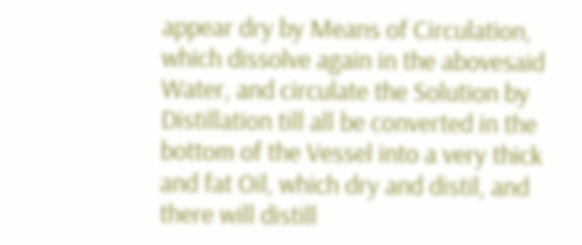appear dry by Means of Circulation, which dissolve again in the abovesaid Water, and circulate the Solution by Distillation till all be converted in the bottom of the Vessel into a very thick and fat Oil, which dry and distil, and there will distill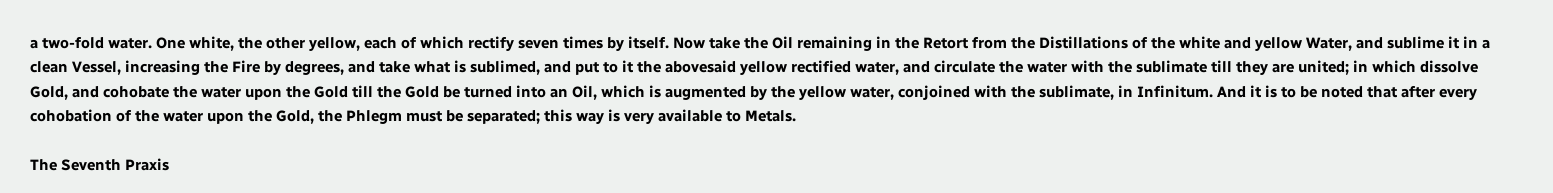a two-fold water. One white, the other yellow, each of which rectify seven times by itself. Now take the Oil remaining in the Retort from the Distillations of the white and yellow Water, and sublime it in a clean Vessel, increasing the Fire by degrees, and take what is sublimed, and put to it the abovesaid yellow rectified water, and circulate the water with the sublimate till they are united; in which dissolve Gold, and cohobate the water upon the Gold till the Gold be turned into an Oil, which is augmented by the yellow water, conjoined with the sublimate, in Infinitum. And it is to be noted that after every cohobation of the water upon the Gold, the Phlegm must be separated; this way is very available to Metals.

The Seventh Praxis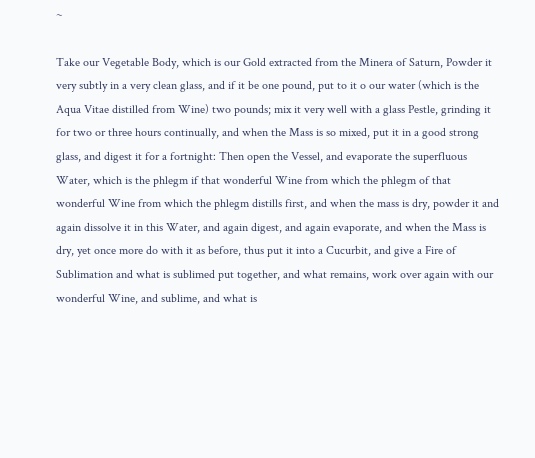~

Take our Vegetable Body, which is our Gold extracted from the Minera of Saturn, Powder it very subtly in a very clean glass, and if it be one pound, put to it o our water (which is the Aqua Vitae distilled from Wine) two pounds; mix it very well with a glass Pestle, grinding it for two or three hours continually, and when the Mass is so mixed, put it in a good strong glass, and digest it for a fortnight: Then open the Vessel, and evaporate the superfluous Water, which is the phlegm if that wonderful Wine from which the phlegm of that wonderful Wine from which the phlegm distills first, and when the mass is dry, powder it and again dissolve it in this Water, and again digest, and again evaporate, and when the Mass is dry, yet once more do with it as before, thus put it into a Cucurbit, and give a Fire of Sublimation and what is sublimed put together, and what remains, work over again with our wonderful Wine, and sublime, and what is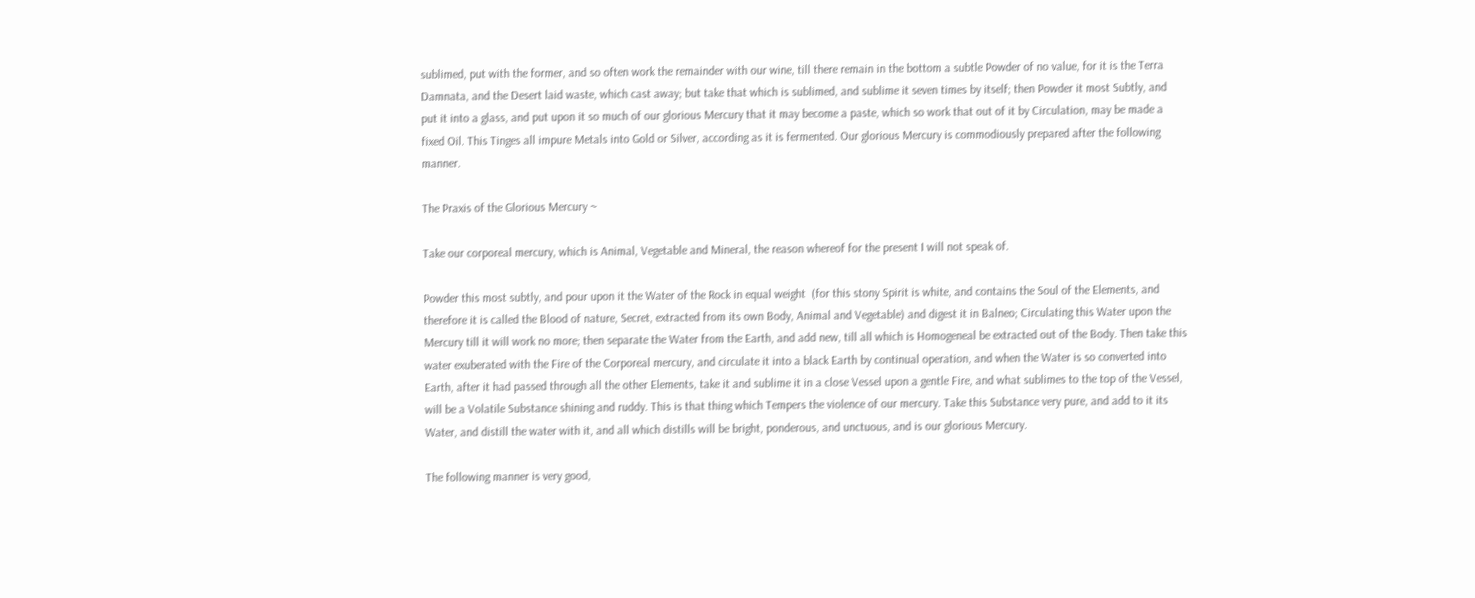sublimed, put with the former, and so often work the remainder with our wine, till there remain in the bottom a subtle Powder of no value, for it is the Terra Damnata, and the Desert laid waste, which cast away; but take that which is sublimed, and sublime it seven times by itself; then Powder it most Subtly, and put it into a glass, and put upon it so much of our glorious Mercury that it may become a paste, which so work that out of it by Circulation, may be made a fixed Oil. This Tinges all impure Metals into Gold or Silver, according as it is fermented. Our glorious Mercury is commodiously prepared after the following manner.

The Praxis of the Glorious Mercury ~

Take our corporeal mercury, which is Animal, Vegetable and Mineral, the reason whereof for the present I will not speak of.

Powder this most subtly, and pour upon it the Water of the Rock in equal weight  (for this stony Spirit is white, and contains the Soul of the Elements, and therefore it is called the Blood of nature, Secret, extracted from its own Body, Animal and Vegetable) and digest it in Balneo; Circulating this Water upon the Mercury till it will work no more; then separate the Water from the Earth, and add new, till all which is Homogeneal be extracted out of the Body. Then take this water exuberated with the Fire of the Corporeal mercury, and circulate it into a black Earth by continual operation, and when the Water is so converted into Earth, after it had passed through all the other Elements, take it and sublime it in a close Vessel upon a gentle Fire, and what sublimes to the top of the Vessel, will be a Volatile Substance shining and ruddy. This is that thing which Tempers the violence of our mercury. Take this Substance very pure, and add to it its Water, and distill the water with it, and all which distills will be bright, ponderous, and unctuous, and is our glorious Mercury.

The following manner is very good,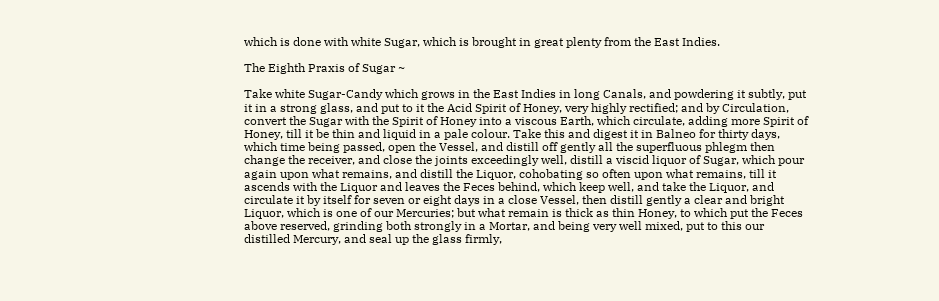which is done with white Sugar, which is brought in great plenty from the East Indies.

The Eighth Praxis of Sugar ~

Take white Sugar-Candy which grows in the East Indies in long Canals, and powdering it subtly, put it in a strong glass, and put to it the Acid Spirit of Honey, very highly rectified; and by Circulation, convert the Sugar with the Spirit of Honey into a viscous Earth, which circulate, adding more Spirit of Honey, till it be thin and liquid in a pale colour. Take this and digest it in Balneo for thirty days, which time being passed, open the Vessel, and distill off gently all the superfluous phlegm then change the receiver, and close the joints exceedingly well, distill a viscid liquor of Sugar, which pour again upon what remains, and distill the Liquor, cohobating so often upon what remains, till it ascends with the Liquor and leaves the Feces behind, which keep well, and take the Liquor, and circulate it by itself for seven or eight days in a close Vessel, then distill gently a clear and bright Liquor, which is one of our Mercuries; but what remain is thick as thin Honey, to which put the Feces above reserved, grinding both strongly in a Mortar, and being very well mixed, put to this our distilled Mercury, and seal up the glass firmly,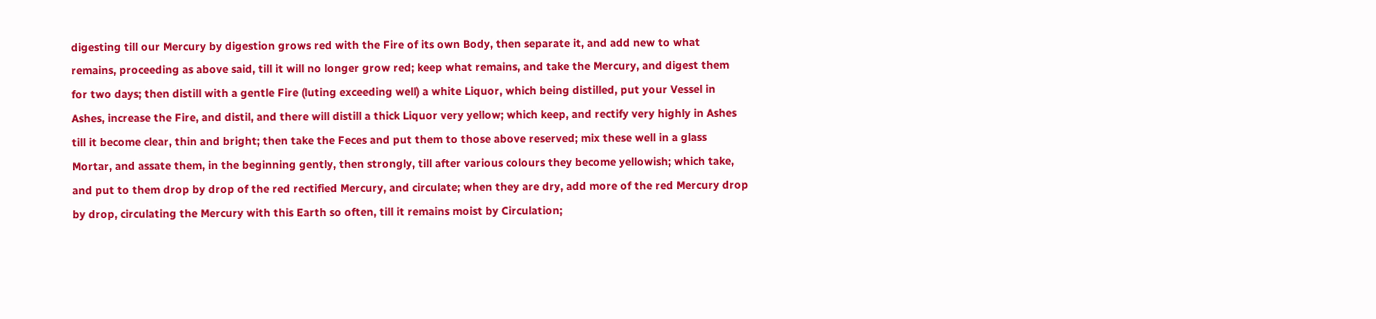digesting till our Mercury by digestion grows red with the Fire of its own Body, then separate it, and add new to what remains, proceeding as above said, till it will no longer grow red; keep what remains, and take the Mercury, and digest them for two days; then distill with a gentle Fire (luting exceeding well) a white Liquor, which being distilled, put your Vessel in Ashes, increase the Fire, and distil, and there will distill a thick Liquor very yellow; which keep, and rectify very highly in Ashes till it become clear, thin and bright; then take the Feces and put them to those above reserved; mix these well in a glass Mortar, and assate them, in the beginning gently, then strongly, till after various colours they become yellowish; which take, and put to them drop by drop of the red rectified Mercury, and circulate; when they are dry, add more of the red Mercury drop by drop, circulating the Mercury with this Earth so often, till it remains moist by Circulation;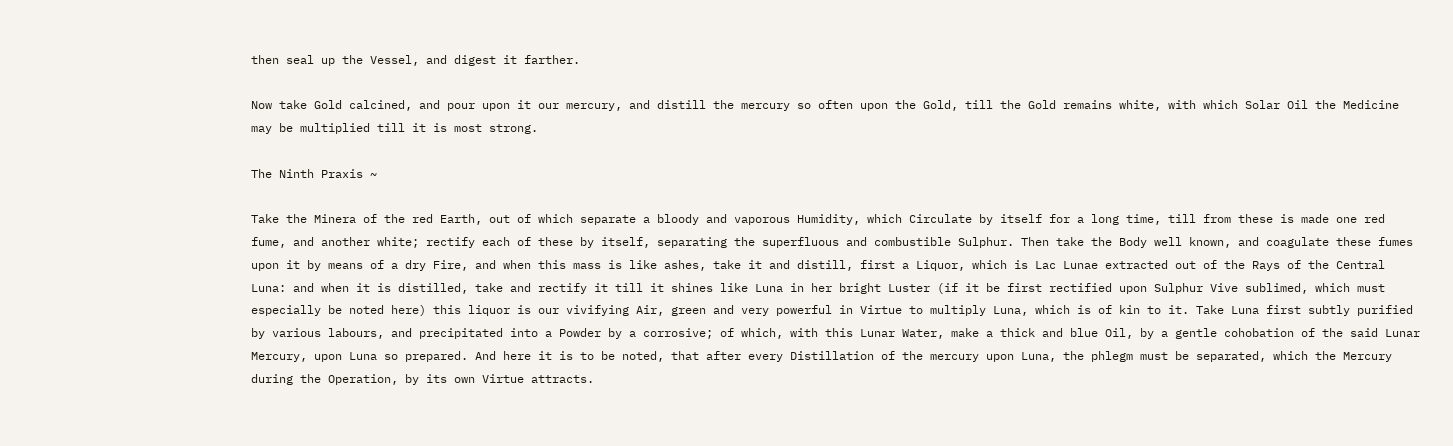then seal up the Vessel, and digest it farther.

Now take Gold calcined, and pour upon it our mercury, and distill the mercury so often upon the Gold, till the Gold remains white, with which Solar Oil the Medicine may be multiplied till it is most strong.

The Ninth Praxis ~

Take the Minera of the red Earth, out of which separate a bloody and vaporous Humidity, which Circulate by itself for a long time, till from these is made one red fume, and another white; rectify each of these by itself, separating the superfluous and combustible Sulphur. Then take the Body well known, and coagulate these fumes upon it by means of a dry Fire, and when this mass is like ashes, take it and distill, first a Liquor, which is Lac Lunae extracted out of the Rays of the Central Luna: and when it is distilled, take and rectify it till it shines like Luna in her bright Luster (if it be first rectified upon Sulphur Vive sublimed, which must especially be noted here) this liquor is our vivifying Air, green and very powerful in Virtue to multiply Luna, which is of kin to it. Take Luna first subtly purified by various labours, and precipitated into a Powder by a corrosive; of which, with this Lunar Water, make a thick and blue Oil, by a gentle cohobation of the said Lunar Mercury, upon Luna so prepared. And here it is to be noted, that after every Distillation of the mercury upon Luna, the phlegm must be separated, which the Mercury during the Operation, by its own Virtue attracts.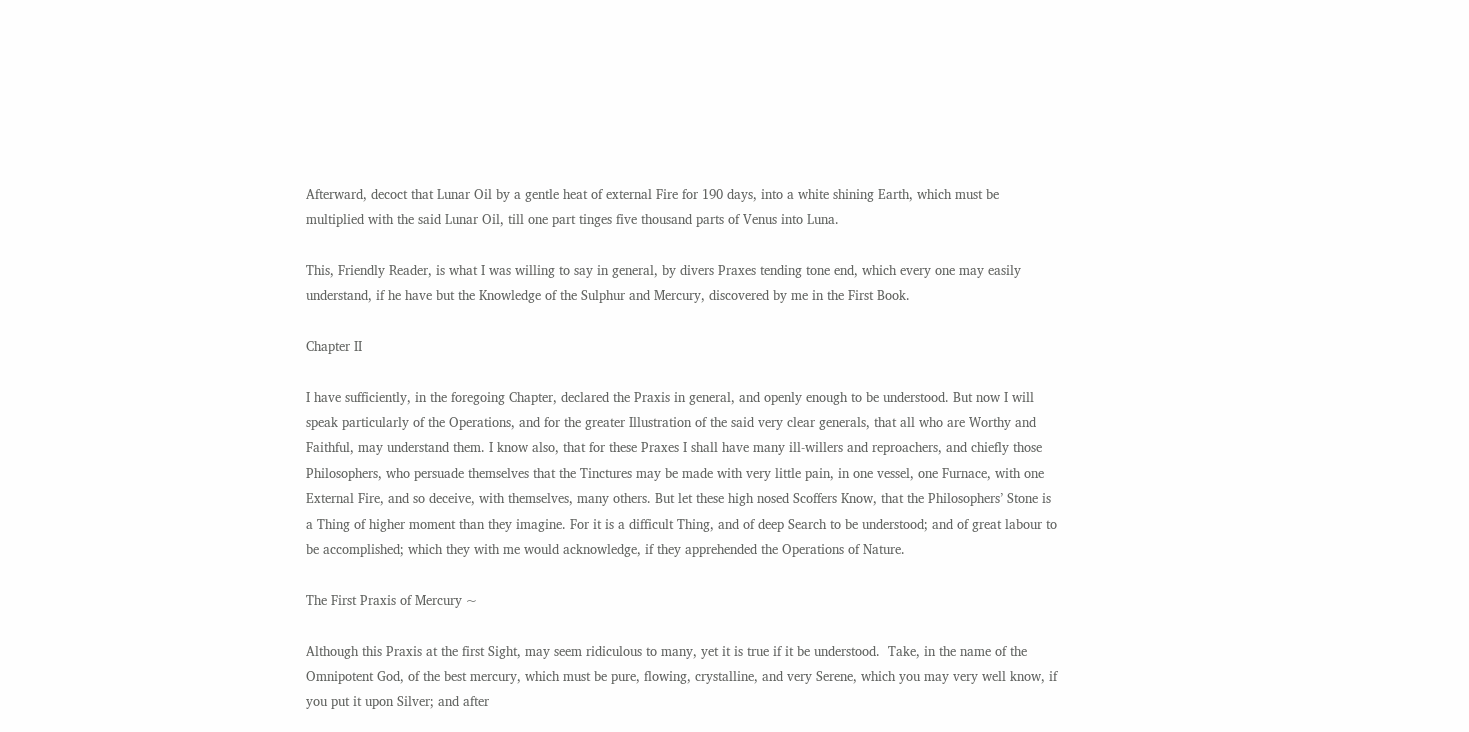Afterward, decoct that Lunar Oil by a gentle heat of external Fire for 190 days, into a white shining Earth, which must be multiplied with the said Lunar Oil, till one part tinges five thousand parts of Venus into Luna.

This, Friendly Reader, is what I was willing to say in general, by divers Praxes tending tone end, which every one may easily understand, if he have but the Knowledge of the Sulphur and Mercury, discovered by me in the First Book.

Chapter II

I have sufficiently, in the foregoing Chapter, declared the Praxis in general, and openly enough to be understood. But now I will speak particularly of the Operations, and for the greater Illustration of the said very clear generals, that all who are Worthy and Faithful, may understand them. I know also, that for these Praxes I shall have many ill-willers and reproachers, and chiefly those Philosophers, who persuade themselves that the Tinctures may be made with very little pain, in one vessel, one Furnace, with one External Fire, and so deceive, with themselves, many others. But let these high nosed Scoffers Know, that the Philosophers’ Stone is a Thing of higher moment than they imagine. For it is a difficult Thing, and of deep Search to be understood; and of great labour to be accomplished; which they with me would acknowledge, if they apprehended the Operations of Nature.

The First Praxis of Mercury ~

Although this Praxis at the first Sight, may seem ridiculous to many, yet it is true if it be understood.  Take, in the name of the Omnipotent God, of the best mercury, which must be pure, flowing, crystalline, and very Serene, which you may very well know, if you put it upon Silver; and after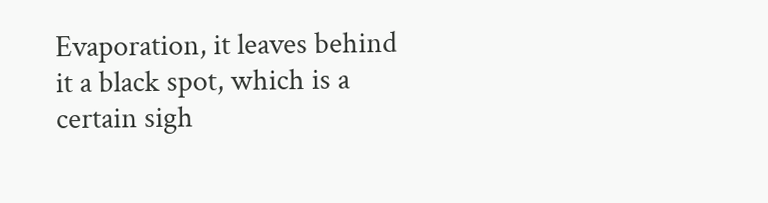Evaporation, it leaves behind it a black spot, which is a certain sigh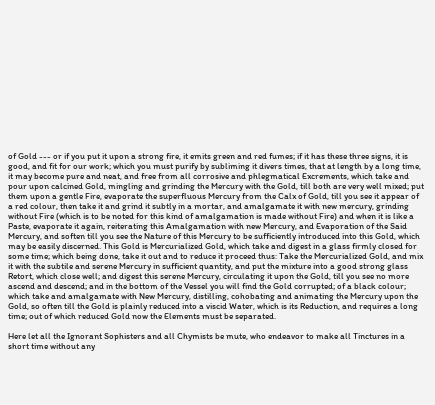of Gold --- or if you put it upon a strong fire, it emits green and red fumes; if it has these three signs, it is good, and fit for our work; which you must purify by subliming it divers times, that at length by a long time, it may become pure and neat, and free from all corrosive and phlegmatical Excrements, which take and pour upon calcined Gold, mingling and grinding the Mercury with the Gold, till both are very well mixed; put them upon a gentle Fire, evaporate the superfluous Mercury from the Calx of Gold, till you see it appear of a red colour, then take it and grind it subtly in a mortar, and amalgamate it with new mercury, grinding without Fire (which is to be noted for this kind of amalgamation is made without Fire) and when it is like a Paste, evaporate it again, reiterating this Amalgamation with new Mercury, and Evaporation of the Said Mercury, and soften till you see the Nature of this Mercury to be sufficiently introduced into this Gold, which may be easily discerned. This Gold is Mercurialized Gold, which take and digest in a glass firmly closed for some time; which being done, take it out and to reduce it proceed thus: Take the Mercurialized Gold, and mix it with the subtile and serene Mercury in sufficient quantity, and put the mixture into a good strong glass Retort, which close well; and digest this serene Mercury, circulating it upon the Gold, till you see no more ascend and descend; and in the bottom of the Vessel you will find the Gold corrupted; of a black colour; which take and amalgamate with New Mercury, distilling, cohobating and animating the Mercury upon the Gold, so often till the Gold is plainly reduced into a viscid Water, which is its Reduction, and requires a long time; out of which reduced Gold now the Elements must be separated.

Here let all the Ignorant Sophisters and all Chymists be mute, who endeavor to make all Tinctures in a short time without any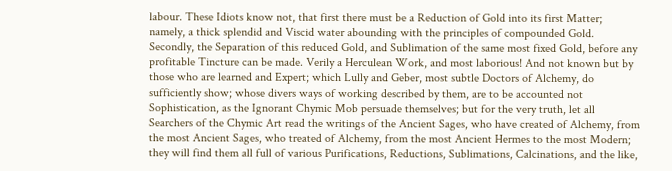labour. These Idiots know not, that first there must be a Reduction of Gold into its first Matter; namely, a thick splendid and Viscid water abounding with the principles of compounded Gold. Secondly, the Separation of this reduced Gold, and Sublimation of the same most fixed Gold, before any profitable Tincture can be made. Verily a Herculean Work, and most laborious! And not known but by those who are learned and Expert; which Lully and Geber, most subtle Doctors of Alchemy, do sufficiently show; whose divers ways of working described by them, are to be accounted not Sophistication, as the Ignorant Chymic Mob persuade themselves; but for the very truth, let all Searchers of the Chymic Art read the writings of the Ancient Sages, who have created of Alchemy, from the most Ancient Sages, who treated of Alchemy, from the most Ancient Hermes to the most Modern; they will find them all full of various Purifications, Reductions, Sublimations, Calcinations, and the like,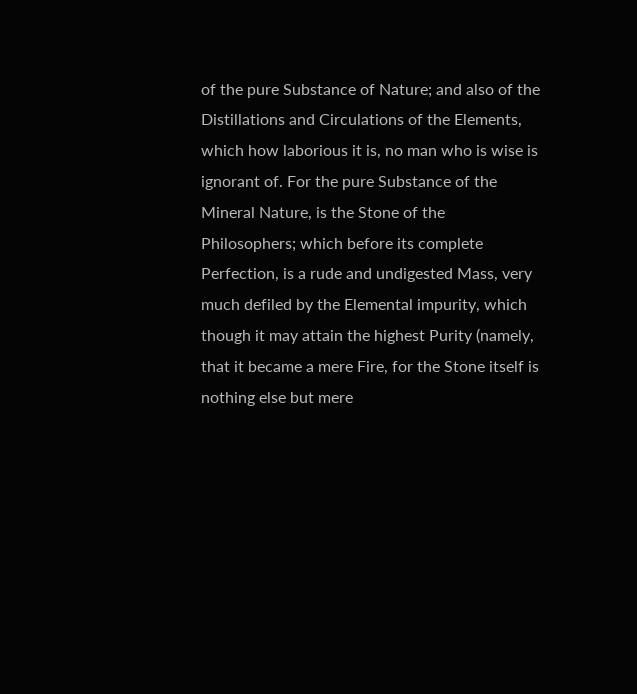of the pure Substance of Nature; and also of the Distillations and Circulations of the Elements, which how laborious it is, no man who is wise is ignorant of. For the pure Substance of the Mineral Nature, is the Stone of the Philosophers; which before its complete Perfection, is a rude and undigested Mass, very much defiled by the Elemental impurity, which though it may attain the highest Purity (namely, that it became a mere Fire, for the Stone itself is nothing else but mere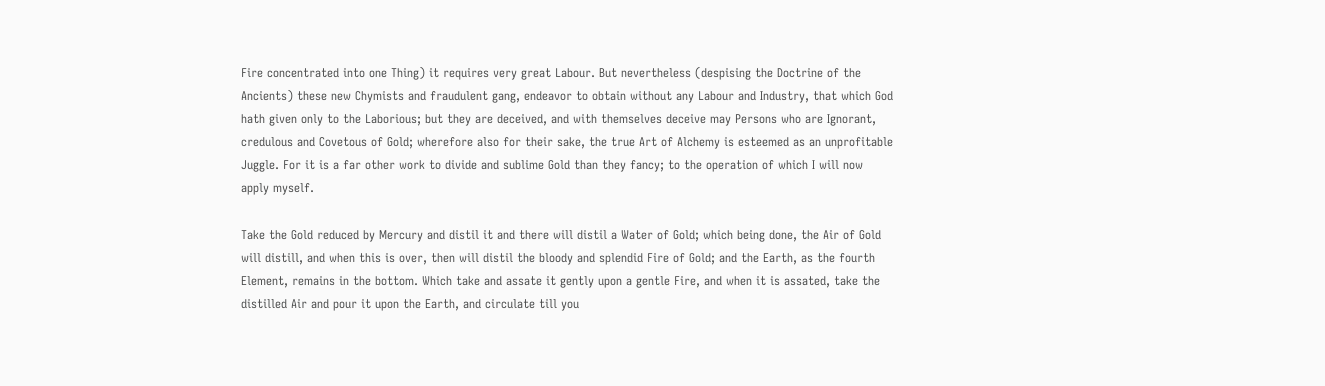Fire concentrated into one Thing) it requires very great Labour. But nevertheless (despising the Doctrine of the Ancients) these new Chymists and fraudulent gang, endeavor to obtain without any Labour and Industry, that which God hath given only to the Laborious; but they are deceived, and with themselves deceive may Persons who are Ignorant, credulous and Covetous of Gold; wherefore also for their sake, the true Art of Alchemy is esteemed as an unprofitable Juggle. For it is a far other work to divide and sublime Gold than they fancy; to the operation of which I will now apply myself.

Take the Gold reduced by Mercury and distil it and there will distil a Water of Gold; which being done, the Air of Gold will distill, and when this is over, then will distil the bloody and splendid Fire of Gold; and the Earth, as the fourth Element, remains in the bottom. Which take and assate it gently upon a gentle Fire, and when it is assated, take the distilled Air and pour it upon the Earth, and circulate till you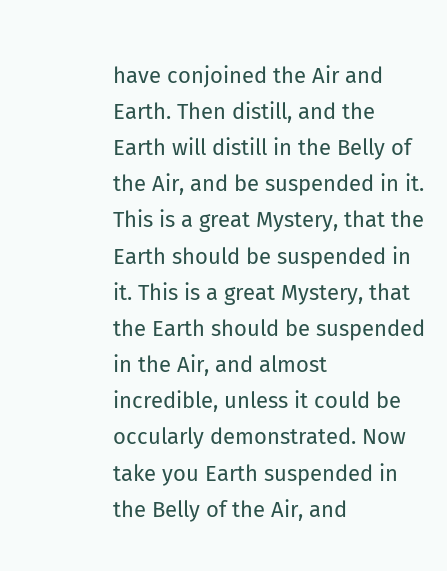have conjoined the Air and Earth. Then distill, and the Earth will distill in the Belly of the Air, and be suspended in it. This is a great Mystery, that the Earth should be suspended in it. This is a great Mystery, that the Earth should be suspended in the Air, and almost incredible, unless it could be occularly demonstrated. Now take you Earth suspended in the Belly of the Air, and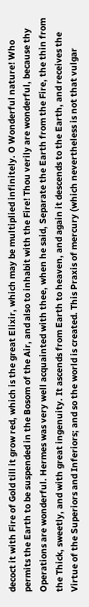decoct it with Fire of Gold till it grow red, which is the great Elixir, which may be multiplied infinitely. O Wonderful nature! Who permits the Earth to be suspended in the Bosom of the Air, and also to inhabit with the Fire! Thou verily are wonderful, because thy Operations are wonderful. Hermes was very well acquainted with thee, when he said, Separate the Earth from the Fire, the thin from the Thick, sweetly, and with great ingenuity. It ascends from Earth to heaven, and again it descends to the Earth, and receives the Virtue of the Superiors and Inferiors; and so the world is created. This Praxis of mercury (which nevertheless is not that vulgar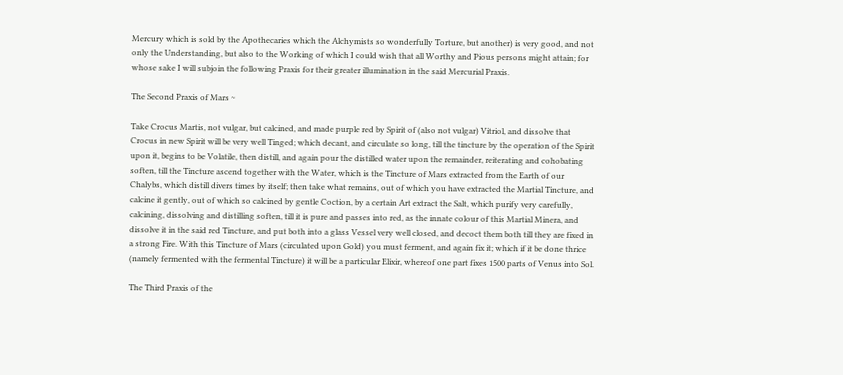Mercury which is sold by the Apothecaries which the Alchymists so wonderfully Torture, but another) is very good, and not only the Understanding, but also to the Working of which I could wish that all Worthy and Pious persons might attain; for whose sake I will subjoin the following Praxis for their greater illumination in the said Mercurial Praxis.

The Second Praxis of Mars ~

Take Crocus Martis, not vulgar, but calcined, and made purple red by Spirit of (also not vulgar) Vitriol, and dissolve that Crocus in new Spirit will be very well Tinged; which decant, and circulate so long, till the tincture by the operation of the Spirit upon it, begins to be Volatile, then distill, and again pour the distilled water upon the remainder, reiterating and cohobating soften, till the Tincture ascend together with the Water, which is the Tincture of Mars extracted from the Earth of our Chalybs, which distill divers times by itself; then take what remains, out of which you have extracted the Martial Tincture, and calcine it gently, out of which so calcined by gentle Coction, by a certain Art extract the Salt, which purify very carefully, calcining, dissolving and distilling soften, till it is pure and passes into red, as the innate colour of this Martial Minera, and dissolve it in the said red Tincture, and put both into a glass Vessel very well closed, and decoct them both till they are fixed in a strong Fire. With this Tincture of Mars (circulated upon Gold) you must ferment, and again fix it; which if it be done thrice (namely fermented with the fermental Tincture) it will be a particular Elixir, whereof one part fixes 1500 parts of Venus into Sol.

The Third Praxis of the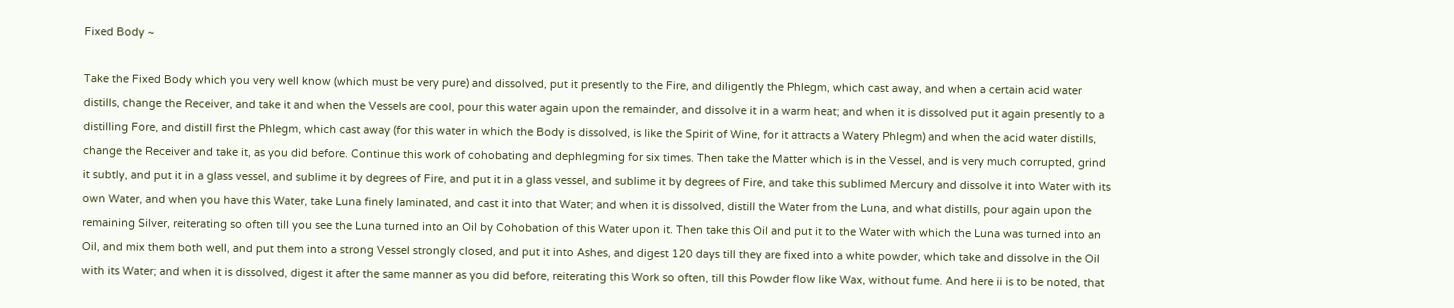Fixed Body ~

Take the Fixed Body which you very well know (which must be very pure) and dissolved, put it presently to the Fire, and diligently the Phlegm, which cast away, and when a certain acid water distills, change the Receiver, and take it and when the Vessels are cool, pour this water again upon the remainder, and dissolve it in a warm heat; and when it is dissolved put it again presently to a distilling Fore, and distill first the Phlegm, which cast away (for this water in which the Body is dissolved, is like the Spirit of Wine, for it attracts a Watery Phlegm) and when the acid water distills, change the Receiver and take it, as you did before. Continue this work of cohobating and dephlegming for six times. Then take the Matter which is in the Vessel, and is very much corrupted, grind it subtly, and put it in a glass vessel, and sublime it by degrees of Fire, and put it in a glass vessel, and sublime it by degrees of Fire, and take this sublimed Mercury and dissolve it into Water with its own Water, and when you have this Water, take Luna finely laminated, and cast it into that Water; and when it is dissolved, distill the Water from the Luna, and what distills, pour again upon the remaining Silver, reiterating so often till you see the Luna turned into an Oil by Cohobation of this Water upon it. Then take this Oil and put it to the Water with which the Luna was turned into an Oil, and mix them both well, and put them into a strong Vessel strongly closed, and put it into Ashes, and digest 120 days till they are fixed into a white powder, which take and dissolve in the Oil with its Water; and when it is dissolved, digest it after the same manner as you did before, reiterating this Work so often, till this Powder flow like Wax, without fume. And here ii is to be noted, that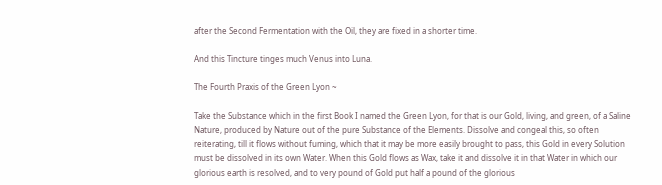after the Second Fermentation with the Oil, they are fixed in a shorter time.

And this Tincture tinges much Venus into Luna.

The Fourth Praxis of the Green Lyon ~

Take the Substance which in the first Book I named the Green Lyon, for that is our Gold, living, and green, of a Saline Nature, produced by Nature out of the pure Substance of the Elements. Dissolve and congeal this, so often reiterating, till it flows without fuming, which that it may be more easily brought to pass, this Gold in every Solution must be dissolved in its own Water. When this Gold flows as Wax, take it and dissolve it in that Water in which our glorious earth is resolved, and to very pound of Gold put half a pound of the glorious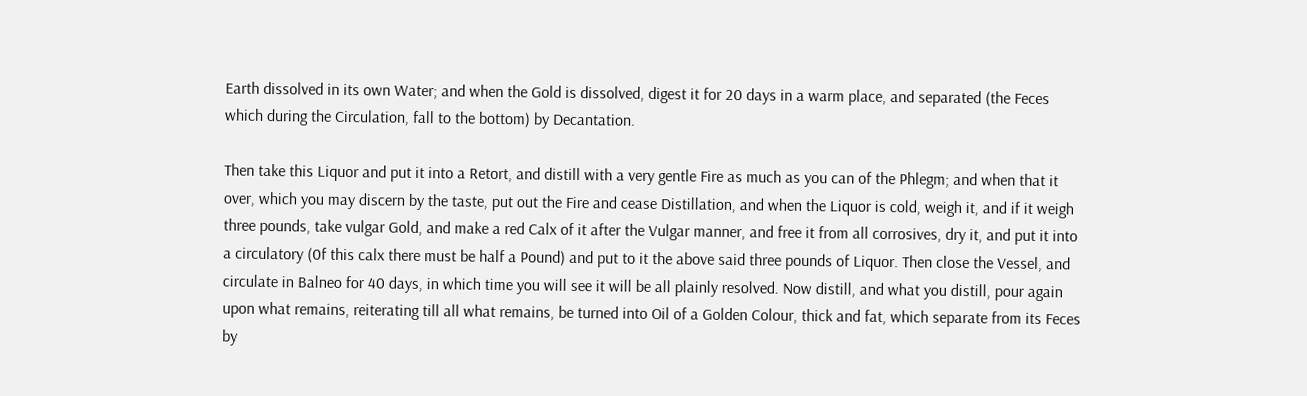Earth dissolved in its own Water; and when the Gold is dissolved, digest it for 20 days in a warm place, and separated (the Feces which during the Circulation, fall to the bottom) by Decantation.

Then take this Liquor and put it into a Retort, and distill with a very gentle Fire as much as you can of the Phlegm; and when that it over, which you may discern by the taste, put out the Fire and cease Distillation, and when the Liquor is cold, weigh it, and if it weigh three pounds, take vulgar Gold, and make a red Calx of it after the Vulgar manner, and free it from all corrosives, dry it, and put it into a circulatory (0f this calx there must be half a Pound) and put to it the above said three pounds of Liquor. Then close the Vessel, and circulate in Balneo for 40 days, in which time you will see it will be all plainly resolved. Now distill, and what you distill, pour again upon what remains, reiterating till all what remains, be turned into Oil of a Golden Colour, thick and fat, which separate from its Feces by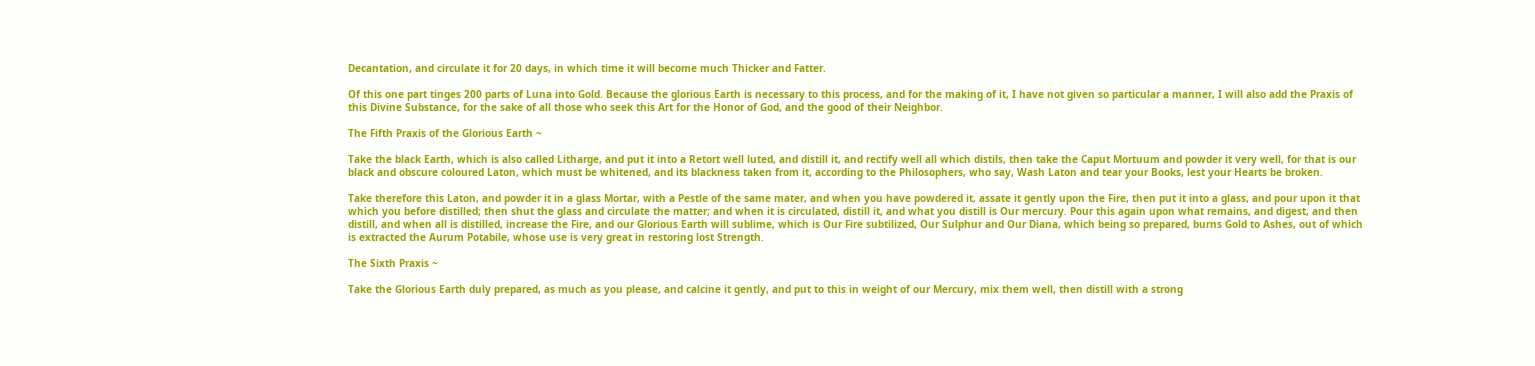Decantation, and circulate it for 20 days, in which time it will become much Thicker and Fatter.

Of this one part tinges 200 parts of Luna into Gold. Because the glorious Earth is necessary to this process, and for the making of it, I have not given so particular a manner, I will also add the Praxis of this Divine Substance, for the sake of all those who seek this Art for the Honor of God, and the good of their Neighbor.

The Fifth Praxis of the Glorious Earth ~

Take the black Earth, which is also called Litharge, and put it into a Retort well luted, and distill it, and rectify well all which distils, then take the Caput Mortuum and powder it very well, for that is our black and obscure coloured Laton, which must be whitened, and its blackness taken from it, according to the Philosophers, who say, Wash Laton and tear your Books, lest your Hearts be broken.

Take therefore this Laton, and powder it in a glass Mortar, with a Pestle of the same mater, and when you have powdered it, assate it gently upon the Fire, then put it into a glass, and pour upon it that which you before distilled; then shut the glass and circulate the matter; and when it is circulated, distill it, and what you distill is Our mercury. Pour this again upon what remains, and digest, and then distill, and when all is distilled, increase the Fire, and our Glorious Earth will sublime, which is Our Fire subtilized, Our Sulphur and Our Diana, which being so prepared, burns Gold to Ashes, out of which is extracted the Aurum Potabile, whose use is very great in restoring lost Strength.

The Sixth Praxis ~

Take the Glorious Earth duly prepared, as much as you please, and calcine it gently, and put to this in weight of our Mercury, mix them well, then distill with a strong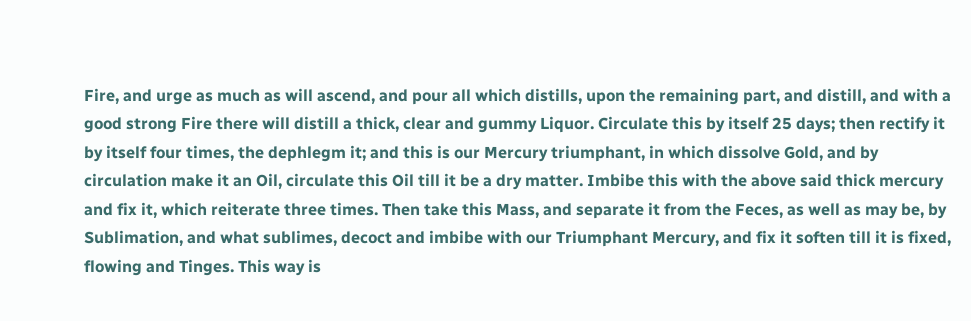Fire, and urge as much as will ascend, and pour all which distills, upon the remaining part, and distill, and with a good strong Fire there will distill a thick, clear and gummy Liquor. Circulate this by itself 25 days; then rectify it by itself four times, the dephlegm it; and this is our Mercury triumphant, in which dissolve Gold, and by circulation make it an Oil, circulate this Oil till it be a dry matter. Imbibe this with the above said thick mercury and fix it, which reiterate three times. Then take this Mass, and separate it from the Feces, as well as may be, by Sublimation, and what sublimes, decoct and imbibe with our Triumphant Mercury, and fix it soften till it is fixed, flowing and Tinges. This way is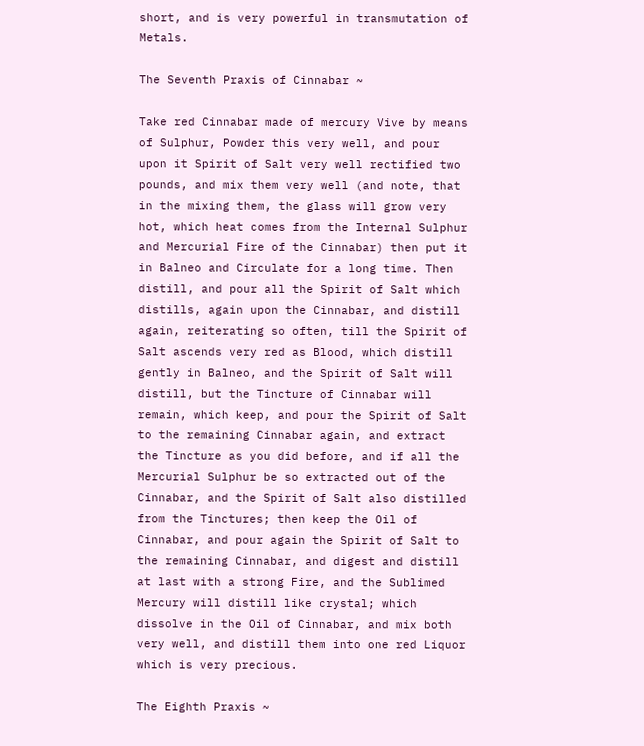short, and is very powerful in transmutation of Metals.

The Seventh Praxis of Cinnabar ~

Take red Cinnabar made of mercury Vive by means of Sulphur, Powder this very well, and pour upon it Spirit of Salt very well rectified two pounds, and mix them very well (and note, that in the mixing them, the glass will grow very hot, which heat comes from the Internal Sulphur and Mercurial Fire of the Cinnabar) then put it in Balneo and Circulate for a long time. Then distill, and pour all the Spirit of Salt which distills, again upon the Cinnabar, and distill again, reiterating so often, till the Spirit of Salt ascends very red as Blood, which distill gently in Balneo, and the Spirit of Salt will distill, but the Tincture of Cinnabar will remain, which keep, and pour the Spirit of Salt to the remaining Cinnabar again, and extract the Tincture as you did before, and if all the Mercurial Sulphur be so extracted out of the Cinnabar, and the Spirit of Salt also distilled from the Tinctures; then keep the Oil of Cinnabar, and pour again the Spirit of Salt to the remaining Cinnabar, and digest and distill at last with a strong Fire, and the Sublimed Mercury will distill like crystal; which dissolve in the Oil of Cinnabar, and mix both very well, and distill them into one red Liquor which is very precious.

The Eighth Praxis ~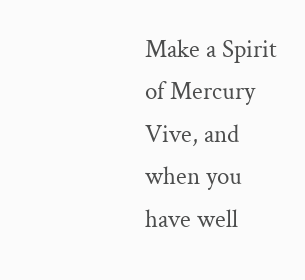Make a Spirit of Mercury Vive, and when you have well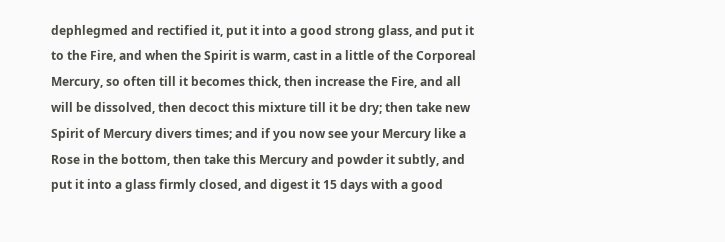dephlegmed and rectified it, put it into a good strong glass, and put it to the Fire, and when the Spirit is warm, cast in a little of the Corporeal Mercury, so often till it becomes thick, then increase the Fire, and all will be dissolved, then decoct this mixture till it be dry; then take new Spirit of Mercury divers times; and if you now see your Mercury like a Rose in the bottom, then take this Mercury and powder it subtly, and put it into a glass firmly closed, and digest it 15 days with a good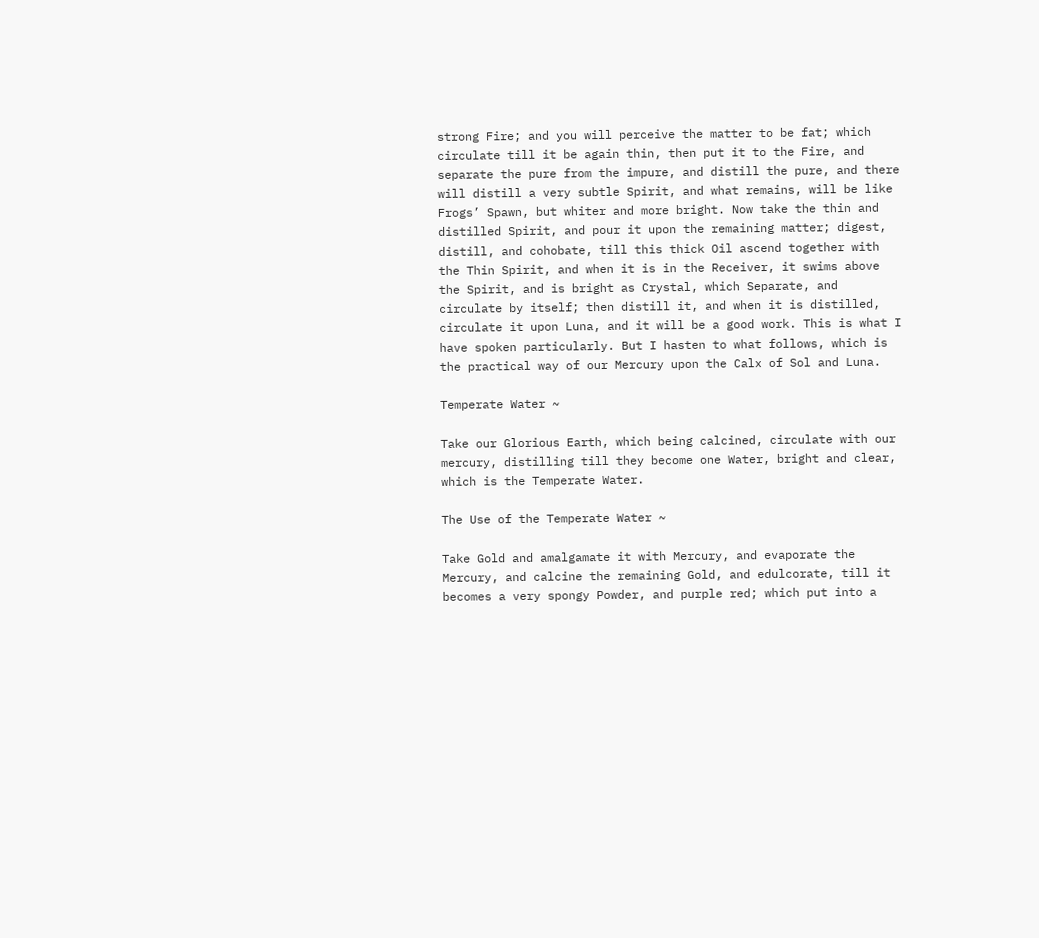strong Fire; and you will perceive the matter to be fat; which circulate till it be again thin, then put it to the Fire, and separate the pure from the impure, and distill the pure, and there will distill a very subtle Spirit, and what remains, will be like Frogs’ Spawn, but whiter and more bright. Now take the thin and distilled Spirit, and pour it upon the remaining matter; digest, distill, and cohobate, till this thick Oil ascend together with the Thin Spirit, and when it is in the Receiver, it swims above the Spirit, and is bright as Crystal, which Separate, and circulate by itself; then distill it, and when it is distilled, circulate it upon Luna, and it will be a good work. This is what I have spoken particularly. But I hasten to what follows, which is the practical way of our Mercury upon the Calx of Sol and Luna.

Temperate Water ~

Take our Glorious Earth, which being calcined, circulate with our mercury, distilling till they become one Water, bright and clear, which is the Temperate Water.

The Use of the Temperate Water ~

Take Gold and amalgamate it with Mercury, and evaporate the Mercury, and calcine the remaining Gold, and edulcorate, till it becomes a very spongy Powder, and purple red; which put into a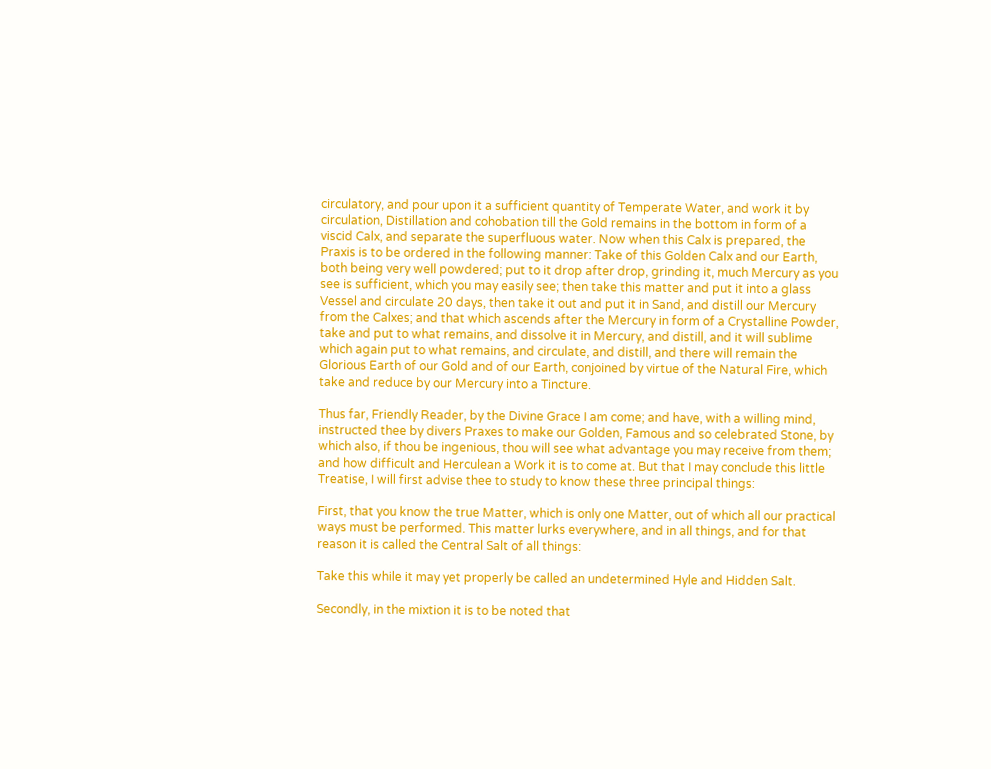circulatory, and pour upon it a sufficient quantity of Temperate Water, and work it by circulation, Distillation and cohobation till the Gold remains in the bottom in form of a viscid Calx, and separate the superfluous water. Now when this Calx is prepared, the Praxis is to be ordered in the following manner: Take of this Golden Calx and our Earth, both being very well powdered; put to it drop after drop, grinding it, much Mercury as you see is sufficient, which you may easily see; then take this matter and put it into a glass Vessel and circulate 20 days, then take it out and put it in Sand, and distill our Mercury from the Calxes; and that which ascends after the Mercury in form of a Crystalline Powder, take and put to what remains, and dissolve it in Mercury, and distill, and it will sublime which again put to what remains, and circulate, and distill, and there will remain the Glorious Earth of our Gold and of our Earth, conjoined by virtue of the Natural Fire, which take and reduce by our Mercury into a Tincture.

Thus far, Friendly Reader, by the Divine Grace I am come; and have, with a willing mind, instructed thee by divers Praxes to make our Golden, Famous and so celebrated Stone, by which also, if thou be ingenious, thou will see what advantage you may receive from them; and how difficult and Herculean a Work it is to come at. But that I may conclude this little Treatise, I will first advise thee to study to know these three principal things:

First, that you know the true Matter, which is only one Matter, out of which all our practical ways must be performed. This matter lurks everywhere, and in all things, and for that reason it is called the Central Salt of all things:

Take this while it may yet properly be called an undetermined Hyle and Hidden Salt.

Secondly, in the mixtion it is to be noted that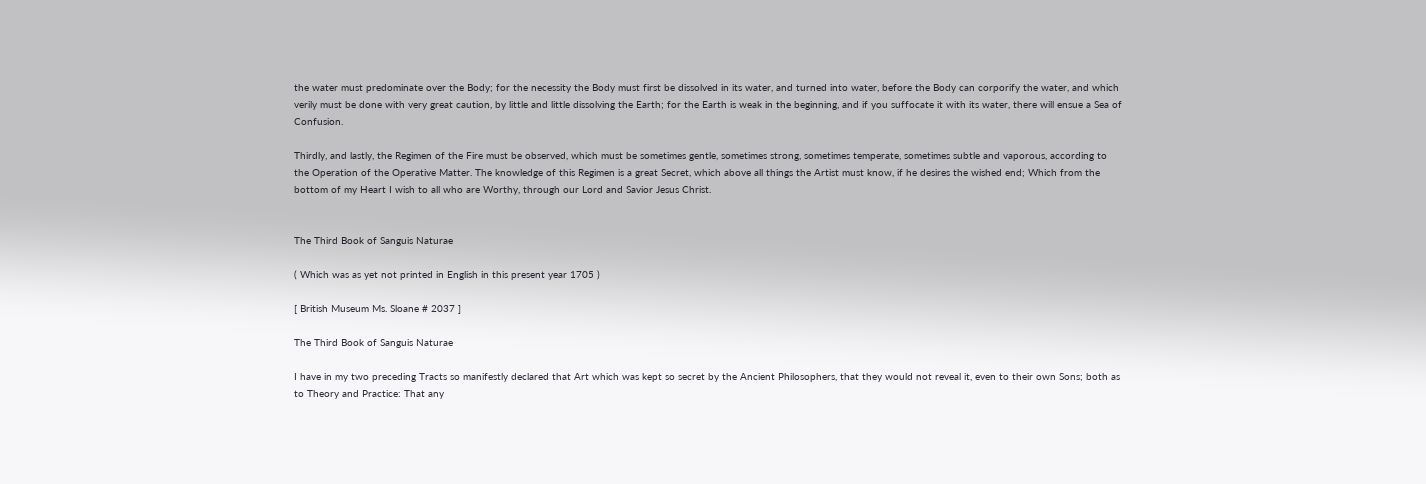the water must predominate over the Body; for the necessity the Body must first be dissolved in its water, and turned into water, before the Body can corporify the water, and which verily must be done with very great caution, by little and little dissolving the Earth; for the Earth is weak in the beginning, and if you suffocate it with its water, there will ensue a Sea of Confusion.

Thirdly, and lastly, the Regimen of the Fire must be observed, which must be sometimes gentle, sometimes strong, sometimes temperate, sometimes subtle and vaporous, according to the Operation of the Operative Matter. The knowledge of this Regimen is a great Secret, which above all things the Artist must know, if he desires the wished end; Which from the bottom of my Heart I wish to all who are Worthy, through our Lord and Savior Jesus Christ.


The Third Book of Sanguis Naturae

( Which was as yet not printed in English in this present year 1705 )

[ British Museum Ms. Sloane # 2037 ]

The Third Book of Sanguis Naturae

I have in my two preceding Tracts so manifestly declared that Art which was kept so secret by the Ancient Philosophers, that they would not reveal it, even to their own Sons; both as to Theory and Practice: That any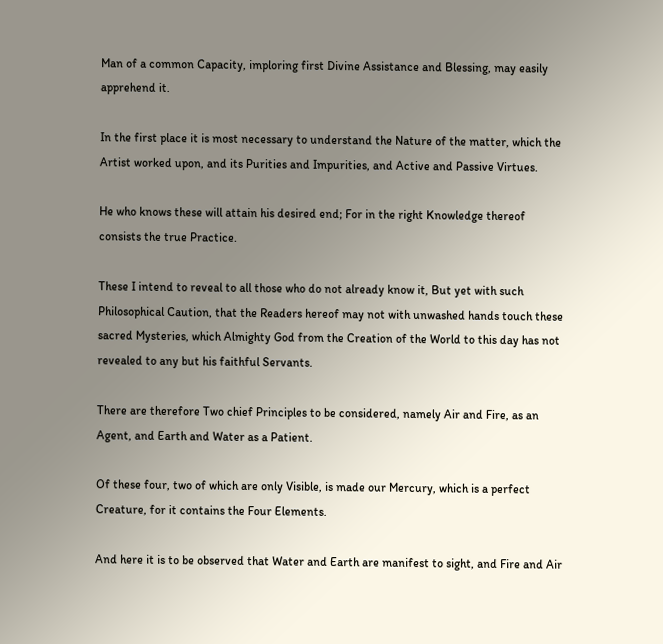Man of a common Capacity, imploring first Divine Assistance and Blessing, may easily apprehend it.

In the first place it is most necessary to understand the Nature of the matter, which the Artist worked upon, and its Purities and Impurities, and Active and Passive Virtues.

He who knows these will attain his desired end; For in the right Knowledge thereof consists the true Practice.

These I intend to reveal to all those who do not already know it, But yet with such Philosophical Caution, that the Readers hereof may not with unwashed hands touch these sacred Mysteries, which Almighty God from the Creation of the World to this day has not revealed to any but his faithful Servants.

There are therefore Two chief Principles to be considered, namely Air and Fire, as an Agent, and Earth and Water as a Patient.

Of these four, two of which are only Visible, is made our Mercury, which is a perfect Creature, for it contains the Four Elements.

And here it is to be observed that Water and Earth are manifest to sight, and Fire and Air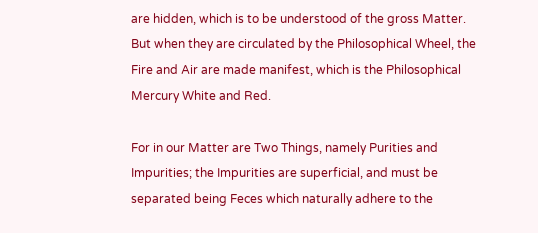are hidden, which is to be understood of the gross Matter. But when they are circulated by the Philosophical Wheel, the Fire and Air are made manifest, which is the Philosophical Mercury White and Red.

For in our Matter are Two Things, namely Purities and Impurities; the Impurities are superficial, and must be separated being Feces which naturally adhere to the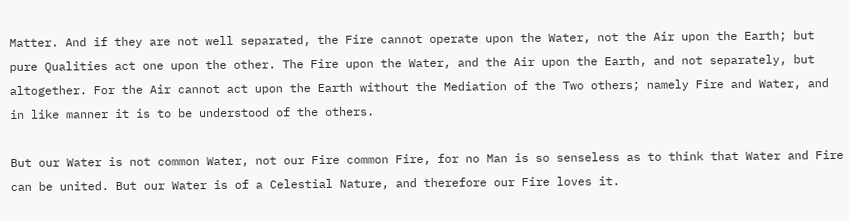Matter. And if they are not well separated, the Fire cannot operate upon the Water, not the Air upon the Earth; but pure Qualities act one upon the other. The Fire upon the Water, and the Air upon the Earth, and not separately, but altogether. For the Air cannot act upon the Earth without the Mediation of the Two others; namely Fire and Water, and in like manner it is to be understood of the others.

But our Water is not common Water, not our Fire common Fire, for no Man is so senseless as to think that Water and Fire can be united. But our Water is of a Celestial Nature, and therefore our Fire loves it.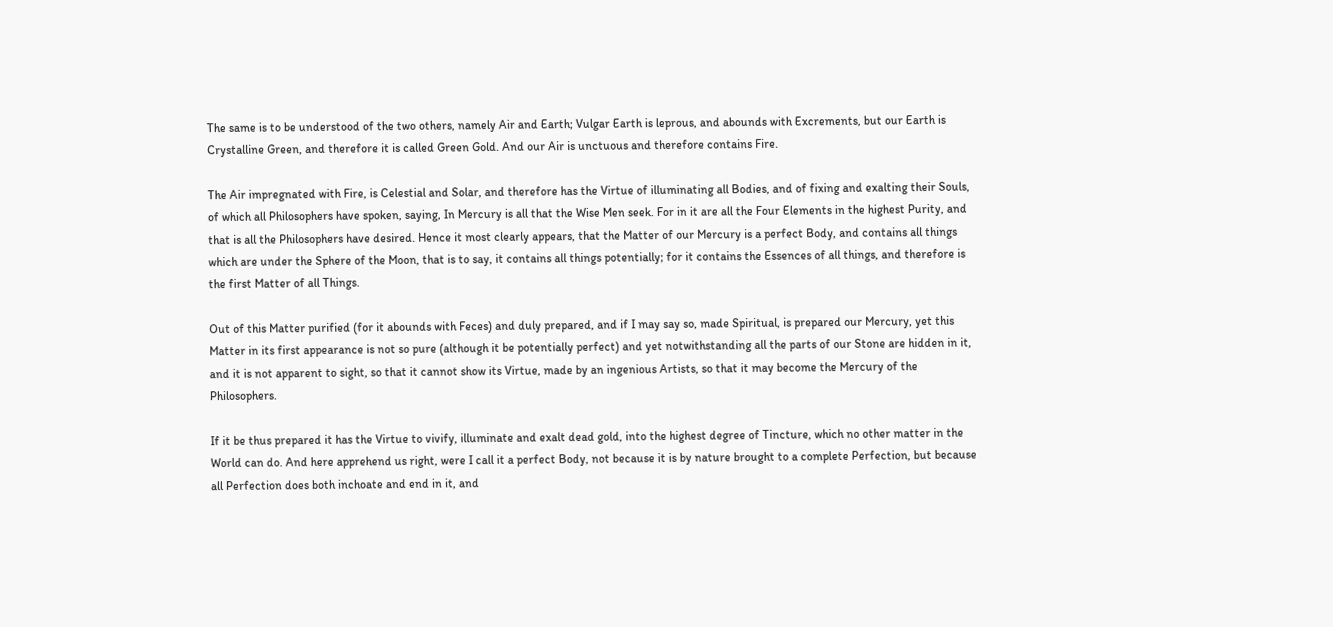The same is to be understood of the two others, namely Air and Earth; Vulgar Earth is leprous, and abounds with Excrements, but our Earth is Crystalline Green, and therefore it is called Green Gold. And our Air is unctuous and therefore contains Fire.

The Air impregnated with Fire, is Celestial and Solar, and therefore has the Virtue of illuminating all Bodies, and of fixing and exalting their Souls, of which all Philosophers have spoken, saying, In Mercury is all that the Wise Men seek. For in it are all the Four Elements in the highest Purity, and that is all the Philosophers have desired. Hence it most clearly appears, that the Matter of our Mercury is a perfect Body, and contains all things which are under the Sphere of the Moon, that is to say, it contains all things potentially; for it contains the Essences of all things, and therefore is the first Matter of all Things.

Out of this Matter purified (for it abounds with Feces) and duly prepared, and if I may say so, made Spiritual, is prepared our Mercury, yet this Matter in its first appearance is not so pure (although it be potentially perfect) and yet notwithstanding all the parts of our Stone are hidden in it, and it is not apparent to sight, so that it cannot show its Virtue, made by an ingenious Artists, so that it may become the Mercury of the Philosophers.

If it be thus prepared it has the Virtue to vivify, illuminate and exalt dead gold, into the highest degree of Tincture, which no other matter in the World can do. And here apprehend us right, were I call it a perfect Body, not because it is by nature brought to a complete Perfection, but because all Perfection does both inchoate and end in it, and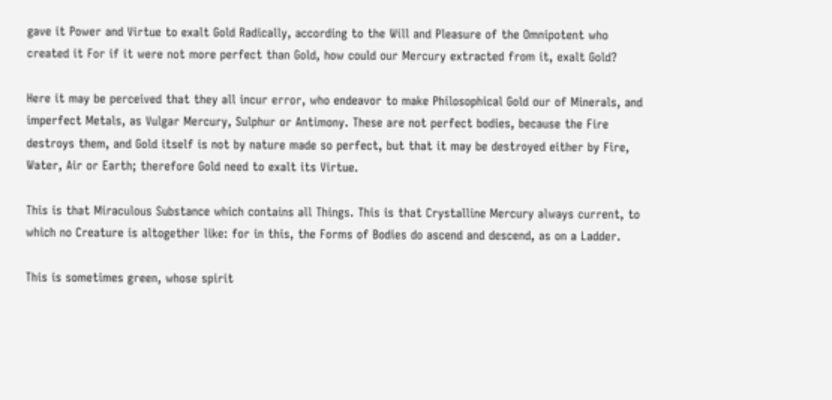gave it Power and Virtue to exalt Gold Radically, according to the Will and Pleasure of the Omnipotent who created it For if it were not more perfect than Gold, how could our Mercury extracted from it, exalt Gold?

Here it may be perceived that they all incur error, who endeavor to make Philosophical Gold our of Minerals, and imperfect Metals, as Vulgar Mercury, Sulphur or Antimony. These are not perfect bodies, because the Fire destroys them, and Gold itself is not by nature made so perfect, but that it may be destroyed either by Fire, Water, Air or Earth; therefore Gold need to exalt its Virtue.

This is that Miraculous Substance which contains all Things. This is that Crystalline Mercury always current, to which no Creature is altogether like: for in this, the Forms of Bodies do ascend and descend, as on a Ladder.

This is sometimes green, whose spirit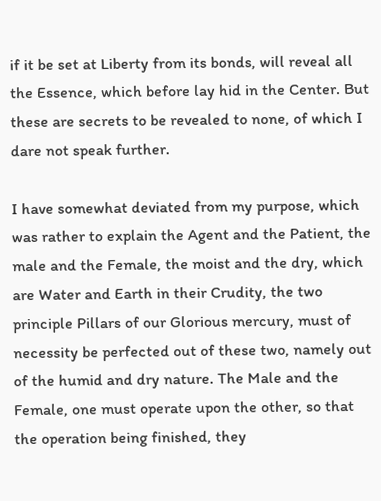if it be set at Liberty from its bonds, will reveal all the Essence, which before lay hid in the Center. But these are secrets to be revealed to none, of which I dare not speak further.

I have somewhat deviated from my purpose, which was rather to explain the Agent and the Patient, the male and the Female, the moist and the dry, which are Water and Earth in their Crudity, the two principle Pillars of our Glorious mercury, must of necessity be perfected out of these two, namely out of the humid and dry nature. The Male and the Female, one must operate upon the other, so that the operation being finished, they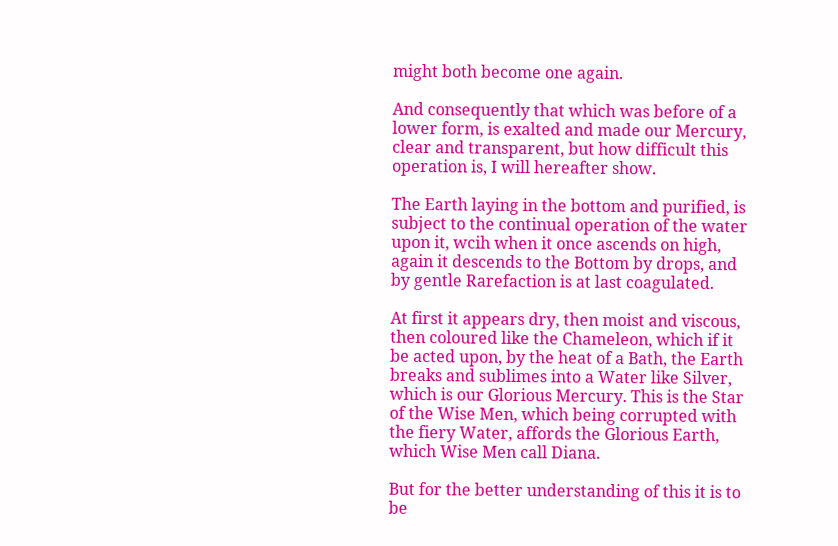might both become one again.

And consequently that which was before of a lower form, is exalted and made our Mercury, clear and transparent, but how difficult this operation is, I will hereafter show.

The Earth laying in the bottom and purified, is subject to the continual operation of the water upon it, wcih when it once ascends on high, again it descends to the Bottom by drops, and by gentle Rarefaction is at last coagulated.

At first it appears dry, then moist and viscous, then coloured like the Chameleon, which if it be acted upon, by the heat of a Bath, the Earth breaks and sublimes into a Water like Silver, which is our Glorious Mercury. This is the Star of the Wise Men, which being corrupted with the fiery Water, affords the Glorious Earth, which Wise Men call Diana.

But for the better understanding of this it is to be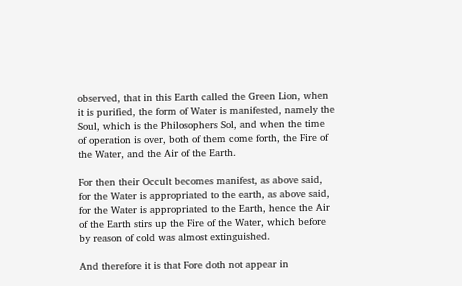observed, that in this Earth called the Green Lion, when it is purified, the form of Water is manifested, namely the Soul, which is the Philosophers Sol, and when the time of operation is over, both of them come forth, the Fire of the Water, and the Air of the Earth.

For then their Occult becomes manifest, as above said, for the Water is appropriated to the earth, as above said, for the Water is appropriated to the Earth, hence the Air of the Earth stirs up the Fire of the Water, which before by reason of cold was almost extinguished.

And therefore it is that Fore doth not appear in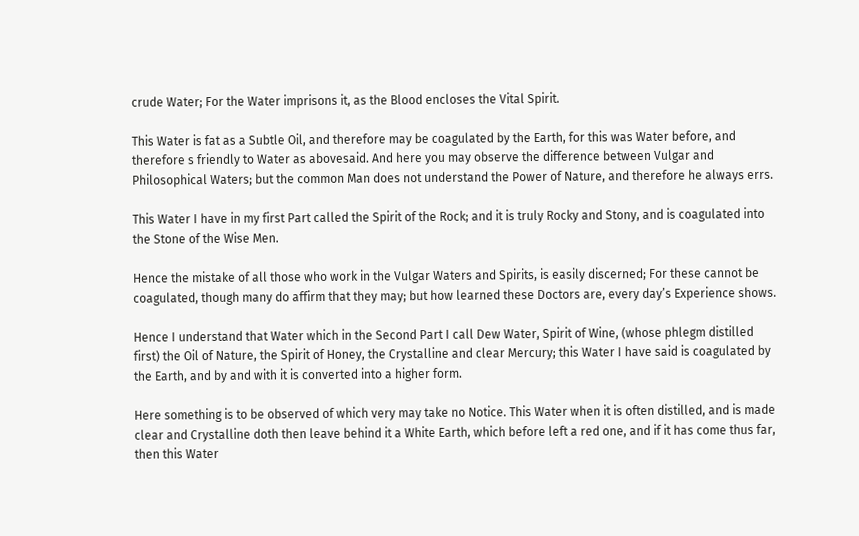crude Water; For the Water imprisons it, as the Blood encloses the Vital Spirit.

This Water is fat as a Subtle Oil, and therefore may be coagulated by the Earth, for this was Water before, and therefore s friendly to Water as abovesaid. And here you may observe the difference between Vulgar and Philosophical Waters; but the common Man does not understand the Power of Nature, and therefore he always errs.

This Water I have in my first Part called the Spirit of the Rock; and it is truly Rocky and Stony, and is coagulated into the Stone of the Wise Men.

Hence the mistake of all those who work in the Vulgar Waters and Spirits, is easily discerned; For these cannot be coagulated, though many do affirm that they may; but how learned these Doctors are, every day’s Experience shows.

Hence I understand that Water which in the Second Part I call Dew Water, Spirit of Wine, (whose phlegm distilled first) the Oil of Nature, the Spirit of Honey, the Crystalline and clear Mercury; this Water I have said is coagulated by the Earth, and by and with it is converted into a higher form.

Here something is to be observed of which very may take no Notice. This Water when it is often distilled, and is made clear and Crystalline doth then leave behind it a White Earth, which before left a red one, and if it has come thus far, then this Water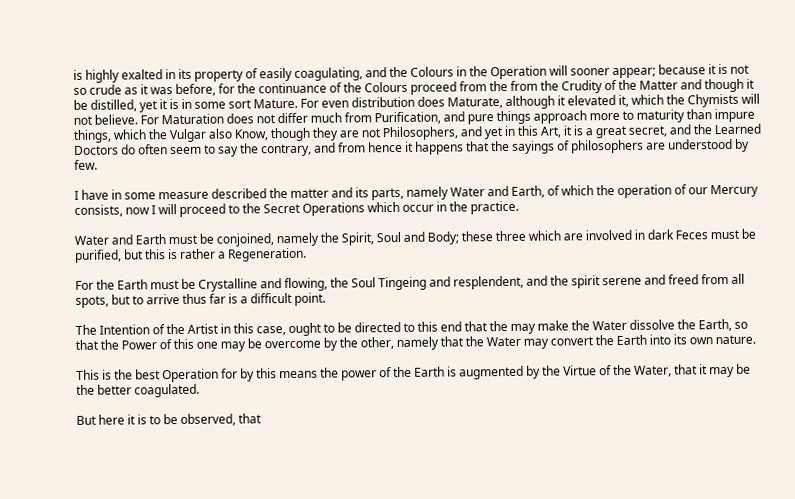is highly exalted in its property of easily coagulating, and the Colours in the Operation will sooner appear; because it is not so crude as it was before, for the continuance of the Colours proceed from the from the Crudity of the Matter and though it be distilled, yet it is in some sort Mature. For even distribution does Maturate, although it elevated it, which the Chymists will not believe. For Maturation does not differ much from Purification, and pure things approach more to maturity than impure things, which the Vulgar also Know, though they are not Philosophers, and yet in this Art, it is a great secret, and the Learned Doctors do often seem to say the contrary, and from hence it happens that the sayings of philosophers are understood by few.

I have in some measure described the matter and its parts, namely Water and Earth, of which the operation of our Mercury consists, now I will proceed to the Secret Operations which occur in the practice.

Water and Earth must be conjoined, namely the Spirit, Soul and Body; these three which are involved in dark Feces must be purified, but this is rather a Regeneration.

For the Earth must be Crystalline and flowing, the Soul Tingeing and resplendent, and the spirit serene and freed from all spots, but to arrive thus far is a difficult point.

The Intention of the Artist in this case, ought to be directed to this end that the may make the Water dissolve the Earth, so that the Power of this one may be overcome by the other, namely that the Water may convert the Earth into its own nature.

This is the best Operation for by this means the power of the Earth is augmented by the Virtue of the Water, that it may be the better coagulated.

But here it is to be observed, that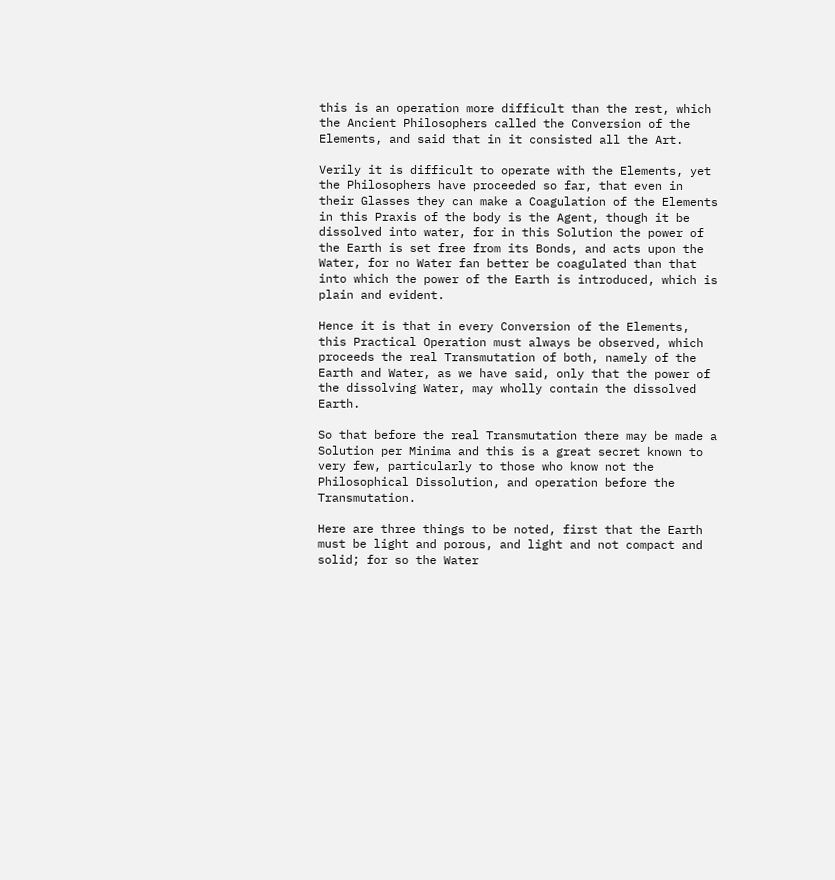this is an operation more difficult than the rest, which the Ancient Philosophers called the Conversion of the Elements, and said that in it consisted all the Art.

Verily it is difficult to operate with the Elements, yet the Philosophers have proceeded so far, that even in their Glasses they can make a Coagulation of the Elements in this Praxis of the body is the Agent, though it be dissolved into water, for in this Solution the power of the Earth is set free from its Bonds, and acts upon the Water, for no Water fan better be coagulated than that into which the power of the Earth is introduced, which is plain and evident.

Hence it is that in every Conversion of the Elements, this Practical Operation must always be observed, which proceeds the real Transmutation of both, namely of the Earth and Water, as we have said, only that the power of the dissolving Water, may wholly contain the dissolved Earth.

So that before the real Transmutation there may be made a Solution per Minima and this is a great secret known to very few, particularly to those who know not the Philosophical Dissolution, and operation before the Transmutation.

Here are three things to be noted, first that the Earth must be light and porous, and light and not compact and solid; for so the Water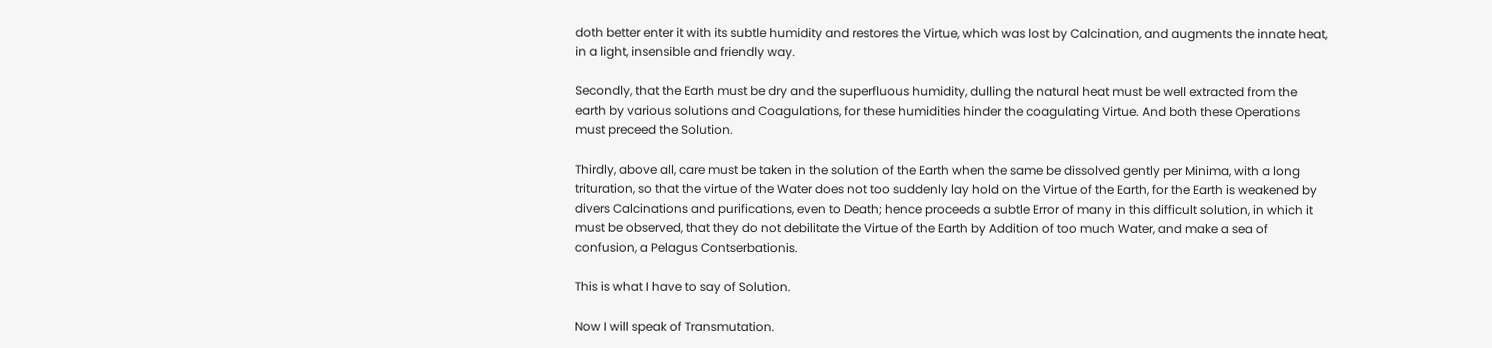doth better enter it with its subtle humidity and restores the Virtue, which was lost by Calcination, and augments the innate heat, in a light, insensible and friendly way.

Secondly, that the Earth must be dry and the superfluous humidity, dulling the natural heat must be well extracted from the earth by various solutions and Coagulations, for these humidities hinder the coagulating Virtue. And both these Operations must preceed the Solution.

Thirdly, above all, care must be taken in the solution of the Earth when the same be dissolved gently per Minima, with a long trituration, so that the virtue of the Water does not too suddenly lay hold on the Virtue of the Earth, for the Earth is weakened by divers Calcinations and purifications, even to Death; hence proceeds a subtle Error of many in this difficult solution, in which it must be observed, that they do not debilitate the Virtue of the Earth by Addition of too much Water, and make a sea of confusion, a Pelagus Contserbationis.

This is what I have to say of Solution.

Now I will speak of Transmutation.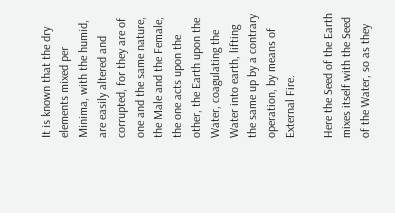It is known that the dry elements mixed per Minima, with the humid, are easily altered and corrupted, for they are of one and the same nature, the Male and the Female, the one acts upon the other, the Earth upon the Water, coagulating the Water into earth, lifting the same up by a contrary operation, by means of External Fire.

Here the Seed of the Earth mixes itself with the Seed of the Water, so as they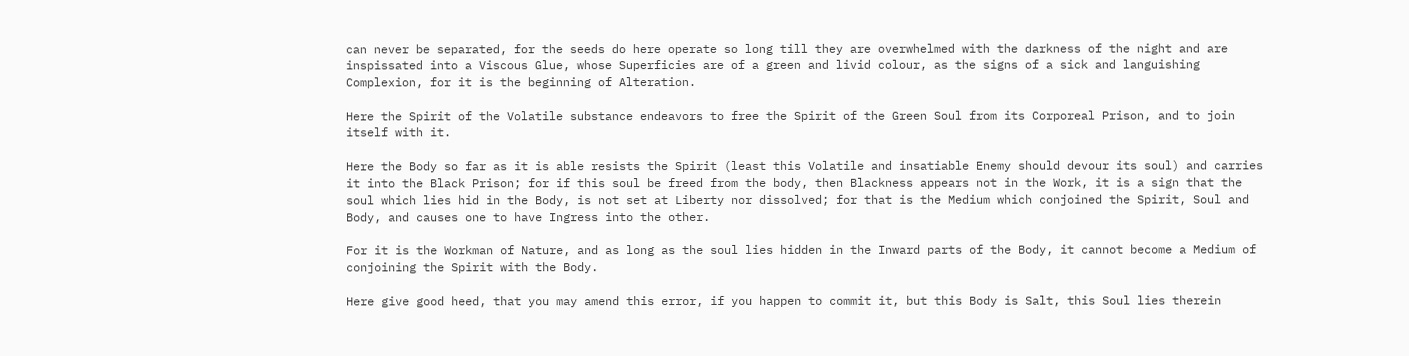can never be separated, for the seeds do here operate so long till they are overwhelmed with the darkness of the night and are inspissated into a Viscous Glue, whose Superficies are of a green and livid colour, as the signs of a sick and languishing Complexion, for it is the beginning of Alteration.

Here the Spirit of the Volatile substance endeavors to free the Spirit of the Green Soul from its Corporeal Prison, and to join itself with it.

Here the Body so far as it is able resists the Spirit (least this Volatile and insatiable Enemy should devour its soul) and carries it into the Black Prison; for if this soul be freed from the body, then Blackness appears not in the Work, it is a sign that the soul which lies hid in the Body, is not set at Liberty nor dissolved; for that is the Medium which conjoined the Spirit, Soul and Body, and causes one to have Ingress into the other.

For it is the Workman of Nature, and as long as the soul lies hidden in the Inward parts of the Body, it cannot become a Medium of conjoining the Spirit with the Body.

Here give good heed, that you may amend this error, if you happen to commit it, but this Body is Salt, this Soul lies therein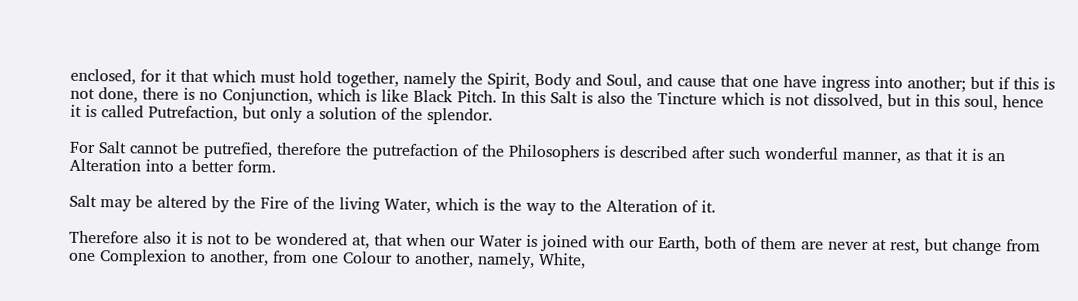enclosed, for it that which must hold together, namely the Spirit, Body and Soul, and cause that one have ingress into another; but if this is not done, there is no Conjunction, which is like Black Pitch. In this Salt is also the Tincture which is not dissolved, but in this soul, hence it is called Putrefaction, but only a solution of the splendor.

For Salt cannot be putrefied, therefore the putrefaction of the Philosophers is described after such wonderful manner, as that it is an Alteration into a better form.

Salt may be altered by the Fire of the living Water, which is the way to the Alteration of it.

Therefore also it is not to be wondered at, that when our Water is joined with our Earth, both of them are never at rest, but change from one Complexion to another, from one Colour to another, namely, White,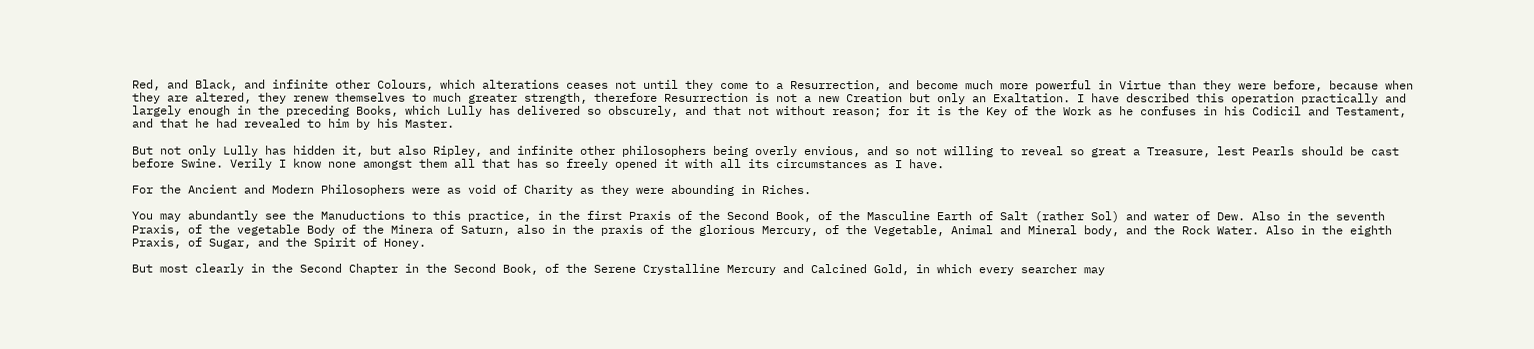Red, and Black, and infinite other Colours, which alterations ceases not until they come to a Resurrection, and become much more powerful in Virtue than they were before, because when they are altered, they renew themselves to much greater strength, therefore Resurrection is not a new Creation but only an Exaltation. I have described this operation practically and largely enough in the preceding Books, which Lully has delivered so obscurely, and that not without reason; for it is the Key of the Work as he confuses in his Codicil and Testament, and that he had revealed to him by his Master.

But not only Lully has hidden it, but also Ripley, and infinite other philosophers being overly envious, and so not willing to reveal so great a Treasure, lest Pearls should be cast before Swine. Verily I know none amongst them all that has so freely opened it with all its circumstances as I have.

For the Ancient and Modern Philosophers were as void of Charity as they were abounding in Riches.

You may abundantly see the Manuductions to this practice, in the first Praxis of the Second Book, of the Masculine Earth of Salt (rather Sol) and water of Dew. Also in the seventh Praxis, of the vegetable Body of the Minera of Saturn, also in the praxis of the glorious Mercury, of the Vegetable, Animal and Mineral body, and the Rock Water. Also in the eighth Praxis, of Sugar, and the Spirit of Honey.

But most clearly in the Second Chapter in the Second Book, of the Serene Crystalline Mercury and Calcined Gold, in which every searcher may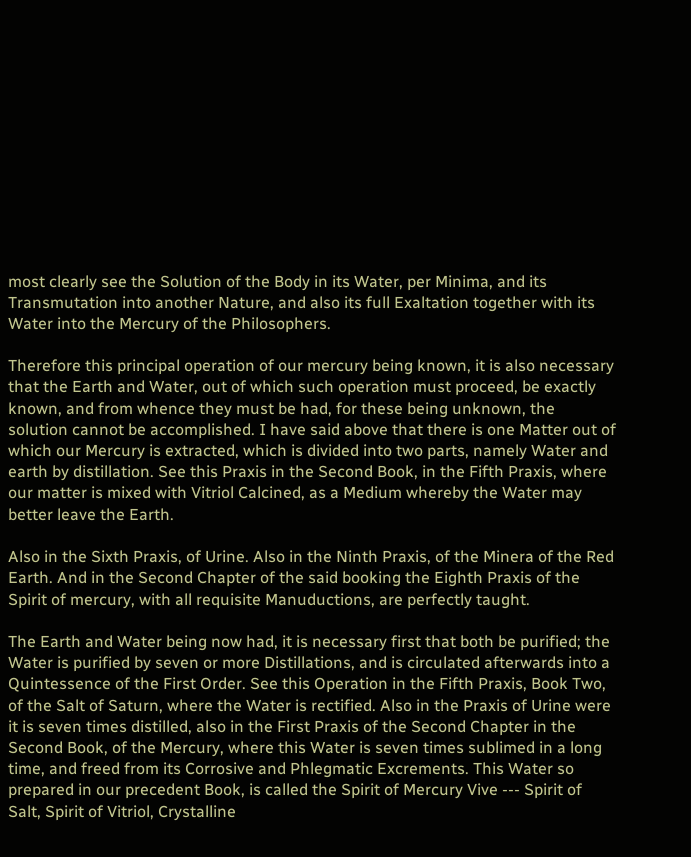most clearly see the Solution of the Body in its Water, per Minima, and its Transmutation into another Nature, and also its full Exaltation together with its Water into the Mercury of the Philosophers.

Therefore this principal operation of our mercury being known, it is also necessary that the Earth and Water, out of which such operation must proceed, be exactly known, and from whence they must be had, for these being unknown, the solution cannot be accomplished. I have said above that there is one Matter out of which our Mercury is extracted, which is divided into two parts, namely Water and earth by distillation. See this Praxis in the Second Book, in the Fifth Praxis, where our matter is mixed with Vitriol Calcined, as a Medium whereby the Water may better leave the Earth.

Also in the Sixth Praxis, of Urine. Also in the Ninth Praxis, of the Minera of the Red Earth. And in the Second Chapter of the said booking the Eighth Praxis of the Spirit of mercury, with all requisite Manuductions, are perfectly taught.

The Earth and Water being now had, it is necessary first that both be purified; the Water is purified by seven or more Distillations, and is circulated afterwards into a Quintessence of the First Order. See this Operation in the Fifth Praxis, Book Two, of the Salt of Saturn, where the Water is rectified. Also in the Praxis of Urine were it is seven times distilled, also in the First Praxis of the Second Chapter in the Second Book, of the Mercury, where this Water is seven times sublimed in a long time, and freed from its Corrosive and Phlegmatic Excrements. This Water so prepared in our precedent Book, is called the Spirit of Mercury Vive --- Spirit of Salt, Spirit of Vitriol, Crystalline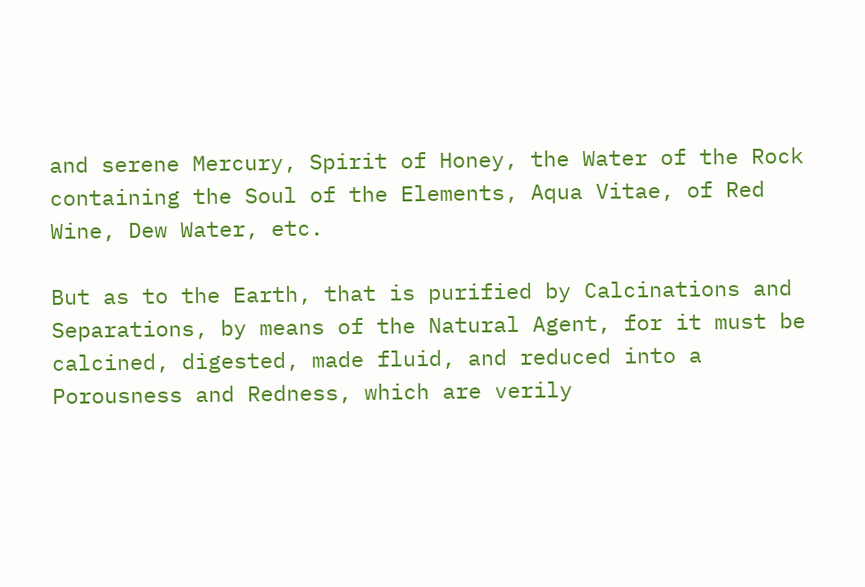and serene Mercury, Spirit of Honey, the Water of the Rock containing the Soul of the Elements, Aqua Vitae, of Red Wine, Dew Water, etc.

But as to the Earth, that is purified by Calcinations and Separations, by means of the Natural Agent, for it must be calcined, digested, made fluid, and reduced into a Porousness and Redness, which are verily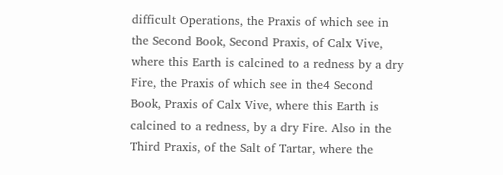difficult Operations, the Praxis of which see in the Second Book, Second Praxis, of Calx Vive, where this Earth is calcined to a redness by a dry Fire, the Praxis of which see in the4 Second Book, Praxis of Calx Vive, where this Earth is calcined to a redness, by a dry Fire. Also in the Third Praxis, of the Salt of Tartar, where the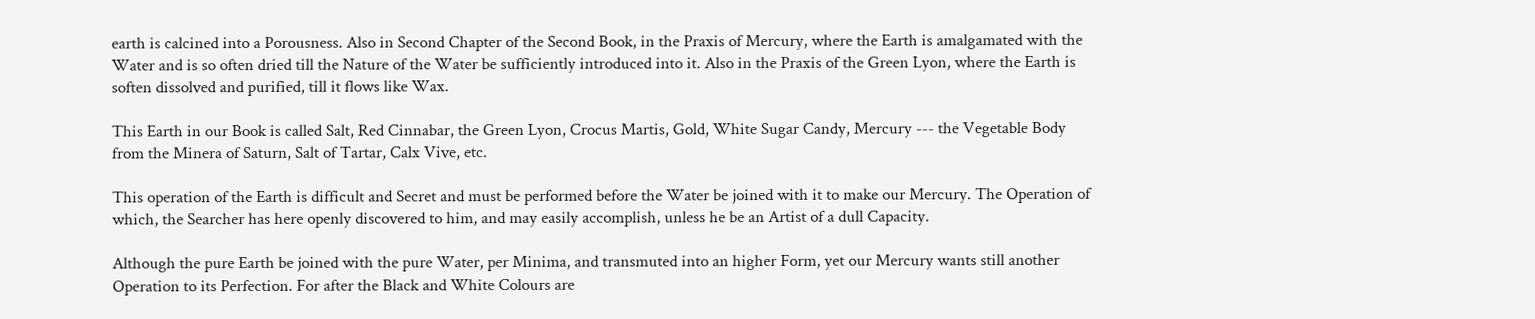earth is calcined into a Porousness. Also in Second Chapter of the Second Book, in the Praxis of Mercury, where the Earth is amalgamated with the Water and is so often dried till the Nature of the Water be sufficiently introduced into it. Also in the Praxis of the Green Lyon, where the Earth is soften dissolved and purified, till it flows like Wax.

This Earth in our Book is called Salt, Red Cinnabar, the Green Lyon, Crocus Martis, Gold, White Sugar Candy, Mercury --- the Vegetable Body from the Minera of Saturn, Salt of Tartar, Calx Vive, etc.

This operation of the Earth is difficult and Secret and must be performed before the Water be joined with it to make our Mercury. The Operation of which, the Searcher has here openly discovered to him, and may easily accomplish, unless he be an Artist of a dull Capacity.

Although the pure Earth be joined with the pure Water, per Minima, and transmuted into an higher Form, yet our Mercury wants still another Operation to its Perfection. For after the Black and White Colours are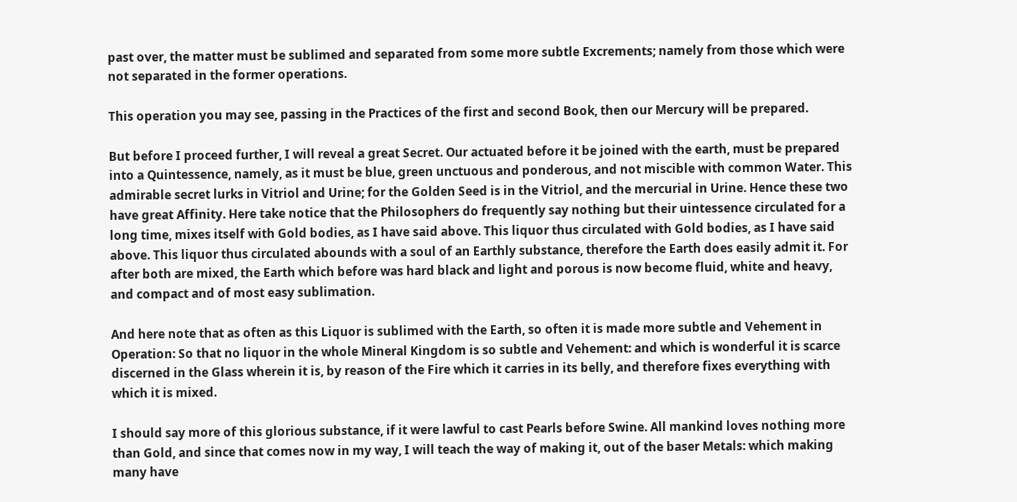past over, the matter must be sublimed and separated from some more subtle Excrements; namely from those which were not separated in the former operations.

This operation you may see, passing in the Practices of the first and second Book, then our Mercury will be prepared.

But before I proceed further, I will reveal a great Secret. Our actuated before it be joined with the earth, must be prepared into a Quintessence, namely, as it must be blue, green unctuous and ponderous, and not miscible with common Water. This admirable secret lurks in Vitriol and Urine; for the Golden Seed is in the Vitriol, and the mercurial in Urine. Hence these two have great Affinity. Here take notice that the Philosophers do frequently say nothing but their uintessence circulated for a long time, mixes itself with Gold bodies, as I have said above. This liquor thus circulated with Gold bodies, as I have said above. This liquor thus circulated abounds with a soul of an Earthly substance, therefore the Earth does easily admit it. For after both are mixed, the Earth which before was hard black and light and porous is now become fluid, white and heavy, and compact and of most easy sublimation.

And here note that as often as this Liquor is sublimed with the Earth, so often it is made more subtle and Vehement in Operation: So that no liquor in the whole Mineral Kingdom is so subtle and Vehement: and which is wonderful it is scarce discerned in the Glass wherein it is, by reason of the Fire which it carries in its belly, and therefore fixes everything with which it is mixed.

I should say more of this glorious substance, if it were lawful to cast Pearls before Swine. All mankind loves nothing more than Gold, and since that comes now in my way, I will teach the way of making it, out of the baser Metals: which making many have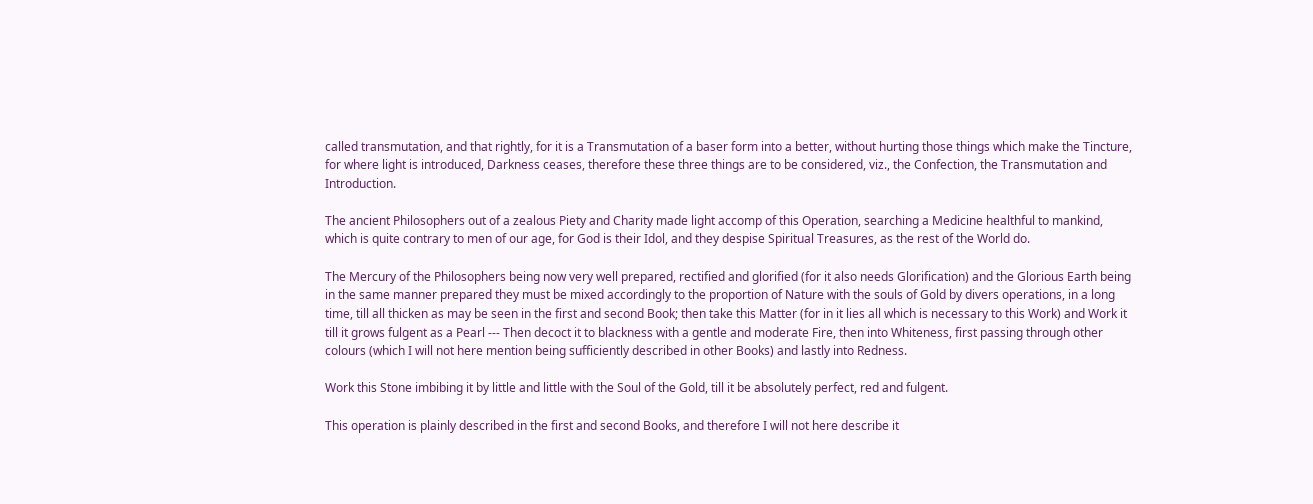called transmutation, and that rightly, for it is a Transmutation of a baser form into a better, without hurting those things which make the Tincture, for where light is introduced, Darkness ceases, therefore these three things are to be considered, viz., the Confection, the Transmutation and Introduction.

The ancient Philosophers out of a zealous Piety and Charity made light accomp of this Operation, searching a Medicine healthful to mankind, which is quite contrary to men of our age, for God is their Idol, and they despise Spiritual Treasures, as the rest of the World do.

The Mercury of the Philosophers being now very well prepared, rectified and glorified (for it also needs Glorification) and the Glorious Earth being in the same manner prepared they must be mixed accordingly to the proportion of Nature with the souls of Gold by divers operations, in a long time, till all thicken as may be seen in the first and second Book; then take this Matter (for in it lies all which is necessary to this Work) and Work it till it grows fulgent as a Pearl --- Then decoct it to blackness with a gentle and moderate Fire, then into Whiteness, first passing through other colours (which I will not here mention being sufficiently described in other Books) and lastly into Redness.

Work this Stone imbibing it by little and little with the Soul of the Gold, till it be absolutely perfect, red and fulgent.

This operation is plainly described in the first and second Books, and therefore I will not here describe it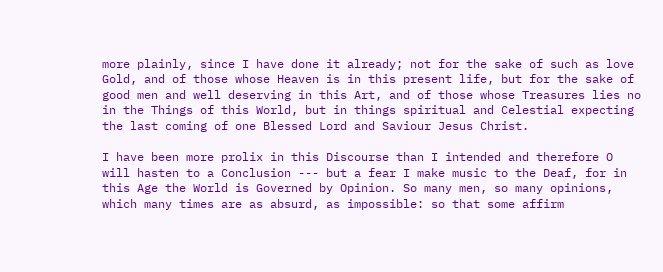more plainly, since I have done it already; not for the sake of such as love Gold, and of those whose Heaven is in this present life, but for the sake of good men and well deserving in this Art, and of those whose Treasures lies no in the Things of this World, but in things spiritual and Celestial expecting the last coming of one Blessed Lord and Saviour Jesus Christ.

I have been more prolix in this Discourse than I intended and therefore O will hasten to a Conclusion --- but a fear I make music to the Deaf, for in this Age the World is Governed by Opinion. So many men, so many opinions, which many times are as absurd, as impossible: so that some affirm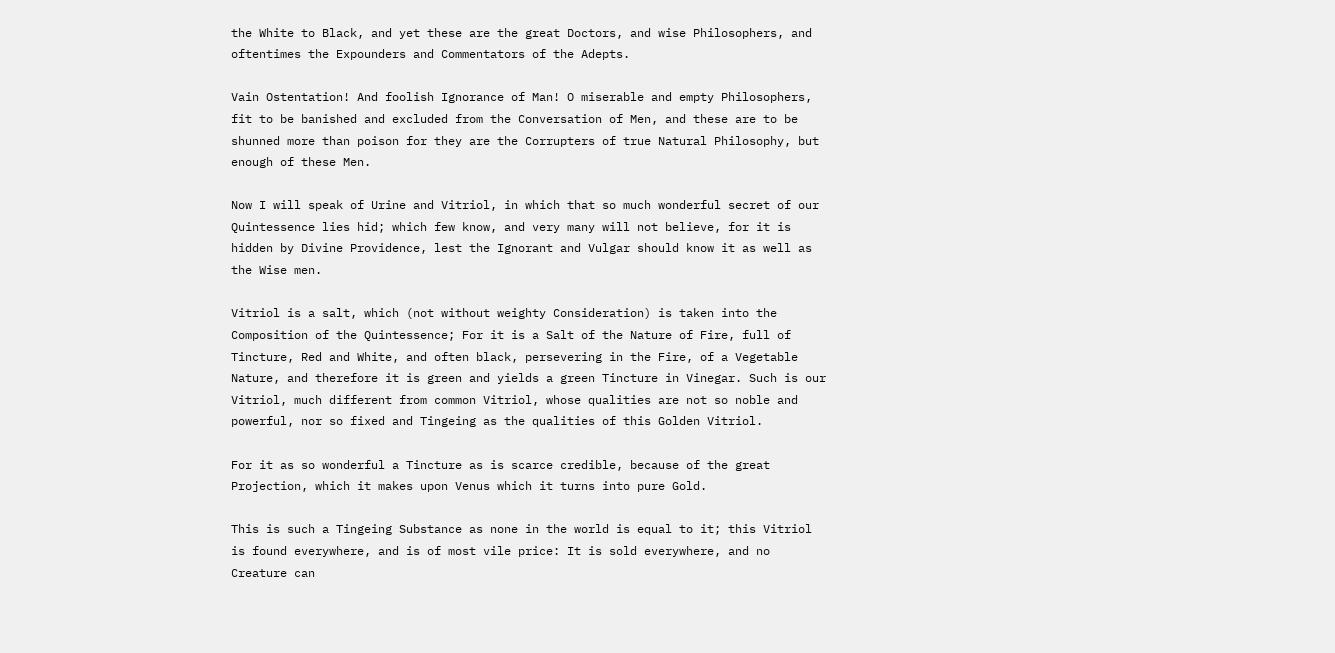the White to Black, and yet these are the great Doctors, and wise Philosophers, and oftentimes the Expounders and Commentators of the Adepts.

Vain Ostentation! And foolish Ignorance of Man! O miserable and empty Philosophers, fit to be banished and excluded from the Conversation of Men, and these are to be shunned more than poison for they are the Corrupters of true Natural Philosophy, but enough of these Men.

Now I will speak of Urine and Vitriol, in which that so much wonderful secret of our Quintessence lies hid; which few know, and very many will not believe, for it is hidden by Divine Providence, lest the Ignorant and Vulgar should know it as well as the Wise men.

Vitriol is a salt, which (not without weighty Consideration) is taken into the Composition of the Quintessence; For it is a Salt of the Nature of Fire, full of Tincture, Red and White, and often black, persevering in the Fire, of a Vegetable Nature, and therefore it is green and yields a green Tincture in Vinegar. Such is our Vitriol, much different from common Vitriol, whose qualities are not so noble and powerful, nor so fixed and Tingeing as the qualities of this Golden Vitriol.

For it as so wonderful a Tincture as is scarce credible, because of the great Projection, which it makes upon Venus which it turns into pure Gold.

This is such a Tingeing Substance as none in the world is equal to it; this Vitriol is found everywhere, and is of most vile price: It is sold everywhere, and no Creature can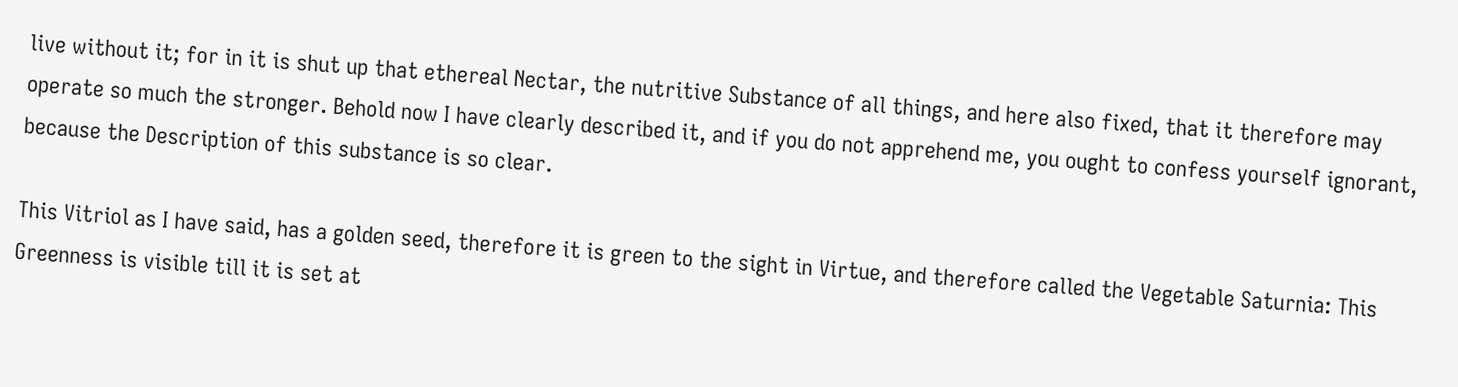live without it; for in it is shut up that ethereal Nectar, the nutritive Substance of all things, and here also fixed, that it therefore may operate so much the stronger. Behold now I have clearly described it, and if you do not apprehend me, you ought to confess yourself ignorant, because the Description of this substance is so clear.

This Vitriol as I have said, has a golden seed, therefore it is green to the sight in Virtue, and therefore called the Vegetable Saturnia: This Greenness is visible till it is set at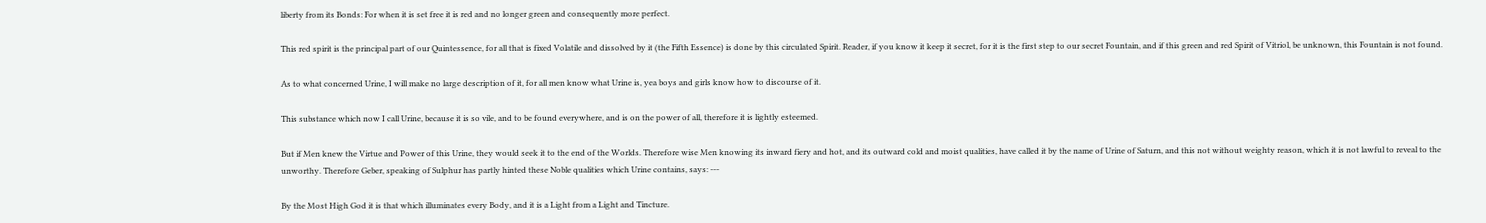liberty from its Bonds: For when it is set free it is red and no longer green and consequently more perfect.

This red spirit is the principal part of our Quintessence, for all that is fixed Volatile and dissolved by it (the Fifth Essence) is done by this circulated Spirit. Reader, if you know it keep it secret, for it is the first step to our secret Fountain, and if this green and red Spirit of Vitriol, be unknown, this Fountain is not found.

As to what concerned Urine, I will make no large description of it, for all men know what Urine is, yea boys and girls know how to discourse of it.

This substance which now I call Urine, because it is so vile, and to be found everywhere, and is on the power of all, therefore it is lightly esteemed.

But if Men knew the Virtue and Power of this Urine, they would seek it to the end of the Worlds. Therefore wise Men knowing its inward fiery and hot, and its outward cold and moist qualities, have called it by the name of Urine of Saturn, and this not without weighty reason, which it is not lawful to reveal to the unworthy. Therefore Geber, speaking of Sulphur has partly hinted these Noble qualities which Urine contains, says: ---

By the Most High God it is that which illuminates every Body, and it is a Light from a Light and Tincture.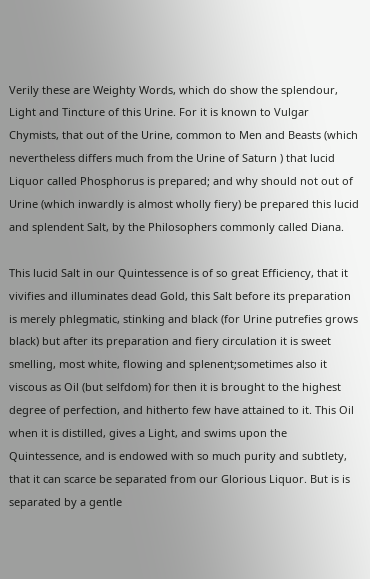Verily these are Weighty Words, which do show the splendour, Light and Tincture of this Urine. For it is known to Vulgar Chymists, that out of the Urine, common to Men and Beasts (which nevertheless differs much from the Urine of Saturn ) that lucid Liquor called Phosphorus is prepared; and why should not out of Urine (which inwardly is almost wholly fiery) be prepared this lucid and splendent Salt, by the Philosophers commonly called Diana.

This lucid Salt in our Quintessence is of so great Efficiency, that it vivifies and illuminates dead Gold, this Salt before its preparation is merely phlegmatic, stinking and black (for Urine putrefies grows black) but after its preparation and fiery circulation it is sweet smelling, most white, flowing and splenent;sometimes also it viscous as Oil (but selfdom) for then it is brought to the highest degree of perfection, and hitherto few have attained to it. This Oil when it is distilled, gives a Light, and swims upon the Quintessence, and is endowed with so much purity and subtlety, that it can scarce be separated from our Glorious Liquor. But is is separated by a gentle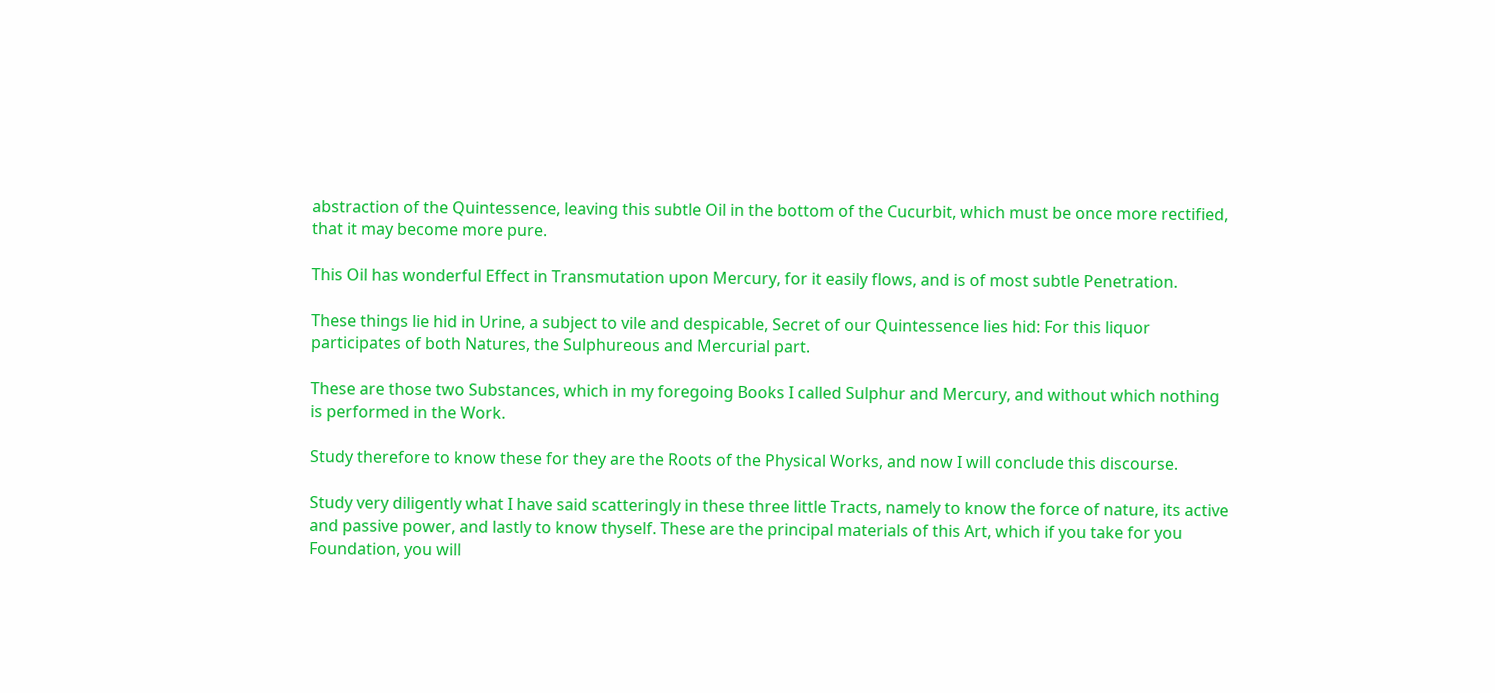abstraction of the Quintessence, leaving this subtle Oil in the bottom of the Cucurbit, which must be once more rectified, that it may become more pure.

This Oil has wonderful Effect in Transmutation upon Mercury, for it easily flows, and is of most subtle Penetration.

These things lie hid in Urine, a subject to vile and despicable, Secret of our Quintessence lies hid: For this liquor participates of both Natures, the Sulphureous and Mercurial part.

These are those two Substances, which in my foregoing Books I called Sulphur and Mercury, and without which nothing is performed in the Work.

Study therefore to know these for they are the Roots of the Physical Works, and now I will conclude this discourse.

Study very diligently what I have said scatteringly in these three little Tracts, namely to know the force of nature, its active and passive power, and lastly to know thyself. These are the principal materials of this Art, which if you take for you Foundation, you will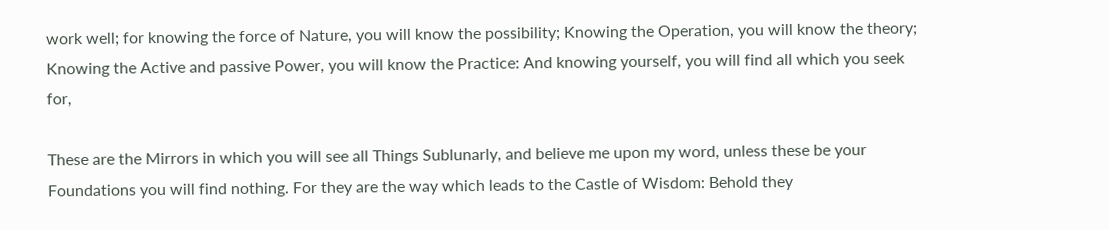work well; for knowing the force of Nature, you will know the possibility; Knowing the Operation, you will know the theory; Knowing the Active and passive Power, you will know the Practice: And knowing yourself, you will find all which you seek for,

These are the Mirrors in which you will see all Things Sublunarly, and believe me upon my word, unless these be your Foundations you will find nothing. For they are the way which leads to the Castle of Wisdom: Behold they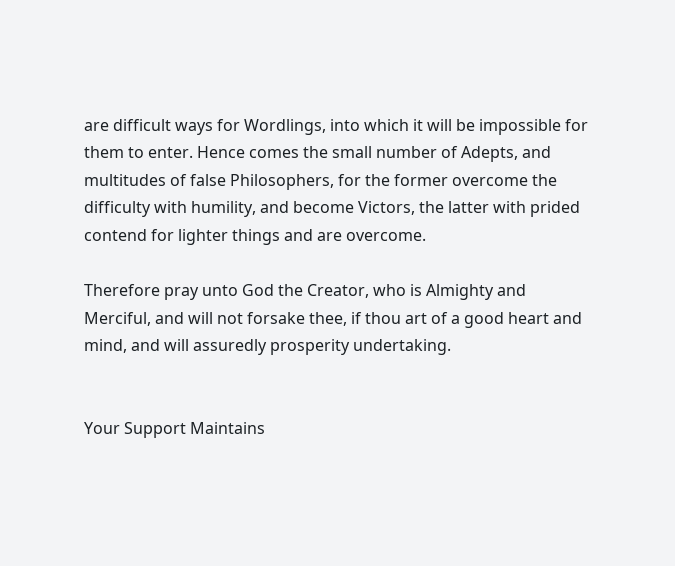are difficult ways for Wordlings, into which it will be impossible for them to enter. Hence comes the small number of Adepts, and multitudes of false Philosophers, for the former overcome the difficulty with humility, and become Victors, the latter with prided contend for lighter things and are overcome.

Therefore pray unto God the Creator, who is Almighty and Merciful, and will not forsake thee, if thou art of a good heart and mind, and will assuredly prosperity undertaking.


Your Support Maintains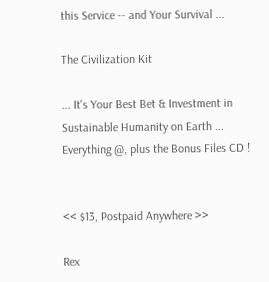this Service -- and Your Survival ...

The Civilization Kit

... It's Your Best Bet & Investment in Sustainable Humanity on Earth ...
Everything @, plus the Bonus Files CD !


<< $13, Postpaid Anywhere >>

Rex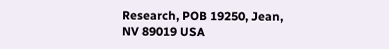Research, POB 19250, Jean, NV 89019 USA